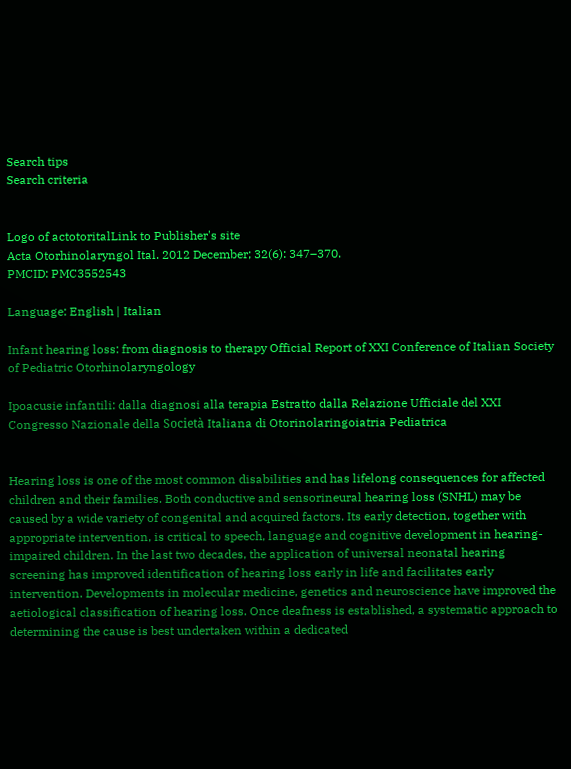Search tips
Search criteria


Logo of actotoritalLink to Publisher's site
Acta Otorhinolaryngol Ital. 2012 December; 32(6): 347–370.
PMCID: PMC3552543

Language: English | Italian

Infant hearing loss: from diagnosis to therapy Official Report of XXI Conference of Italian Society of Pediatric Otorhinolaryngology

Ipoacusie infantili: dalla diagnosi alla terapia Estratto dalla Relazione Ufficiale del XXI Congresso Nazionale della Società Italiana di Otorinolaringoiatria Pediatrica


Hearing loss is one of the most common disabilities and has lifelong consequences for affected children and their families. Both conductive and sensorineural hearing loss (SNHL) may be caused by a wide variety of congenital and acquired factors. Its early detection, together with appropriate intervention, is critical to speech, language and cognitive development in hearing-impaired children. In the last two decades, the application of universal neonatal hearing screening has improved identification of hearing loss early in life and facilitates early intervention. Developments in molecular medicine, genetics and neuroscience have improved the aetiological classification of hearing loss. Once deafness is established, a systematic approach to determining the cause is best undertaken within a dedicated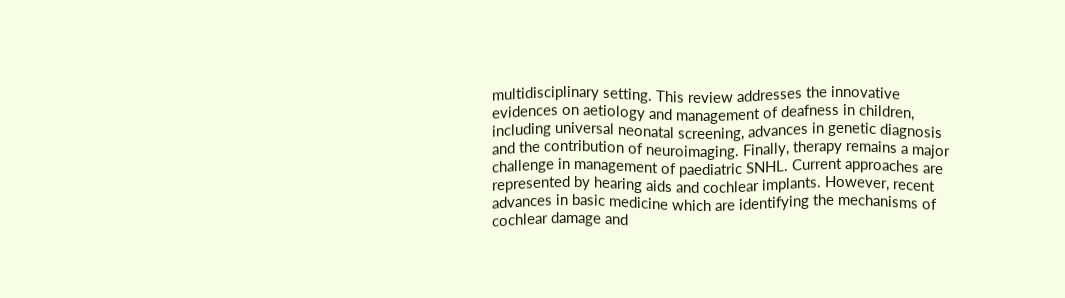multidisciplinary setting. This review addresses the innovative evidences on aetiology and management of deafness in children, including universal neonatal screening, advances in genetic diagnosis and the contribution of neuroimaging. Finally, therapy remains a major challenge in management of paediatric SNHL. Current approaches are represented by hearing aids and cochlear implants. However, recent advances in basic medicine which are identifying the mechanisms of cochlear damage and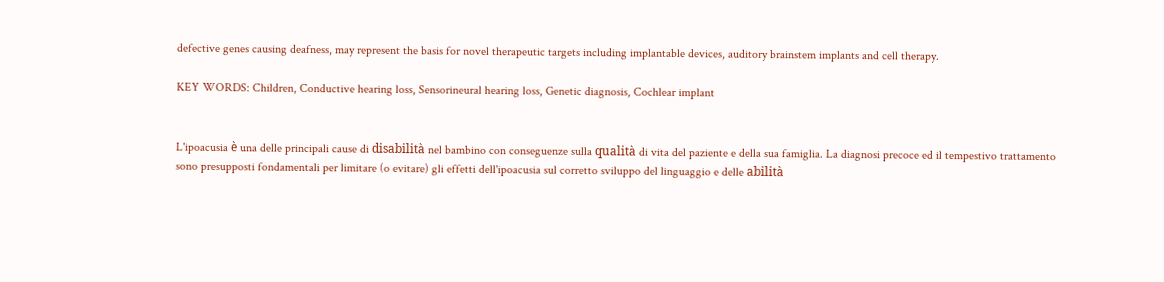defective genes causing deafness, may represent the basis for novel therapeutic targets including implantable devices, auditory brainstem implants and cell therapy.

KEY WORDS: Children, Conductive hearing loss, Sensorineural hearing loss, Genetic diagnosis, Cochlear implant


L'ipoacusia è una delle principali cause di disabilità nel bambino con conseguenze sulla qualità di vita del paziente e della sua famiglia. La diagnosi precoce ed il tempestivo trattamento sono presupposti fondamentali per limitare (o evitare) gli effetti dell'ipoacusia sul corretto sviluppo del linguaggio e delle abilità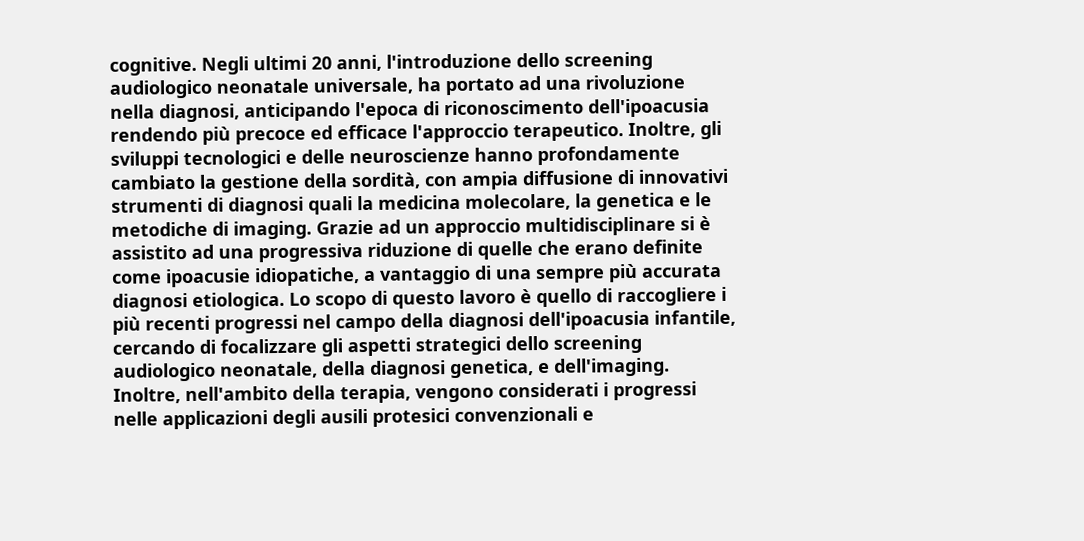cognitive. Negli ultimi 20 anni, l'introduzione dello screening audiologico neonatale universale, ha portato ad una rivoluzione nella diagnosi, anticipando l'epoca di riconoscimento dell'ipoacusia rendendo più precoce ed efficace l'approccio terapeutico. Inoltre, gli sviluppi tecnologici e delle neuroscienze hanno profondamente cambiato la gestione della sordità, con ampia diffusione di innovativi strumenti di diagnosi quali la medicina molecolare, la genetica e le metodiche di imaging. Grazie ad un approccio multidisciplinare si è assistito ad una progressiva riduzione di quelle che erano definite come ipoacusie idiopatiche, a vantaggio di una sempre più accurata diagnosi etiologica. Lo scopo di questo lavoro è quello di raccogliere i più recenti progressi nel campo della diagnosi dell'ipoacusia infantile, cercando di focalizzare gli aspetti strategici dello screening audiologico neonatale, della diagnosi genetica, e dell'imaging. Inoltre, nell'ambito della terapia, vengono considerati i progressi nelle applicazioni degli ausili protesici convenzionali e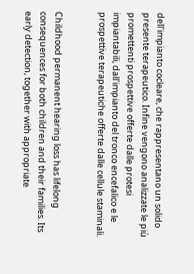dell'impianto cocleare, che rappresentano un solido presente terapeutico. Infine vengono analizzate le più promettenti prospettive offerte dalle protesi impiantabili, dall'impianto del tronco encefalico e le prospettive terapeutiche offerte dalle cellule staminali.


Childhood permanent hearing loss has lifelong consequences for both children and their families. Its early detection, together with appropriate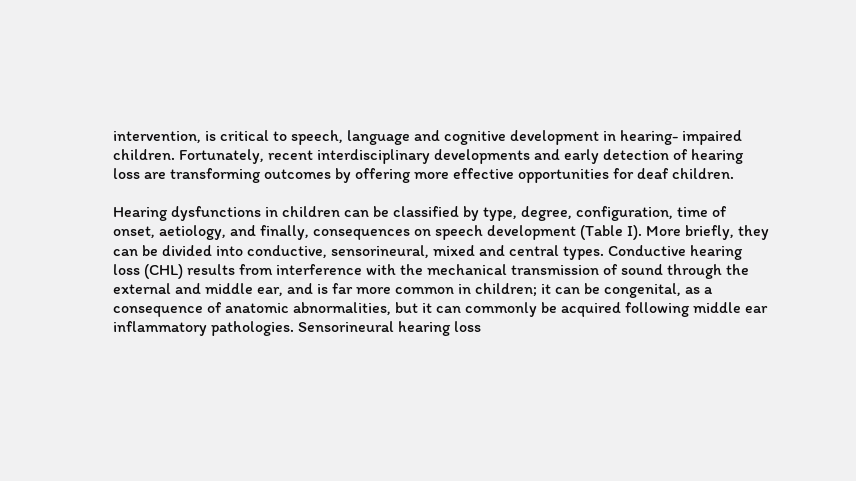intervention, is critical to speech, language and cognitive development in hearing- impaired children. Fortunately, recent interdisciplinary developments and early detection of hearing loss are transforming outcomes by offering more effective opportunities for deaf children.

Hearing dysfunctions in children can be classified by type, degree, configuration, time of onset, aetiology, and finally, consequences on speech development (Table I). More briefly, they can be divided into conductive, sensorineural, mixed and central types. Conductive hearing loss (CHL) results from interference with the mechanical transmission of sound through the external and middle ear, and is far more common in children; it can be congenital, as a consequence of anatomic abnormalities, but it can commonly be acquired following middle ear inflammatory pathologies. Sensorineural hearing loss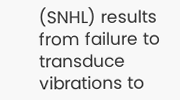(SNHL) results from failure to transduce vibrations to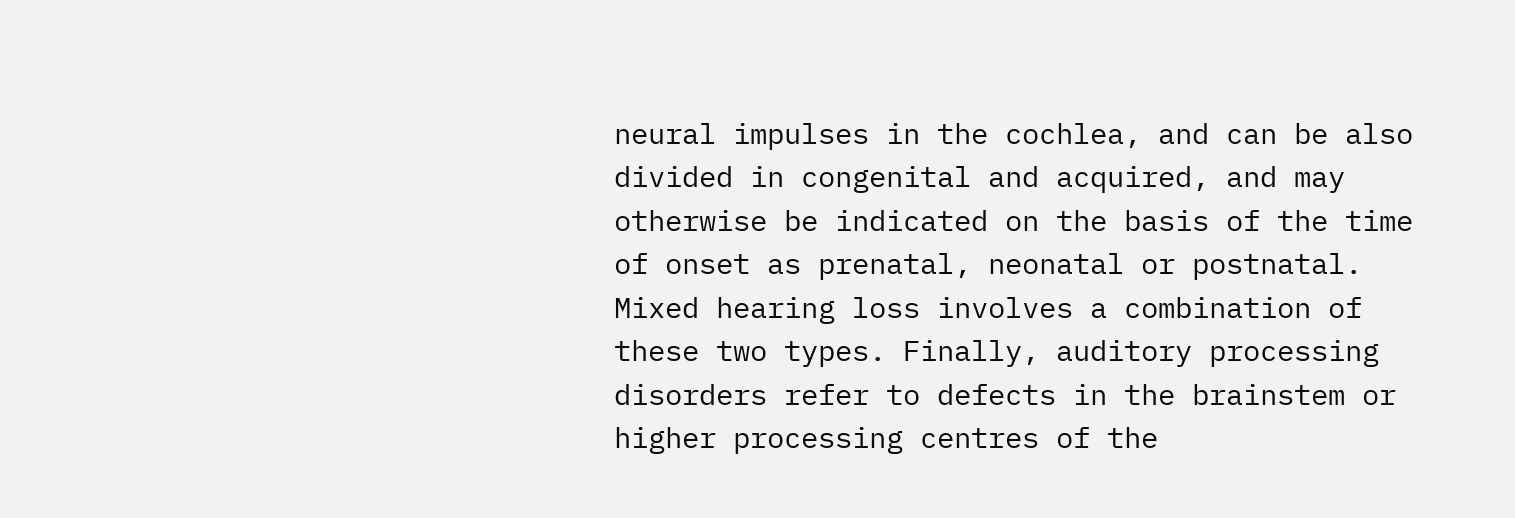neural impulses in the cochlea, and can be also divided in congenital and acquired, and may otherwise be indicated on the basis of the time of onset as prenatal, neonatal or postnatal. Mixed hearing loss involves a combination of these two types. Finally, auditory processing disorders refer to defects in the brainstem or higher processing centres of the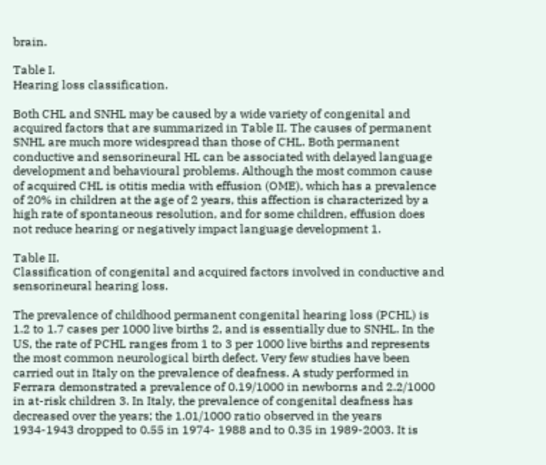brain.

Table I.
Hearing loss classification.

Both CHL and SNHL may be caused by a wide variety of congenital and acquired factors that are summarized in Table II. The causes of permanent SNHL are much more widespread than those of CHL. Both permanent conductive and sensorineural HL can be associated with delayed language development and behavioural problems. Although the most common cause of acquired CHL is otitis media with effusion (OME), which has a prevalence of 20% in children at the age of 2 years, this affection is characterized by a high rate of spontaneous resolution, and for some children, effusion does not reduce hearing or negatively impact language development 1.

Table II.
Classification of congenital and acquired factors involved in conductive and sensorineural hearing loss.

The prevalence of childhood permanent congenital hearing loss (PCHL) is 1.2 to 1.7 cases per 1000 live births 2, and is essentially due to SNHL. In the US, the rate of PCHL ranges from 1 to 3 per 1000 live births and represents the most common neurological birth defect. Very few studies have been carried out in Italy on the prevalence of deafness. A study performed in Ferrara demonstrated a prevalence of 0.19/1000 in newborns and 2.2/1000 in at-risk children 3. In Italy, the prevalence of congenital deafness has decreased over the years; the 1.01/1000 ratio observed in the years 1934-1943 dropped to 0.55 in 1974- 1988 and to 0.35 in 1989-2003. It is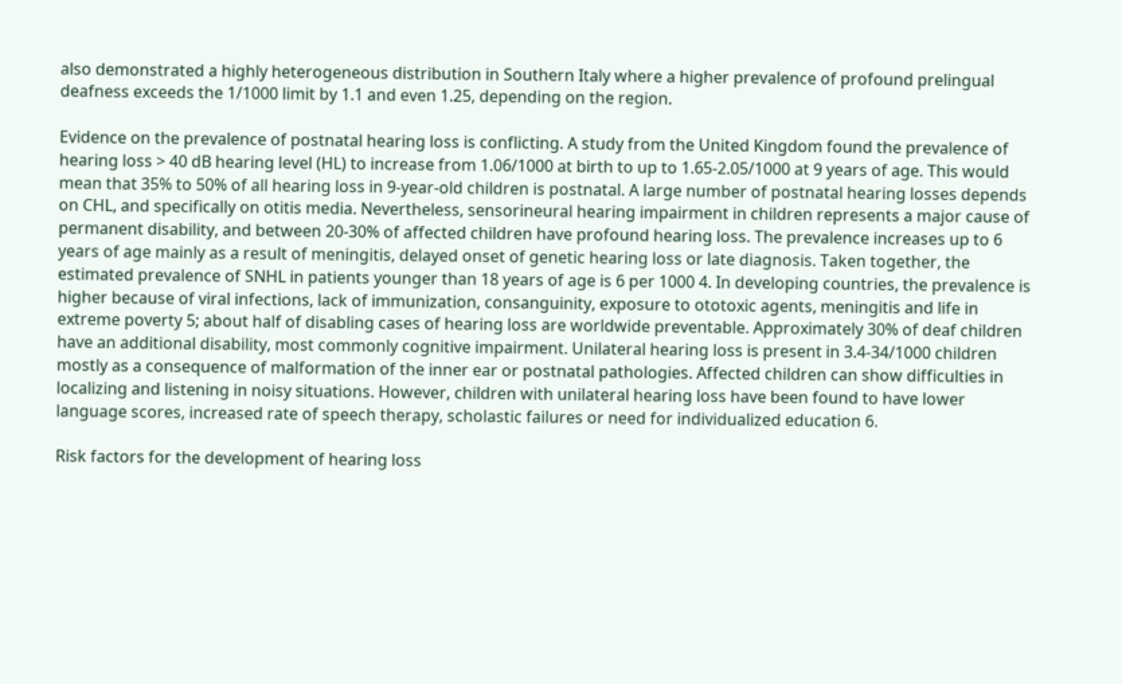also demonstrated a highly heterogeneous distribution in Southern Italy where a higher prevalence of profound prelingual deafness exceeds the 1/1000 limit by 1.1 and even 1.25, depending on the region.

Evidence on the prevalence of postnatal hearing loss is conflicting. A study from the United Kingdom found the prevalence of hearing loss > 40 dB hearing level (HL) to increase from 1.06/1000 at birth to up to 1.65-2.05/1000 at 9 years of age. This would mean that 35% to 50% of all hearing loss in 9-year-old children is postnatal. A large number of postnatal hearing losses depends on CHL, and specifically on otitis media. Nevertheless, sensorineural hearing impairment in children represents a major cause of permanent disability, and between 20-30% of affected children have profound hearing loss. The prevalence increases up to 6 years of age mainly as a result of meningitis, delayed onset of genetic hearing loss or late diagnosis. Taken together, the estimated prevalence of SNHL in patients younger than 18 years of age is 6 per 1000 4. In developing countries, the prevalence is higher because of viral infections, lack of immunization, consanguinity, exposure to ototoxic agents, meningitis and life in extreme poverty 5; about half of disabling cases of hearing loss are worldwide preventable. Approximately 30% of deaf children have an additional disability, most commonly cognitive impairment. Unilateral hearing loss is present in 3.4-34/1000 children mostly as a consequence of malformation of the inner ear or postnatal pathologies. Affected children can show difficulties in localizing and listening in noisy situations. However, children with unilateral hearing loss have been found to have lower language scores, increased rate of speech therapy, scholastic failures or need for individualized education 6.

Risk factors for the development of hearing loss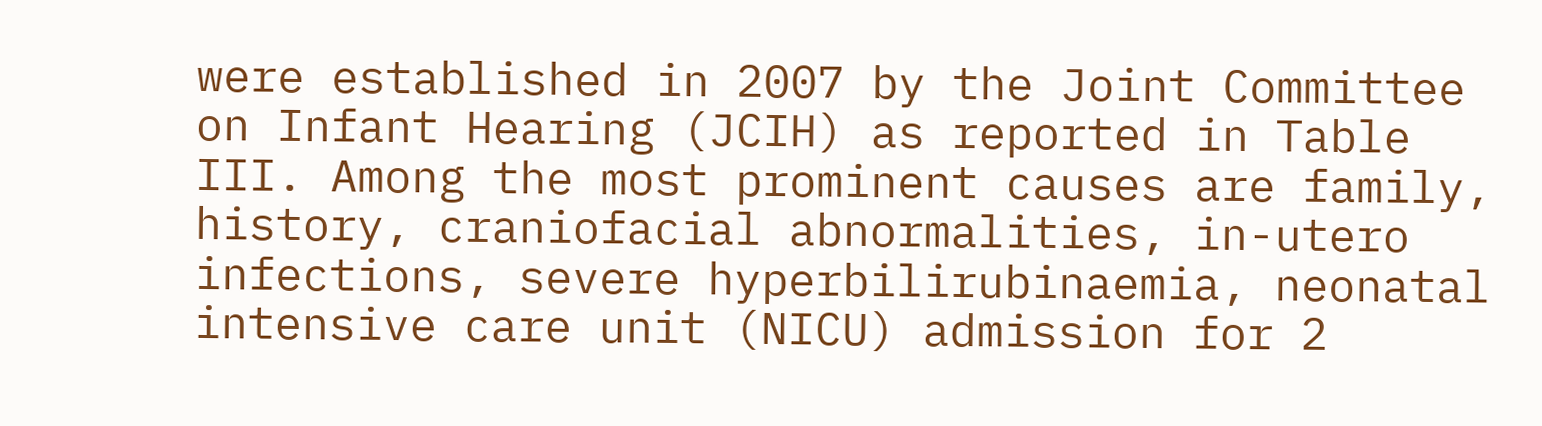were established in 2007 by the Joint Committee on Infant Hearing (JCIH) as reported in Table III. Among the most prominent causes are family, history, craniofacial abnormalities, in-utero infections, severe hyperbilirubinaemia, neonatal intensive care unit (NICU) admission for 2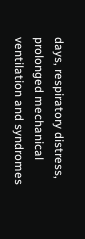days, respiratory distress, prolonged mechanical ventilation and syndromes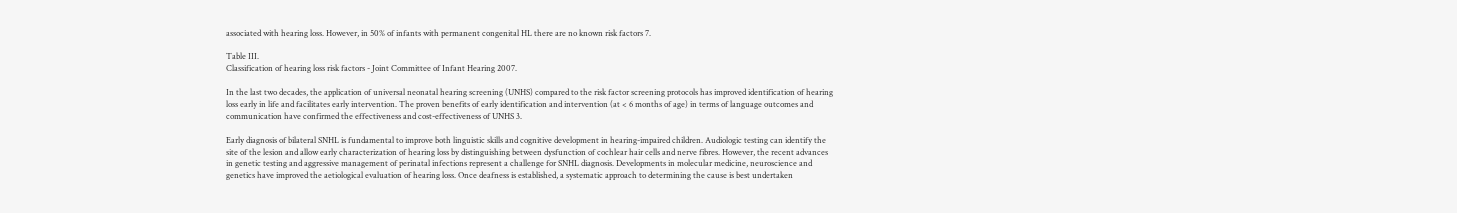associated with hearing loss. However, in 50% of infants with permanent congenital HL there are no known risk factors 7.

Table III.
Classification of hearing loss risk factors - Joint Committee of Infant Hearing 2007.

In the last two decades, the application of universal neonatal hearing screening (UNHS) compared to the risk factor screening protocols has improved identification of hearing loss early in life and facilitates early intervention. The proven benefits of early identification and intervention (at < 6 months of age) in terms of language outcomes and communication have confirmed the effectiveness and cost-effectiveness of UNHS 3.

Early diagnosis of bilateral SNHL is fundamental to improve both linguistic skills and cognitive development in hearing-impaired children. Audiologic testing can identify the site of the lesion and allow early characterization of hearing loss by distinguishing between dysfunction of cochlear hair cells and nerve fibres. However, the recent advances in genetic testing and aggressive management of perinatal infections represent a challenge for SNHL diagnosis. Developments in molecular medicine, neuroscience and genetics have improved the aetiological evaluation of hearing loss. Once deafness is established, a systematic approach to determining the cause is best undertaken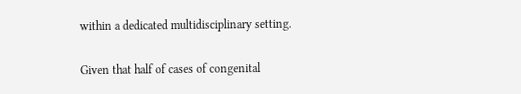within a dedicated multidisciplinary setting.

Given that half of cases of congenital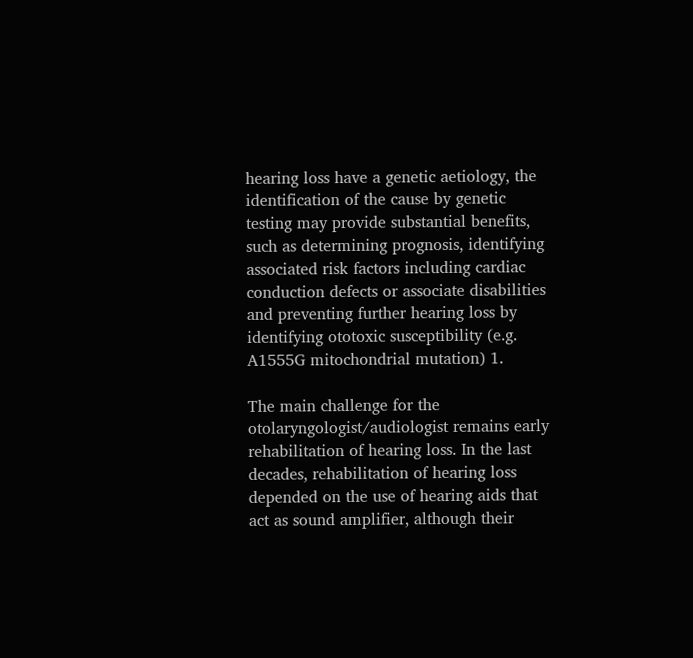hearing loss have a genetic aetiology, the identification of the cause by genetic testing may provide substantial benefits, such as determining prognosis, identifying associated risk factors including cardiac conduction defects or associate disabilities and preventing further hearing loss by identifying ototoxic susceptibility (e.g. A1555G mitochondrial mutation) 1.

The main challenge for the otolaryngologist/audiologist remains early rehabilitation of hearing loss. In the last decades, rehabilitation of hearing loss depended on the use of hearing aids that act as sound amplifier, although their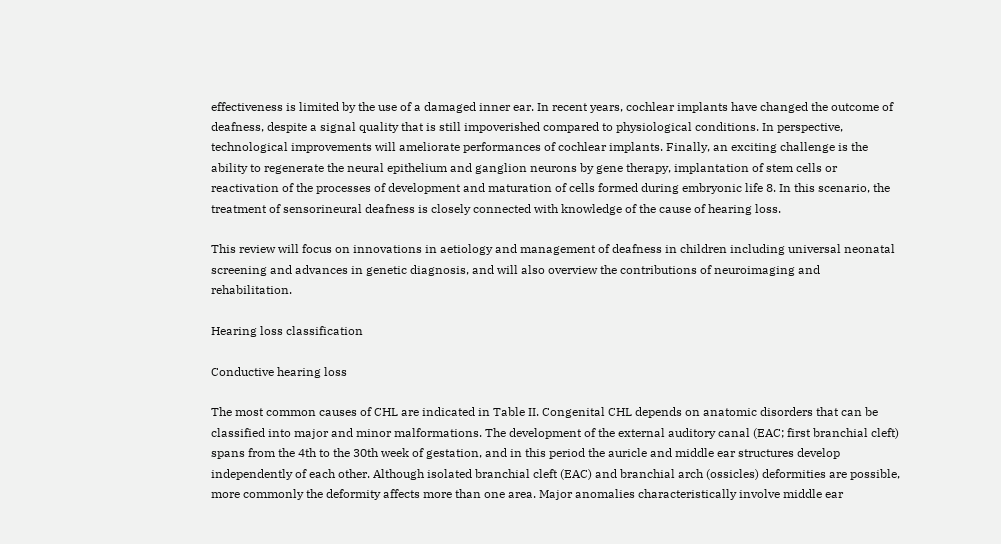effectiveness is limited by the use of a damaged inner ear. In recent years, cochlear implants have changed the outcome of deafness, despite a signal quality that is still impoverished compared to physiological conditions. In perspective, technological improvements will ameliorate performances of cochlear implants. Finally, an exciting challenge is the ability to regenerate the neural epithelium and ganglion neurons by gene therapy, implantation of stem cells or reactivation of the processes of development and maturation of cells formed during embryonic life 8. In this scenario, the treatment of sensorineural deafness is closely connected with knowledge of the cause of hearing loss.

This review will focus on innovations in aetiology and management of deafness in children including universal neonatal screening and advances in genetic diagnosis, and will also overview the contributions of neuroimaging and rehabilitation.

Hearing loss classification

Conductive hearing loss

The most common causes of CHL are indicated in Table II. Congenital CHL depends on anatomic disorders that can be classified into major and minor malformations. The development of the external auditory canal (EAC; first branchial cleft) spans from the 4th to the 30th week of gestation, and in this period the auricle and middle ear structures develop independently of each other. Although isolated branchial cleft (EAC) and branchial arch (ossicles) deformities are possible, more commonly the deformity affects more than one area. Major anomalies characteristically involve middle ear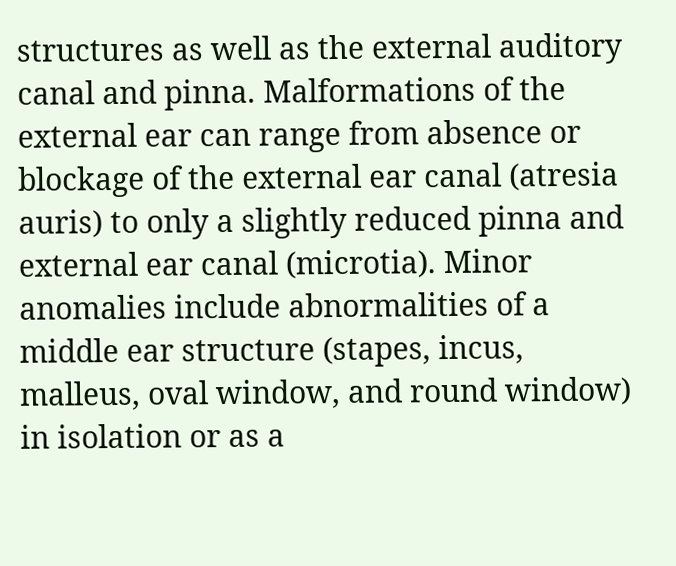structures as well as the external auditory canal and pinna. Malformations of the external ear can range from absence or blockage of the external ear canal (atresia auris) to only a slightly reduced pinna and external ear canal (microtia). Minor anomalies include abnormalities of a middle ear structure (stapes, incus, malleus, oval window, and round window) in isolation or as a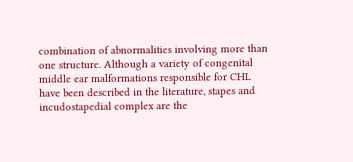combination of abnormalities involving more than one structure. Although a variety of congenital middle ear malformations responsible for CHL have been described in the literature, stapes and incudostapedial complex are the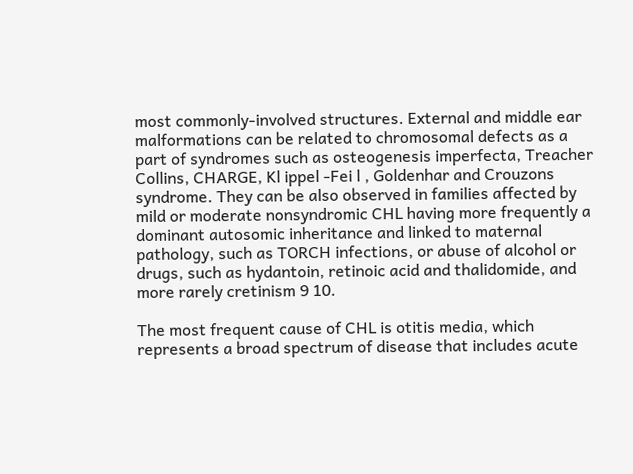most commonly-involved structures. External and middle ear malformations can be related to chromosomal defects as a part of syndromes such as osteogenesis imperfecta, Treacher Collins, CHARGE, Kl ippel -Fei l , Goldenhar and Crouzons syndrome. They can be also observed in families affected by mild or moderate nonsyndromic CHL having more frequently a dominant autosomic inheritance and linked to maternal pathology, such as TORCH infections, or abuse of alcohol or drugs, such as hydantoin, retinoic acid and thalidomide, and more rarely cretinism 9 10.

The most frequent cause of CHL is otitis media, which represents a broad spectrum of disease that includes acute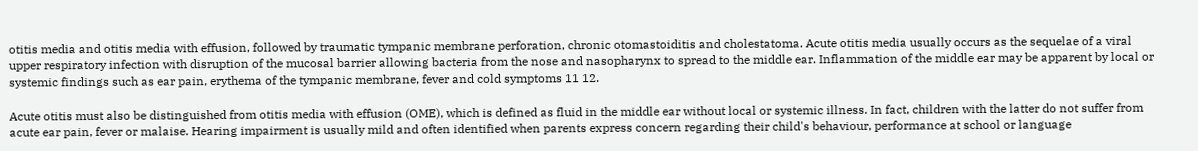otitis media and otitis media with effusion, followed by traumatic tympanic membrane perforation, chronic otomastoiditis and cholestatoma. Acute otitis media usually occurs as the sequelae of a viral upper respiratory infection with disruption of the mucosal barrier allowing bacteria from the nose and nasopharynx to spread to the middle ear. Inflammation of the middle ear may be apparent by local or systemic findings such as ear pain, erythema of the tympanic membrane, fever and cold symptoms 11 12.

Acute otitis must also be distinguished from otitis media with effusion (OME), which is defined as fluid in the middle ear without local or systemic illness. In fact, children with the latter do not suffer from acute ear pain, fever or malaise. Hearing impairment is usually mild and often identified when parents express concern regarding their child's behaviour, performance at school or language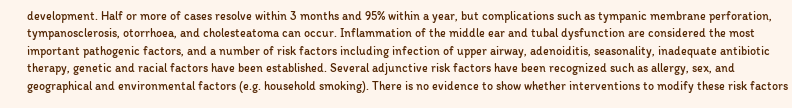development. Half or more of cases resolve within 3 months and 95% within a year, but complications such as tympanic membrane perforation, tympanosclerosis, otorrhoea, and cholesteatoma can occur. Inflammation of the middle ear and tubal dysfunction are considered the most important pathogenic factors, and a number of risk factors including infection of upper airway, adenoiditis, seasonality, inadequate antibiotic therapy, genetic and racial factors have been established. Several adjunctive risk factors have been recognized such as allergy, sex, and geographical and environmental factors (e.g. household smoking). There is no evidence to show whether interventions to modify these risk factors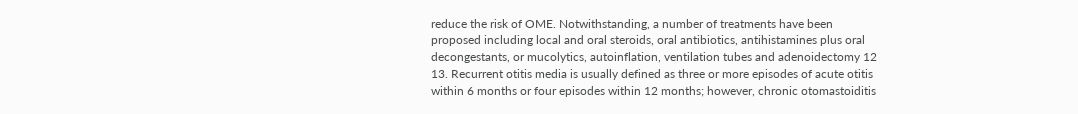reduce the risk of OME. Notwithstanding, a number of treatments have been proposed including local and oral steroids, oral antibiotics, antihistamines plus oral decongestants, or mucolytics, autoinflation, ventilation tubes and adenoidectomy 12 13. Recurrent otitis media is usually defined as three or more episodes of acute otitis within 6 months or four episodes within 12 months; however, chronic otomastoiditis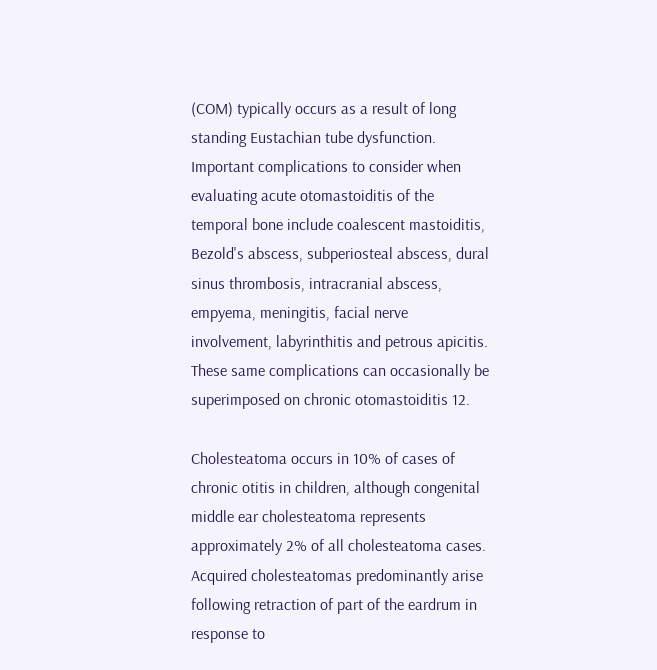(COM) typically occurs as a result of long standing Eustachian tube dysfunction. Important complications to consider when evaluating acute otomastoiditis of the temporal bone include coalescent mastoiditis, Bezold's abscess, subperiosteal abscess, dural sinus thrombosis, intracranial abscess, empyema, meningitis, facial nerve involvement, labyrinthitis and petrous apicitis. These same complications can occasionally be superimposed on chronic otomastoiditis 12.

Cholesteatoma occurs in 10% of cases of chronic otitis in children, although congenital middle ear cholesteatoma represents approximately 2% of all cholesteatoma cases. Acquired cholesteatomas predominantly arise following retraction of part of the eardrum in response to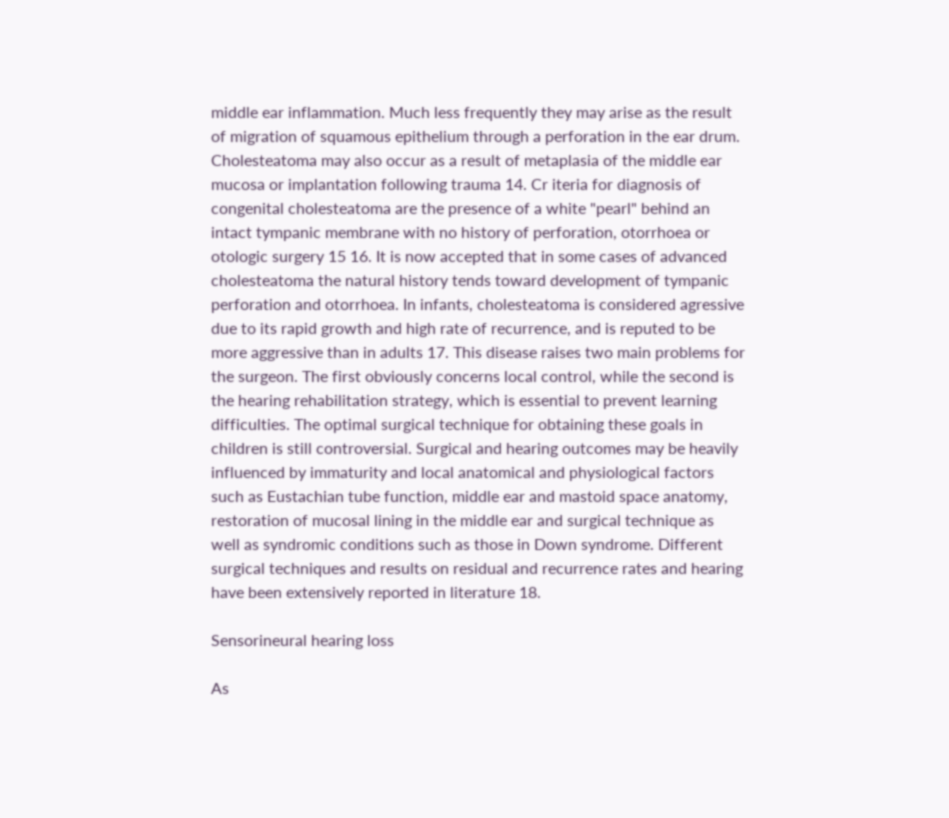middle ear inflammation. Much less frequently they may arise as the result of migration of squamous epithelium through a perforation in the ear drum. Cholesteatoma may also occur as a result of metaplasia of the middle ear mucosa or implantation following trauma 14. Cr iteria for diagnosis of congenital cholesteatoma are the presence of a white "pearl" behind an intact tympanic membrane with no history of perforation, otorrhoea or otologic surgery 15 16. It is now accepted that in some cases of advanced cholesteatoma the natural history tends toward development of tympanic perforation and otorrhoea. In infants, cholesteatoma is considered agressive due to its rapid growth and high rate of recurrence, and is reputed to be more aggressive than in adults 17. This disease raises two main problems for the surgeon. The first obviously concerns local control, while the second is the hearing rehabilitation strategy, which is essential to prevent learning difficulties. The optimal surgical technique for obtaining these goals in children is still controversial. Surgical and hearing outcomes may be heavily influenced by immaturity and local anatomical and physiological factors such as Eustachian tube function, middle ear and mastoid space anatomy, restoration of mucosal lining in the middle ear and surgical technique as well as syndromic conditions such as those in Down syndrome. Different surgical techniques and results on residual and recurrence rates and hearing have been extensively reported in literature 18.

Sensorineural hearing loss

As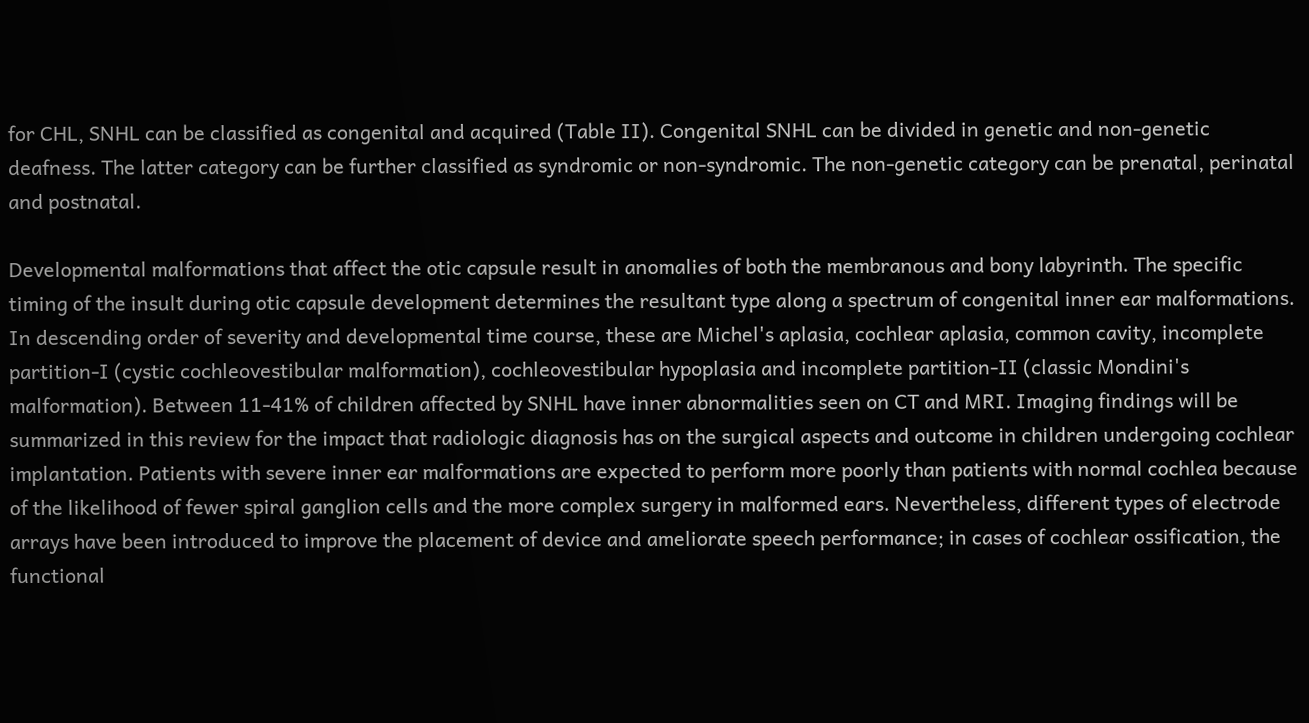for CHL, SNHL can be classified as congenital and acquired (Table II). Congenital SNHL can be divided in genetic and non-genetic deafness. The latter category can be further classified as syndromic or non-syndromic. The non-genetic category can be prenatal, perinatal and postnatal.

Developmental malformations that affect the otic capsule result in anomalies of both the membranous and bony labyrinth. The specific timing of the insult during otic capsule development determines the resultant type along a spectrum of congenital inner ear malformations. In descending order of severity and developmental time course, these are Michel's aplasia, cochlear aplasia, common cavity, incomplete partition-I (cystic cochleovestibular malformation), cochleovestibular hypoplasia and incomplete partition-II (classic Mondini's malformation). Between 11-41% of children affected by SNHL have inner abnormalities seen on CT and MRI. Imaging findings will be summarized in this review for the impact that radiologic diagnosis has on the surgical aspects and outcome in children undergoing cochlear implantation. Patients with severe inner ear malformations are expected to perform more poorly than patients with normal cochlea because of the likelihood of fewer spiral ganglion cells and the more complex surgery in malformed ears. Nevertheless, different types of electrode arrays have been introduced to improve the placement of device and ameliorate speech performance; in cases of cochlear ossification, the functional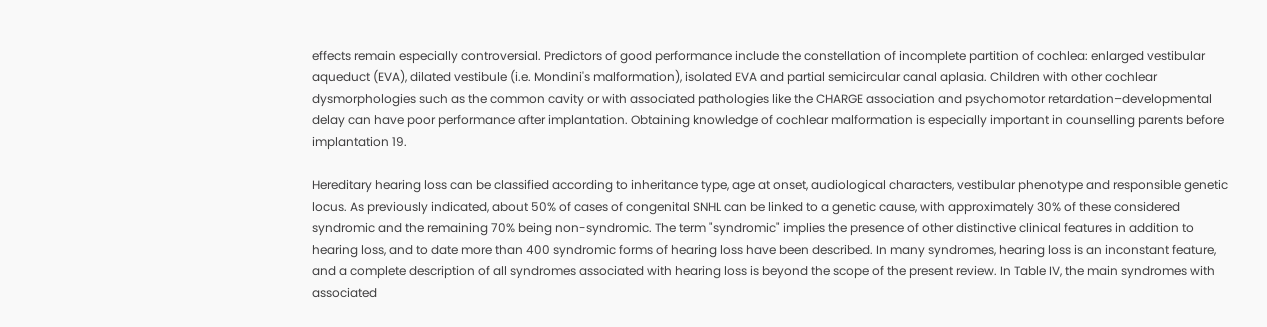effects remain especially controversial. Predictors of good performance include the constellation of incomplete partition of cochlea: enlarged vestibular aqueduct (EVA), dilated vestibule (i.e. Mondini's malformation), isolated EVA and partial semicircular canal aplasia. Children with other cochlear dysmorphologies such as the common cavity or with associated pathologies like the CHARGE association and psychomotor retardation–developmental delay can have poor performance after implantation. Obtaining knowledge of cochlear malformation is especially important in counselling parents before implantation 19.

Hereditary hearing loss can be classified according to inheritance type, age at onset, audiological characters, vestibular phenotype and responsible genetic locus. As previously indicated, about 50% of cases of congenital SNHL can be linked to a genetic cause, with approximately 30% of these considered syndromic and the remaining 70% being non-syndromic. The term "syndromic" implies the presence of other distinctive clinical features in addition to hearing loss, and to date more than 400 syndromic forms of hearing loss have been described. In many syndromes, hearing loss is an inconstant feature, and a complete description of all syndromes associated with hearing loss is beyond the scope of the present review. In Table IV, the main syndromes with associated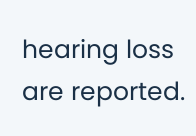hearing loss are reported.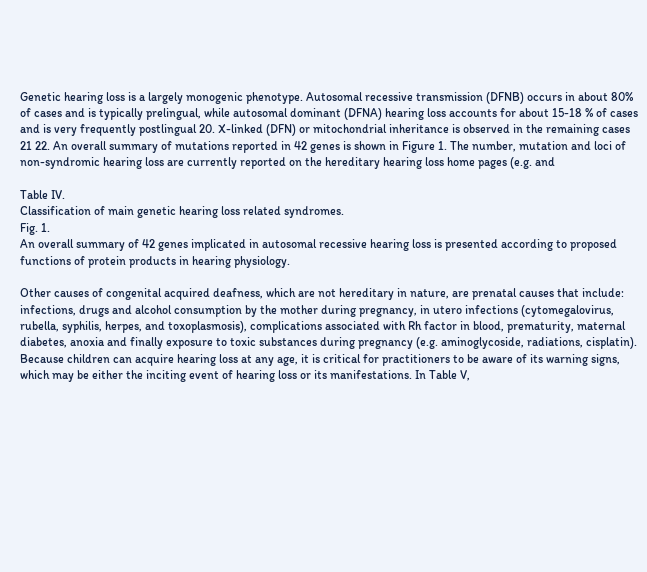Genetic hearing loss is a largely monogenic phenotype. Autosomal recessive transmission (DFNB) occurs in about 80% of cases and is typically prelingual, while autosomal dominant (DFNA) hearing loss accounts for about 15-18 % of cases and is very frequently postlingual 20. X-linked (DFN) or mitochondrial inheritance is observed in the remaining cases 21 22. An overall summary of mutations reported in 42 genes is shown in Figure 1. The number, mutation and loci of non-syndromic hearing loss are currently reported on the hereditary hearing loss home pages (e.g. and

Table IV.
Classification of main genetic hearing loss related syndromes.
Fig. 1.
An overall summary of 42 genes implicated in autosomal recessive hearing loss is presented according to proposed functions of protein products in hearing physiology.

Other causes of congenital acquired deafness, which are not hereditary in nature, are prenatal causes that include: infections, drugs and alcohol consumption by the mother during pregnancy, in utero infections (cytomegalovirus, rubella, syphilis, herpes, and toxoplasmosis), complications associated with Rh factor in blood, prematurity, maternal diabetes, anoxia and finally exposure to toxic substances during pregnancy (e.g. aminoglycoside, radiations, cisplatin). Because children can acquire hearing loss at any age, it is critical for practitioners to be aware of its warning signs, which may be either the inciting event of hearing loss or its manifestations. In Table V,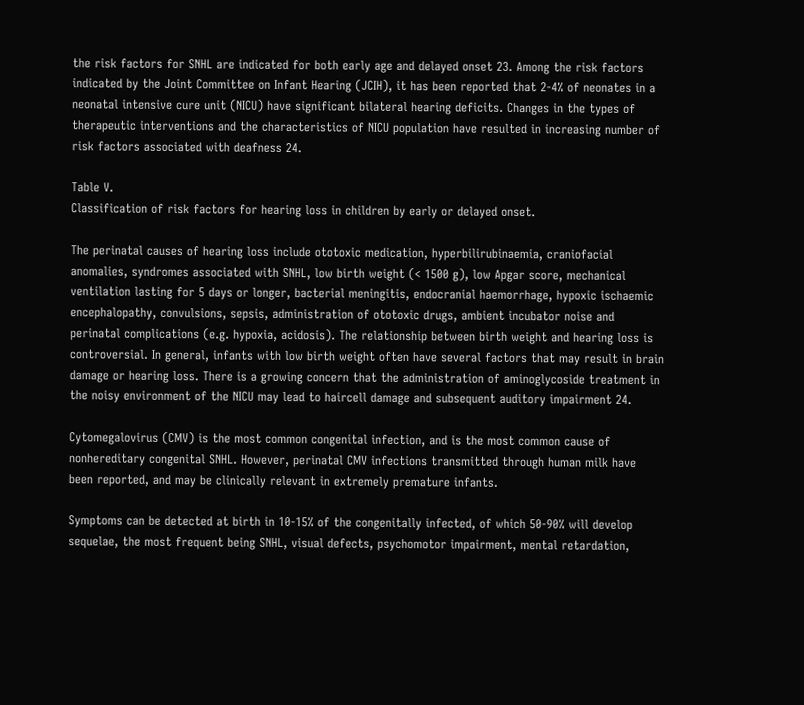the risk factors for SNHL are indicated for both early age and delayed onset 23. Among the risk factors indicated by the Joint Committee on Infant Hearing (JCIH), it has been reported that 2-4% of neonates in a neonatal intensive cure unit (NICU) have significant bilateral hearing deficits. Changes in the types of therapeutic interventions and the characteristics of NICU population have resulted in increasing number of risk factors associated with deafness 24.

Table V.
Classification of risk factors for hearing loss in children by early or delayed onset.

The perinatal causes of hearing loss include ototoxic medication, hyperbilirubinaemia, craniofacial anomalies, syndromes associated with SNHL, low birth weight (< 1500 g), low Apgar score, mechanical ventilation lasting for 5 days or longer, bacterial meningitis, endocranial haemorrhage, hypoxic ischaemic encephalopathy, convulsions, sepsis, administration of ototoxic drugs, ambient incubator noise and perinatal complications (e.g. hypoxia, acidosis). The relationship between birth weight and hearing loss is controversial. In general, infants with low birth weight often have several factors that may result in brain damage or hearing loss. There is a growing concern that the administration of aminoglycoside treatment in the noisy environment of the NICU may lead to haircell damage and subsequent auditory impairment 24.

Cytomegalovirus (CMV) is the most common congenital infection, and is the most common cause of nonhereditary congenital SNHL. However, perinatal CMV infections transmitted through human milk have been reported, and may be clinically relevant in extremely premature infants.

Symptoms can be detected at birth in 10-15% of the congenitally infected, of which 50-90% will develop sequelae, the most frequent being SNHL, visual defects, psychomotor impairment, mental retardation,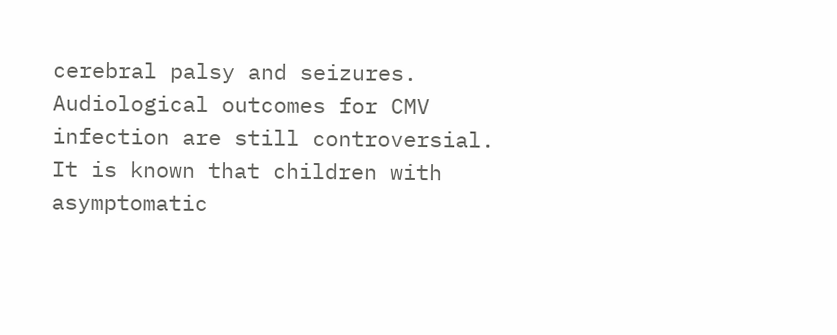cerebral palsy and seizures. Audiological outcomes for CMV infection are still controversial. It is known that children with asymptomatic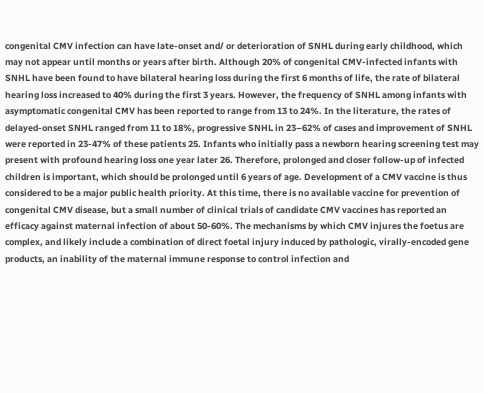congenital CMV infection can have late-onset and/ or deterioration of SNHL during early childhood, which may not appear until months or years after birth. Although 20% of congenital CMV-infected infants with SNHL have been found to have bilateral hearing loss during the first 6 months of life, the rate of bilateral hearing loss increased to 40% during the first 3 years. However, the frequency of SNHL among infants with asymptomatic congenital CMV has been reported to range from 13 to 24%. In the literature, the rates of delayed-onset SNHL ranged from 11 to 18%, progressive SNHL in 23–62% of cases and improvement of SNHL were reported in 23-47% of these patients 25. Infants who initially pass a newborn hearing screening test may present with profound hearing loss one year later 26. Therefore, prolonged and closer follow-up of infected children is important, which should be prolonged until 6 years of age. Development of a CMV vaccine is thus considered to be a major public health priority. At this time, there is no available vaccine for prevention of congenital CMV disease, but a small number of clinical trials of candidate CMV vaccines has reported an efficacy against maternal infection of about 50-60%. The mechanisms by which CMV injures the foetus are complex, and likely include a combination of direct foetal injury induced by pathologic, virally-encoded gene products, an inability of the maternal immune response to control infection and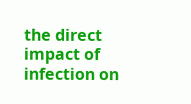the direct impact of infection on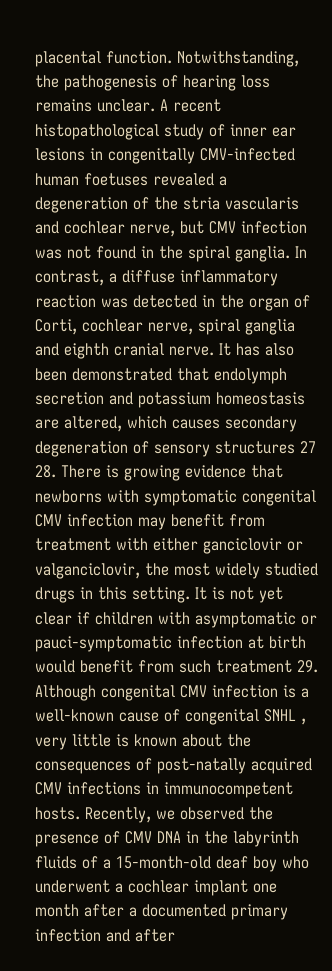placental function. Notwithstanding, the pathogenesis of hearing loss remains unclear. A recent histopathological study of inner ear lesions in congenitally CMV-infected human foetuses revealed a degeneration of the stria vascularis and cochlear nerve, but CMV infection was not found in the spiral ganglia. In contrast, a diffuse inflammatory reaction was detected in the organ of Corti, cochlear nerve, spiral ganglia and eighth cranial nerve. It has also been demonstrated that endolymph secretion and potassium homeostasis are altered, which causes secondary degeneration of sensory structures 27 28. There is growing evidence that newborns with symptomatic congenital CMV infection may benefit from treatment with either ganciclovir or valganciclovir, the most widely studied drugs in this setting. It is not yet clear if children with asymptomatic or pauci-symptomatic infection at birth would benefit from such treatment 29. Although congenital CMV infection is a well-known cause of congenital SNHL , very little is known about the consequences of post-natally acquired CMV infections in immunocompetent hosts. Recently, we observed the presence of CMV DNA in the labyrinth fluids of a 15-month-old deaf boy who underwent a cochlear implant one month after a documented primary infection and after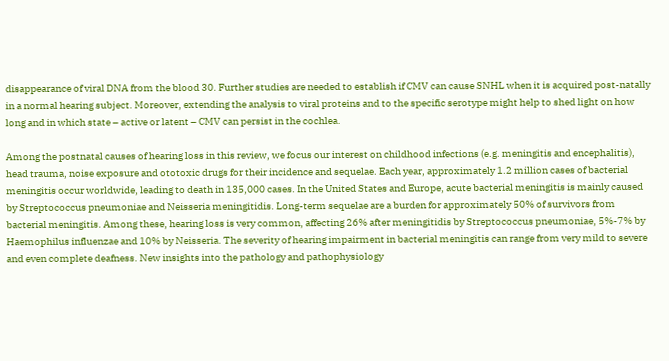disappearance of viral DNA from the blood 30. Further studies are needed to establish if CMV can cause SNHL when it is acquired post-natally in a normal hearing subject. Moreover, extending the analysis to viral proteins and to the specific serotype might help to shed light on how long and in which state – active or latent – CMV can persist in the cochlea.

Among the postnatal causes of hearing loss in this review, we focus our interest on childhood infections (e.g. meningitis and encephalitis), head trauma, noise exposure and ototoxic drugs for their incidence and sequelae. Each year, approximately 1.2 million cases of bacterial meningitis occur worldwide, leading to death in 135,000 cases. In the United States and Europe, acute bacterial meningitis is mainly caused by Streptococcus pneumoniae and Neisseria meningitidis. Long-term sequelae are a burden for approximately 50% of survivors from bacterial meningitis. Among these, hearing loss is very common, affecting 26% after meningitidis by Streptococcus pneumoniae, 5%-7% by Haemophilus influenzae and 10% by Neisseria. The severity of hearing impairment in bacterial meningitis can range from very mild to severe and even complete deafness. New insights into the pathology and pathophysiology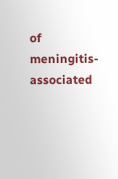of meningitis- associated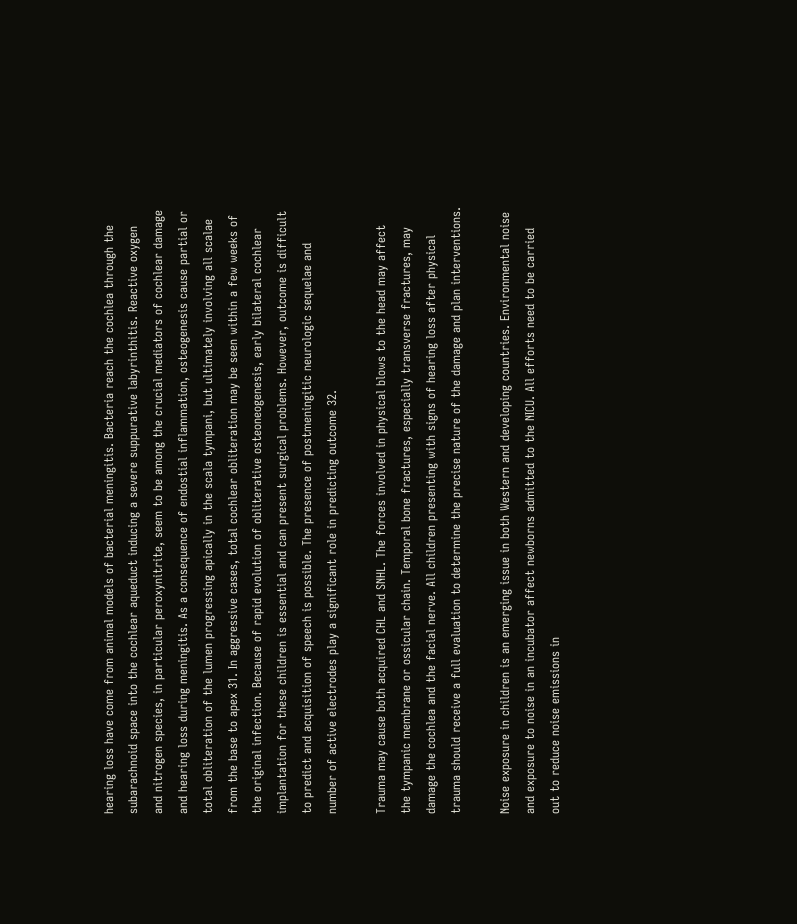hearing loss have come from animal models of bacterial meningitis. Bacteria reach the cochlea through the subarachnoid space into the cochlear aqueduct inducing a severe suppurative labyrinthitis. Reactive oxygen and nitrogen species, in particular peroxynitrite, seem to be among the crucial mediators of cochlear damage and hearing loss during meningitis. As a consequence of endostial inflammation, osteogenesis cause partial or total obliteration of the lumen progressing apically in the scala tympani, but ultimately involving all scalae from the base to apex 31. In aggressive cases, total cochlear obliteration may be seen within a few weeks of the original infection. Because of rapid evolution of obliterative osteoneogenesis, early bilateral cochlear implantation for these children is essential and can present surgical problems. However, outcome is difficult to predict and acquisition of speech is possible. The presence of postmeningitic neurologic sequelae and number of active electrodes play a significant role in predicting outcome 32.

Trauma may cause both acquired CHL and SNHL. The forces involved in physical blows to the head may affect the tympanic membrane or ossicular chain. Temporal bone fractures, especially transverse fractures, may damage the cochlea and the facial nerve. All children presenting with signs of hearing loss after physical trauma should receive a full evaluation to determine the precise nature of the damage and plan interventions.

Noise exposure in children is an emerging issue in both Western and developing countries. Environmental noise and exposure to noise in an incubator affect newborns admitted to the NICU. All efforts need to be carried out to reduce noise emissions in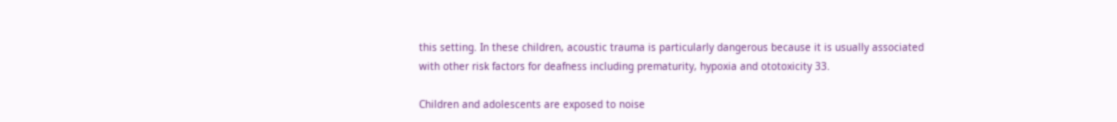this setting. In these children, acoustic trauma is particularly dangerous because it is usually associated with other risk factors for deafness including prematurity, hypoxia and ototoxicity 33.

Children and adolescents are exposed to noise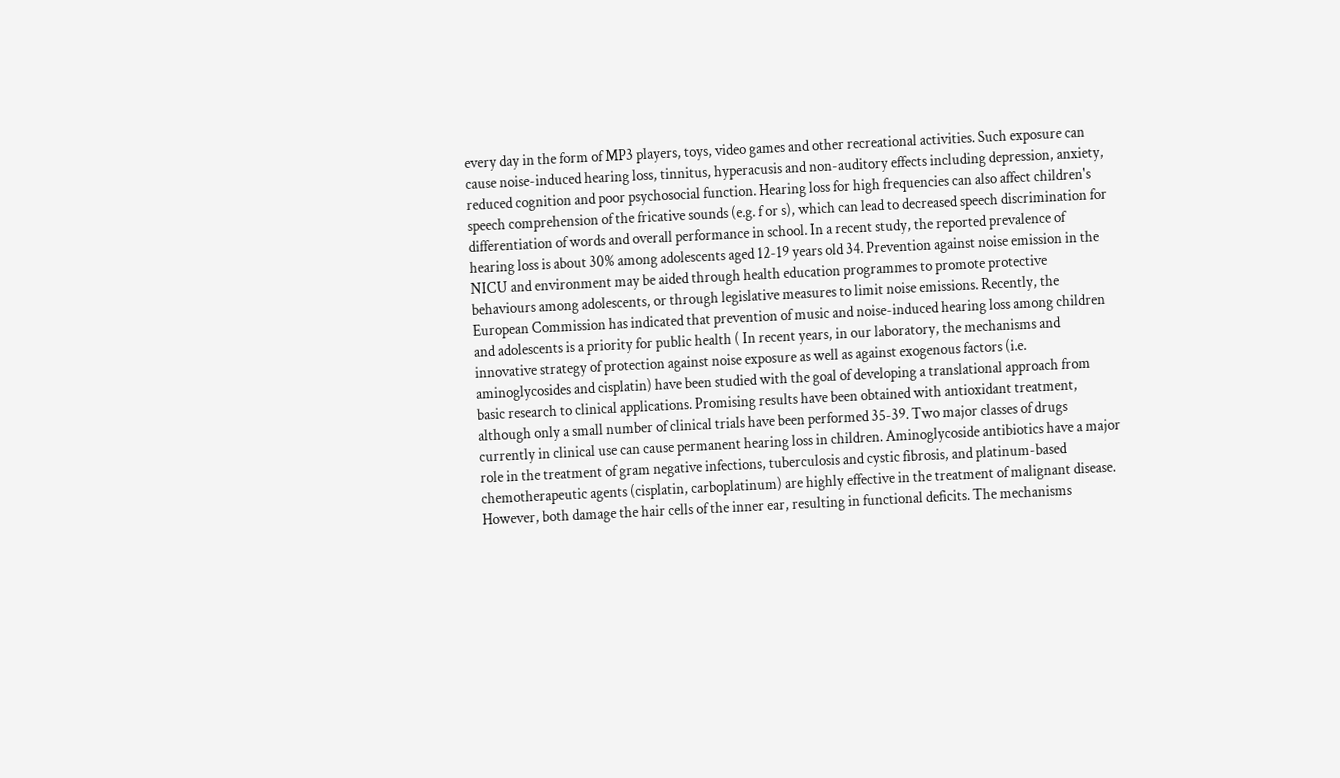every day in the form of MP3 players, toys, video games and other recreational activities. Such exposure can cause noise-induced hearing loss, tinnitus, hyperacusis and non-auditory effects including depression, anxiety, reduced cognition and poor psychosocial function. Hearing loss for high frequencies can also affect children's speech comprehension of the fricative sounds (e.g. f or s), which can lead to decreased speech discrimination for differentiation of words and overall performance in school. In a recent study, the reported prevalence of hearing loss is about 30% among adolescents aged 12-19 years old 34. Prevention against noise emission in the NICU and environment may be aided through health education programmes to promote protective behaviours among adolescents, or through legislative measures to limit noise emissions. Recently, the European Commission has indicated that prevention of music and noise-induced hearing loss among children and adolescents is a priority for public health ( In recent years, in our laboratory, the mechanisms and innovative strategy of protection against noise exposure as well as against exogenous factors (i.e. aminoglycosides and cisplatin) have been studied with the goal of developing a translational approach from basic research to clinical applications. Promising results have been obtained with antioxidant treatment, although only a small number of clinical trials have been performed 35-39. Two major classes of drugs currently in clinical use can cause permanent hearing loss in children. Aminoglycoside antibiotics have a major role in the treatment of gram negative infections, tuberculosis and cystic fibrosis, and platinum-based chemotherapeutic agents (cisplatin, carboplatinum) are highly effective in the treatment of malignant disease. However, both damage the hair cells of the inner ear, resulting in functional deficits. The mechanisms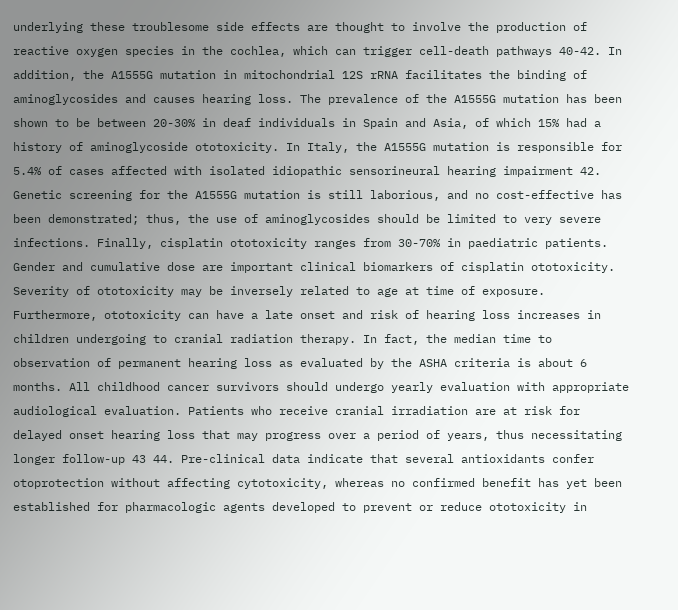underlying these troublesome side effects are thought to involve the production of reactive oxygen species in the cochlea, which can trigger cell-death pathways 40-42. In addition, the A1555G mutation in mitochondrial 12S rRNA facilitates the binding of aminoglycosides and causes hearing loss. The prevalence of the A1555G mutation has been shown to be between 20-30% in deaf individuals in Spain and Asia, of which 15% had a history of aminoglycoside ototoxicity. In Italy, the A1555G mutation is responsible for 5.4% of cases affected with isolated idiopathic sensorineural hearing impairment 42. Genetic screening for the A1555G mutation is still laborious, and no cost-effective has been demonstrated; thus, the use of aminoglycosides should be limited to very severe infections. Finally, cisplatin ototoxicity ranges from 30-70% in paediatric patients. Gender and cumulative dose are important clinical biomarkers of cisplatin ototoxicity. Severity of ototoxicity may be inversely related to age at time of exposure. Furthermore, ototoxicity can have a late onset and risk of hearing loss increases in children undergoing to cranial radiation therapy. In fact, the median time to observation of permanent hearing loss as evaluated by the ASHA criteria is about 6 months. All childhood cancer survivors should undergo yearly evaluation with appropriate audiological evaluation. Patients who receive cranial irradiation are at risk for delayed onset hearing loss that may progress over a period of years, thus necessitating longer follow-up 43 44. Pre-clinical data indicate that several antioxidants confer otoprotection without affecting cytotoxicity, whereas no confirmed benefit has yet been established for pharmacologic agents developed to prevent or reduce ototoxicity in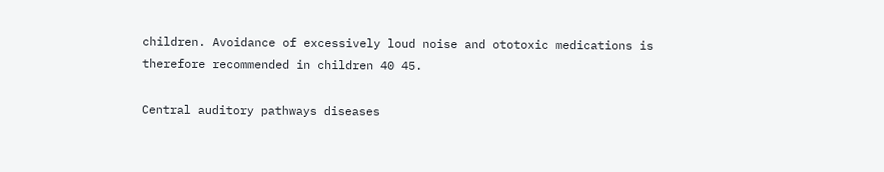children. Avoidance of excessively loud noise and ototoxic medications is therefore recommended in children 40 45.

Central auditory pathways diseases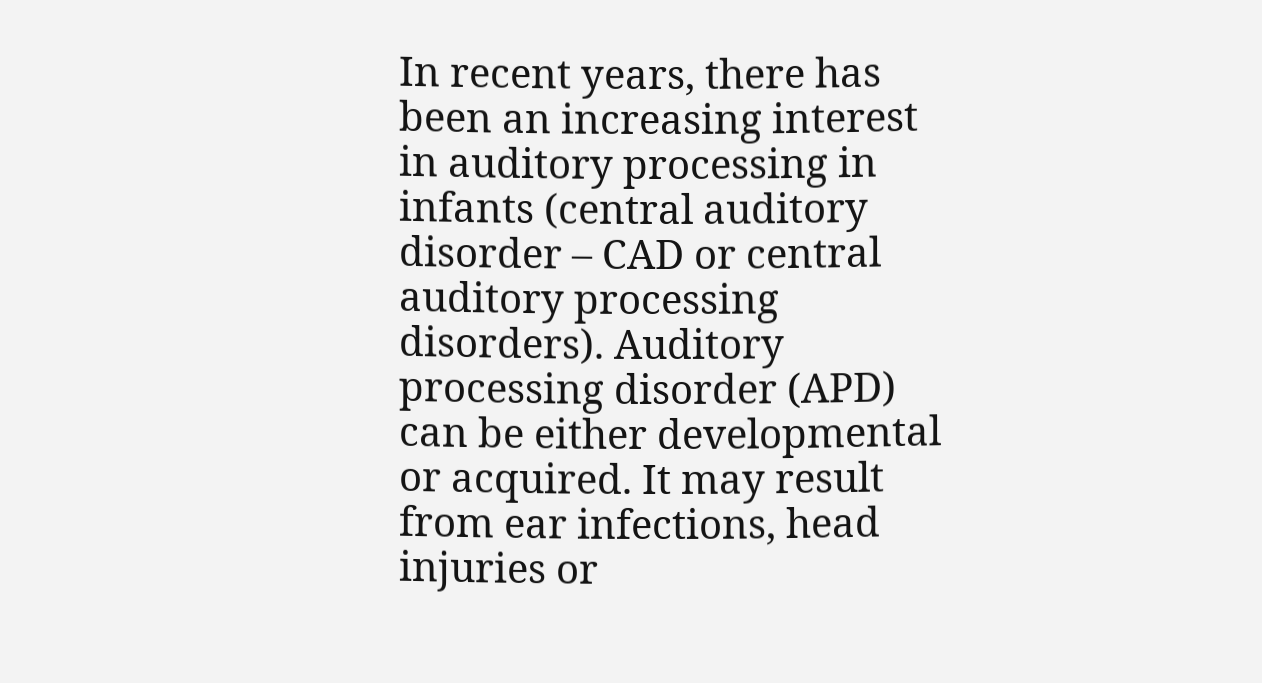In recent years, there has been an increasing interest in auditory processing in infants (central auditory disorder – CAD or central auditory processing disorders). Auditory processing disorder (APD) can be either developmental or acquired. It may result from ear infections, head injuries or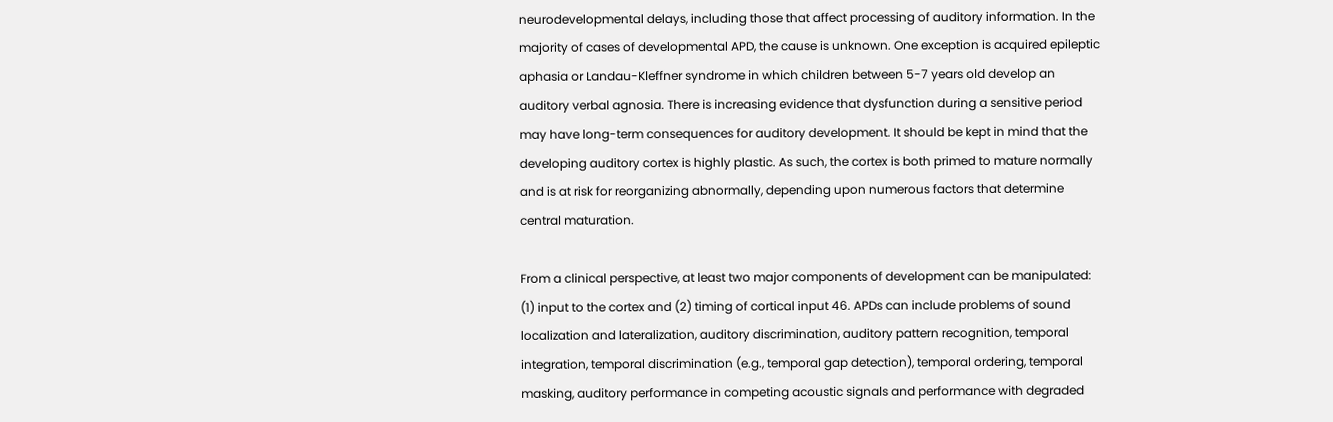neurodevelopmental delays, including those that affect processing of auditory information. In the majority of cases of developmental APD, the cause is unknown. One exception is acquired epileptic aphasia or Landau-Kleffner syndrome in which children between 5-7 years old develop an auditory verbal agnosia. There is increasing evidence that dysfunction during a sensitive period may have long-term consequences for auditory development. It should be kept in mind that the developing auditory cortex is highly plastic. As such, the cortex is both primed to mature normally and is at risk for reorganizing abnormally, depending upon numerous factors that determine central maturation.

From a clinical perspective, at least two major components of development can be manipulated: (1) input to the cortex and (2) timing of cortical input 46. APDs can include problems of sound localization and lateralization, auditory discrimination, auditory pattern recognition, temporal integration, temporal discrimination (e.g., temporal gap detection), temporal ordering, temporal masking, auditory performance in competing acoustic signals and performance with degraded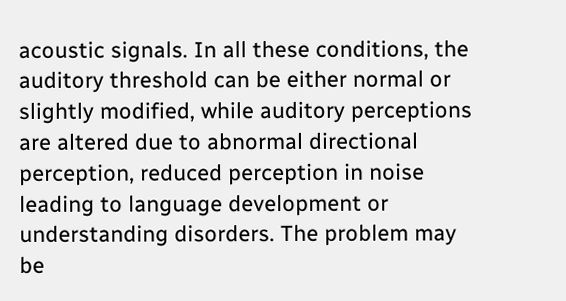acoustic signals. In all these conditions, the auditory threshold can be either normal or slightly modified, while auditory perceptions are altered due to abnormal directional perception, reduced perception in noise leading to language development or understanding disorders. The problem may be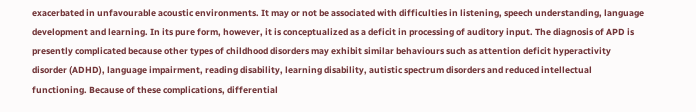exacerbated in unfavourable acoustic environments. It may or not be associated with difficulties in listening, speech understanding, language development and learning. In its pure form, however, it is conceptualized as a deficit in processing of auditory input. The diagnosis of APD is presently complicated because other types of childhood disorders may exhibit similar behaviours such as attention deficit hyperactivity disorder (ADHD), language impairment, reading disability, learning disability, autistic spectrum disorders and reduced intellectual functioning. Because of these complications, differential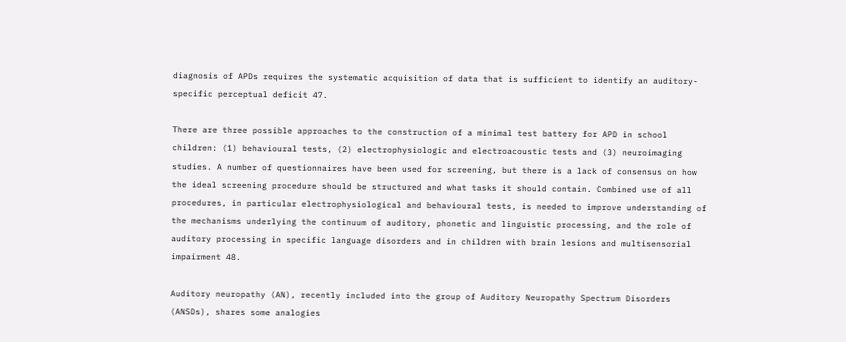diagnosis of APDs requires the systematic acquisition of data that is sufficient to identify an auditory-specific perceptual deficit 47.

There are three possible approaches to the construction of a minimal test battery for APD in school children: (1) behavioural tests, (2) electrophysiologic and electroacoustic tests and (3) neuroimaging studies. A number of questionnaires have been used for screening, but there is a lack of consensus on how the ideal screening procedure should be structured and what tasks it should contain. Combined use of all procedures, in particular electrophysiological and behavioural tests, is needed to improve understanding of the mechanisms underlying the continuum of auditory, phonetic and linguistic processing, and the role of auditory processing in specific language disorders and in children with brain lesions and multisensorial impairment 48.

Auditory neuropathy (AN), recently included into the group of Auditory Neuropathy Spectrum Disorders (ANSDs), shares some analogies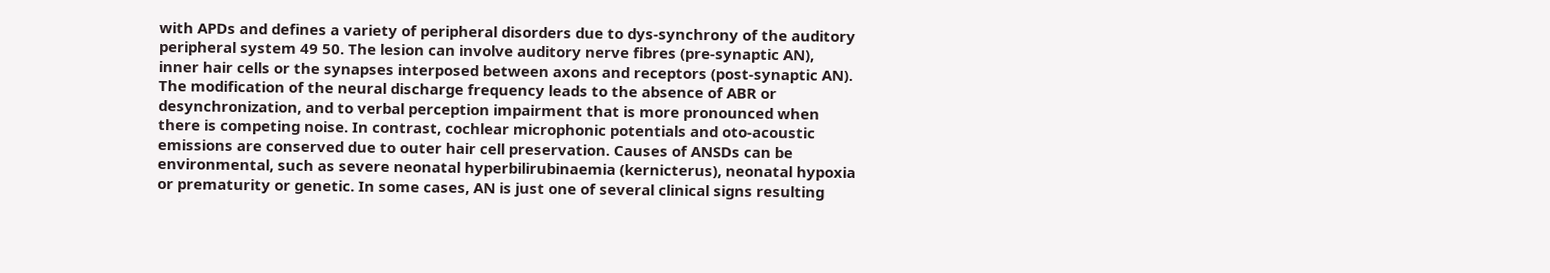with APDs and defines a variety of peripheral disorders due to dys-synchrony of the auditory peripheral system 49 50. The lesion can involve auditory nerve fibres (pre-synaptic AN), inner hair cells or the synapses interposed between axons and receptors (post-synaptic AN). The modification of the neural discharge frequency leads to the absence of ABR or desynchronization, and to verbal perception impairment that is more pronounced when there is competing noise. In contrast, cochlear microphonic potentials and oto-acoustic emissions are conserved due to outer hair cell preservation. Causes of ANSDs can be environmental, such as severe neonatal hyperbilirubinaemia (kernicterus), neonatal hypoxia or prematurity or genetic. In some cases, AN is just one of several clinical signs resulting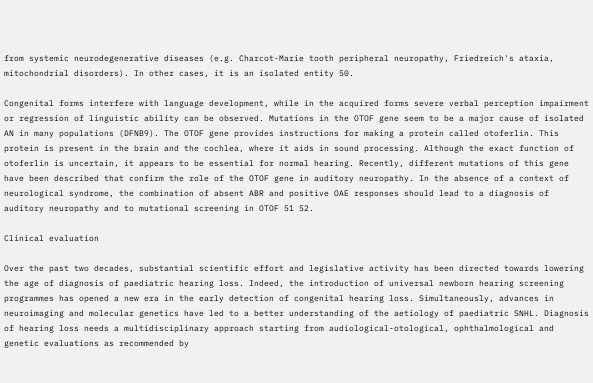from systemic neurodegenerative diseases (e.g. Charcot-Marie tooth peripheral neuropathy, Friedreich's ataxia, mitochondrial disorders). In other cases, it is an isolated entity 50.

Congenital forms interfere with language development, while in the acquired forms severe verbal perception impairment or regression of linguistic ability can be observed. Mutations in the OTOF gene seem to be a major cause of isolated AN in many populations (DFNB9). The OTOF gene provides instructions for making a protein called otoferlin. This protein is present in the brain and the cochlea, where it aids in sound processing. Although the exact function of otoferlin is uncertain, it appears to be essential for normal hearing. Recently, different mutations of this gene have been described that confirm the role of the OTOF gene in auditory neuropathy. In the absence of a context of neurological syndrome, the combination of absent ABR and positive OAE responses should lead to a diagnosis of auditory neuropathy and to mutational screening in OTOF 51 52.

Clinical evaluation

Over the past two decades, substantial scientific effort and legislative activity has been directed towards lowering the age of diagnosis of paediatric hearing loss. Indeed, the introduction of universal newborn hearing screening programmes has opened a new era in the early detection of congenital hearing loss. Simultaneously, advances in neuroimaging and molecular genetics have led to a better understanding of the aetiology of paediatric SNHL. Diagnosis of hearing loss needs a multidisciplinary approach starting from audiological-otological, ophthalmological and genetic evaluations as recommended by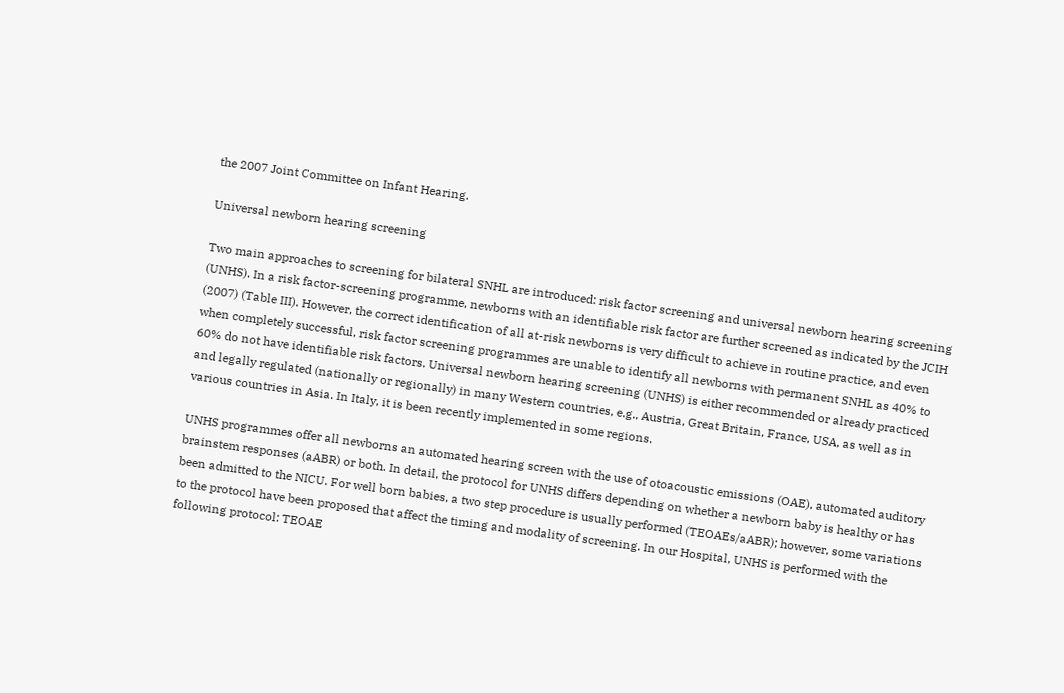the 2007 Joint Committee on Infant Hearing.

Universal newborn hearing screening

Two main approaches to screening for bilateral SNHL are introduced: risk factor screening and universal newborn hearing screening (UNHS). In a risk factor-screening programme, newborns with an identifiable risk factor are further screened as indicated by the JCIH (2007) (Table III). However, the correct identification of all at-risk newborns is very difficult to achieve in routine practice, and even when completely successful, risk factor screening programmes are unable to identify all newborns with permanent SNHL as 40% to 60% do not have identifiable risk factors. Universal newborn hearing screening (UNHS) is either recommended or already practiced and legally regulated (nationally or regionally) in many Western countries, e.g., Austria, Great Britain, France, USA, as well as in various countries in Asia. In Italy, it is been recently implemented in some regions.

UNHS programmes offer all newborns an automated hearing screen with the use of otoacoustic emissions (OAE), automated auditory brainstem responses (aABR) or both. In detail, the protocol for UNHS differs depending on whether a newborn baby is healthy or has been admitted to the NICU. For well born babies, a two step procedure is usually performed (TEOAEs/aABR); however, some variations to the protocol have been proposed that affect the timing and modality of screening. In our Hospital, UNHS is performed with the following protocol: TEOAE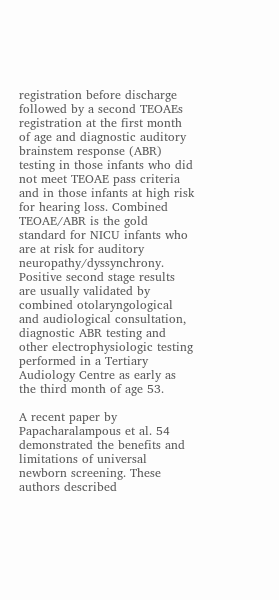registration before discharge followed by a second TEOAEs registration at the first month of age and diagnostic auditory brainstem response (ABR) testing in those infants who did not meet TEOAE pass criteria and in those infants at high risk for hearing loss. Combined TEOAE/ABR is the gold standard for NICU infants who are at risk for auditory neuropathy/dyssynchrony. Positive second stage results are usually validated by combined otolaryngological and audiological consultation, diagnostic ABR testing and other electrophysiologic testing performed in a Tertiary Audiology Centre as early as the third month of age 53.

A recent paper by Papacharalampous et al. 54 demonstrated the benefits and limitations of universal newborn screening. These authors described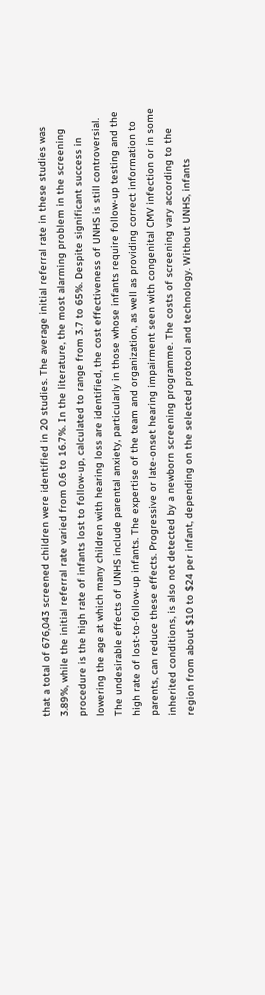that a total of 676,043 screened children were identified in 20 studies. The average initial referral rate in these studies was 3.89%, while the initial referral rate varied from 0.6 to 16.7%. In the literature, the most alarming problem in the screening procedure is the high rate of infants lost to follow-up, calculated to range from 3.7 to 65%. Despite significant success in lowering the age at which many children with hearing loss are identified, the cost effectiveness of UNHS is still controversial. The undesirable effects of UNHS include parental anxiety, particularly in those whose infants require follow-up testing and the high rate of lost-to-follow-up infants. The expertise of the team and organization, as well as providing correct information to parents, can reduce these effects. Progressive or late-onset hearing impairment seen with congenital CMV infection or in some inherited conditions, is also not detected by a newborn screening programme. The costs of screening vary according to the region from about $10 to $24 per infant, depending on the selected protocol and technology. Without UNHS, infants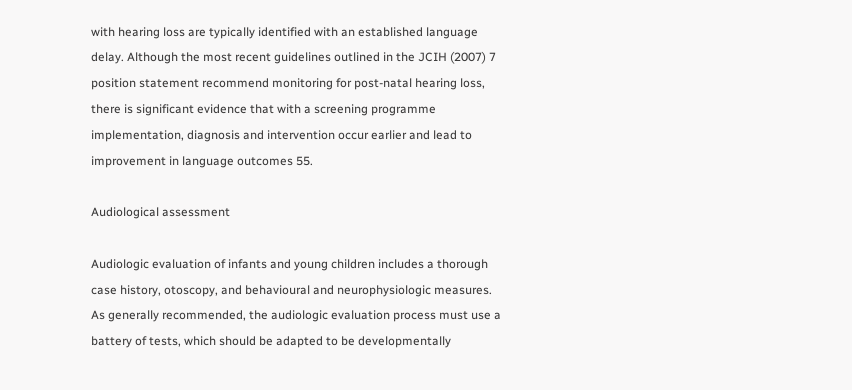with hearing loss are typically identified with an established language delay. Although the most recent guidelines outlined in the JCIH (2007) 7 position statement recommend monitoring for post-natal hearing loss, there is significant evidence that with a screening programme implementation, diagnosis and intervention occur earlier and lead to improvement in language outcomes 55.

Audiological assessment

Audiologic evaluation of infants and young children includes a thorough case history, otoscopy, and behavioural and neurophysiologic measures. As generally recommended, the audiologic evaluation process must use a battery of tests, which should be adapted to be developmentally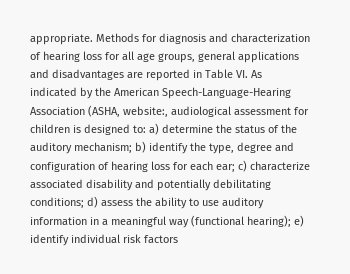appropriate. Methods for diagnosis and characterization of hearing loss for all age groups, general applications and disadvantages are reported in Table VI. As indicated by the American Speech-Language-Hearing Association (ASHA, website:, audiological assessment for children is designed to: a) determine the status of the auditory mechanism; b) identify the type, degree and configuration of hearing loss for each ear; c) characterize associated disability and potentially debilitating conditions; d) assess the ability to use auditory information in a meaningful way (functional hearing); e) identify individual risk factors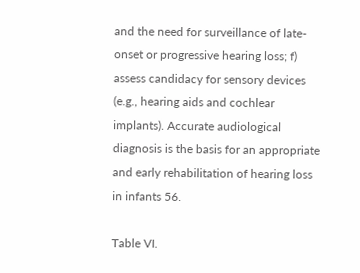and the need for surveillance of late-onset or progressive hearing loss; f) assess candidacy for sensory devices (e.g., hearing aids and cochlear implants). Accurate audiological diagnosis is the basis for an appropriate and early rehabilitation of hearing loss in infants 56.

Table VI.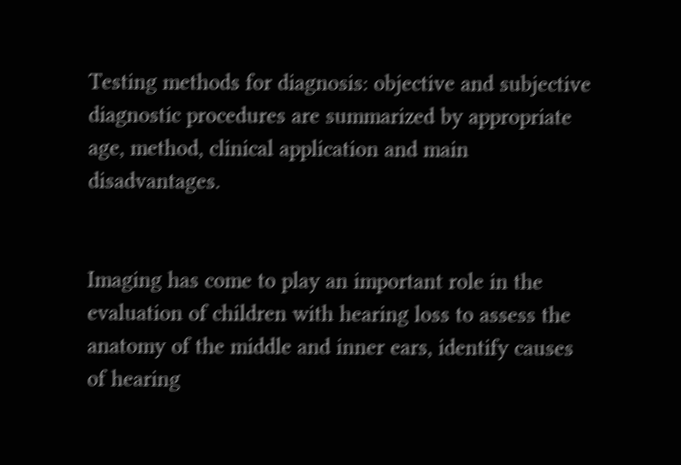Testing methods for diagnosis: objective and subjective diagnostic procedures are summarized by appropriate age, method, clinical application and main disadvantages.


Imaging has come to play an important role in the evaluation of children with hearing loss to assess the anatomy of the middle and inner ears, identify causes of hearing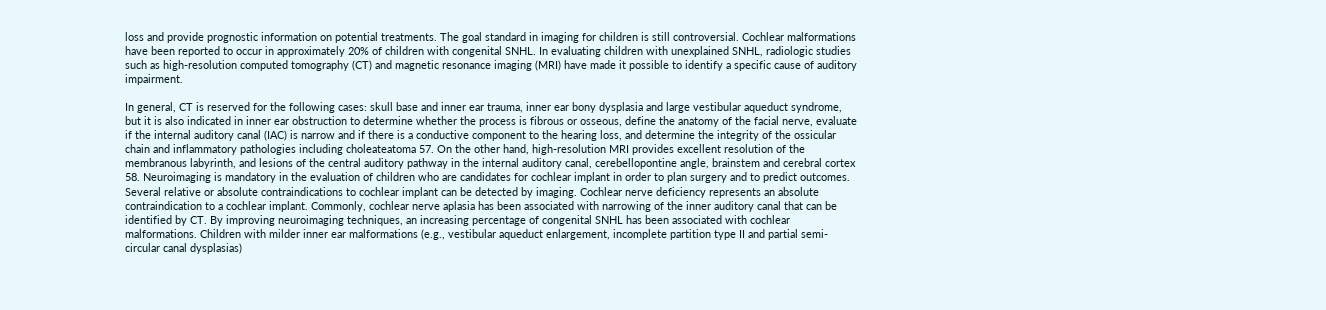loss and provide prognostic information on potential treatments. The goal standard in imaging for children is still controversial. Cochlear malformations have been reported to occur in approximately 20% of children with congenital SNHL. In evaluating children with unexplained SNHL, radiologic studies such as high-resolution computed tomography (CT) and magnetic resonance imaging (MRI) have made it possible to identify a specific cause of auditory impairment.

In general, CT is reserved for the following cases: skull base and inner ear trauma, inner ear bony dysplasia and large vestibular aqueduct syndrome, but it is also indicated in inner ear obstruction to determine whether the process is fibrous or osseous, define the anatomy of the facial nerve, evaluate if the internal auditory canal (IAC) is narrow and if there is a conductive component to the hearing loss, and determine the integrity of the ossicular chain and inflammatory pathologies including choleateatoma 57. On the other hand, high-resolution MRI provides excellent resolution of the membranous labyrinth, and lesions of the central auditory pathway in the internal auditory canal, cerebellopontine angle, brainstem and cerebral cortex 58. Neuroimaging is mandatory in the evaluation of children who are candidates for cochlear implant in order to plan surgery and to predict outcomes. Several relative or absolute contraindications to cochlear implant can be detected by imaging. Cochlear nerve deficiency represents an absolute contraindication to a cochlear implant. Commonly, cochlear nerve aplasia has been associated with narrowing of the inner auditory canal that can be identified by CT. By improving neuroimaging techniques, an increasing percentage of congenital SNHL has been associated with cochlear malformations. Children with milder inner ear malformations (e.g., vestibular aqueduct enlargement, incomplete partition type II and partial semi-circular canal dysplasias)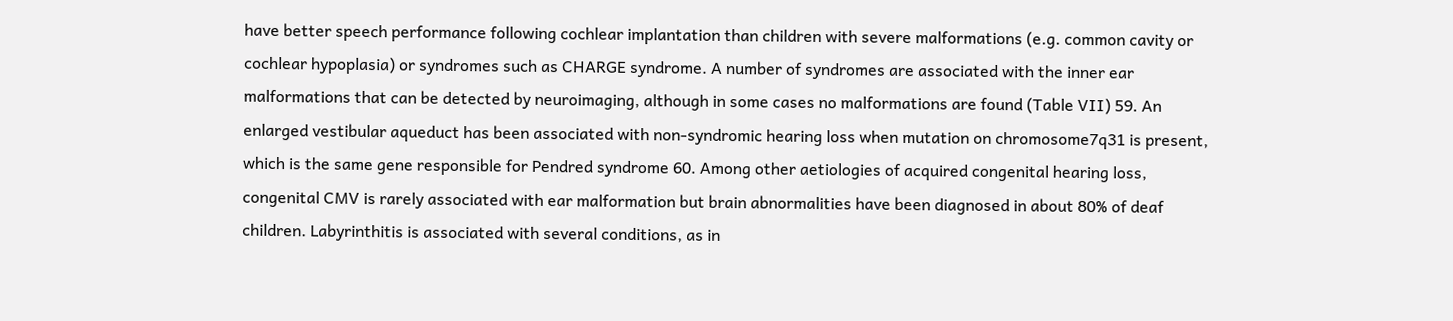have better speech performance following cochlear implantation than children with severe malformations (e.g. common cavity or cochlear hypoplasia) or syndromes such as CHARGE syndrome. A number of syndromes are associated with the inner ear malformations that can be detected by neuroimaging, although in some cases no malformations are found (Table VII) 59. An enlarged vestibular aqueduct has been associated with non-syndromic hearing loss when mutation on chromosome7q31 is present, which is the same gene responsible for Pendred syndrome 60. Among other aetiologies of acquired congenital hearing loss, congenital CMV is rarely associated with ear malformation but brain abnormalities have been diagnosed in about 80% of deaf children. Labyrinthitis is associated with several conditions, as in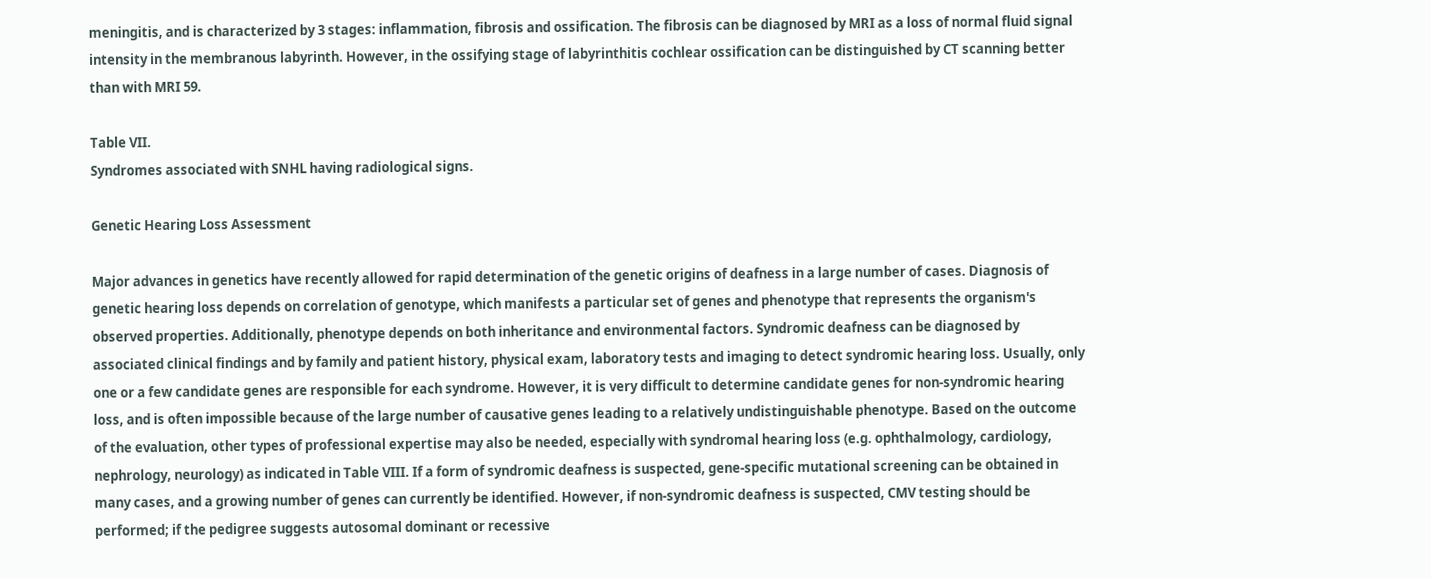meningitis, and is characterized by 3 stages: inflammation, fibrosis and ossification. The fibrosis can be diagnosed by MRI as a loss of normal fluid signal intensity in the membranous labyrinth. However, in the ossifying stage of labyrinthitis cochlear ossification can be distinguished by CT scanning better than with MRI 59.

Table VII.
Syndromes associated with SNHL having radiological signs.

Genetic Hearing Loss Assessment

Major advances in genetics have recently allowed for rapid determination of the genetic origins of deafness in a large number of cases. Diagnosis of genetic hearing loss depends on correlation of genotype, which manifests a particular set of genes and phenotype that represents the organism's observed properties. Additionally, phenotype depends on both inheritance and environmental factors. Syndromic deafness can be diagnosed by associated clinical findings and by family and patient history, physical exam, laboratory tests and imaging to detect syndromic hearing loss. Usually, only one or a few candidate genes are responsible for each syndrome. However, it is very difficult to determine candidate genes for non-syndromic hearing loss, and is often impossible because of the large number of causative genes leading to a relatively undistinguishable phenotype. Based on the outcome of the evaluation, other types of professional expertise may also be needed, especially with syndromal hearing loss (e.g. ophthalmology, cardiology, nephrology, neurology) as indicated in Table VIII. If a form of syndromic deafness is suspected, gene-specific mutational screening can be obtained in many cases, and a growing number of genes can currently be identified. However, if non-syndromic deafness is suspected, CMV testing should be performed; if the pedigree suggests autosomal dominant or recessive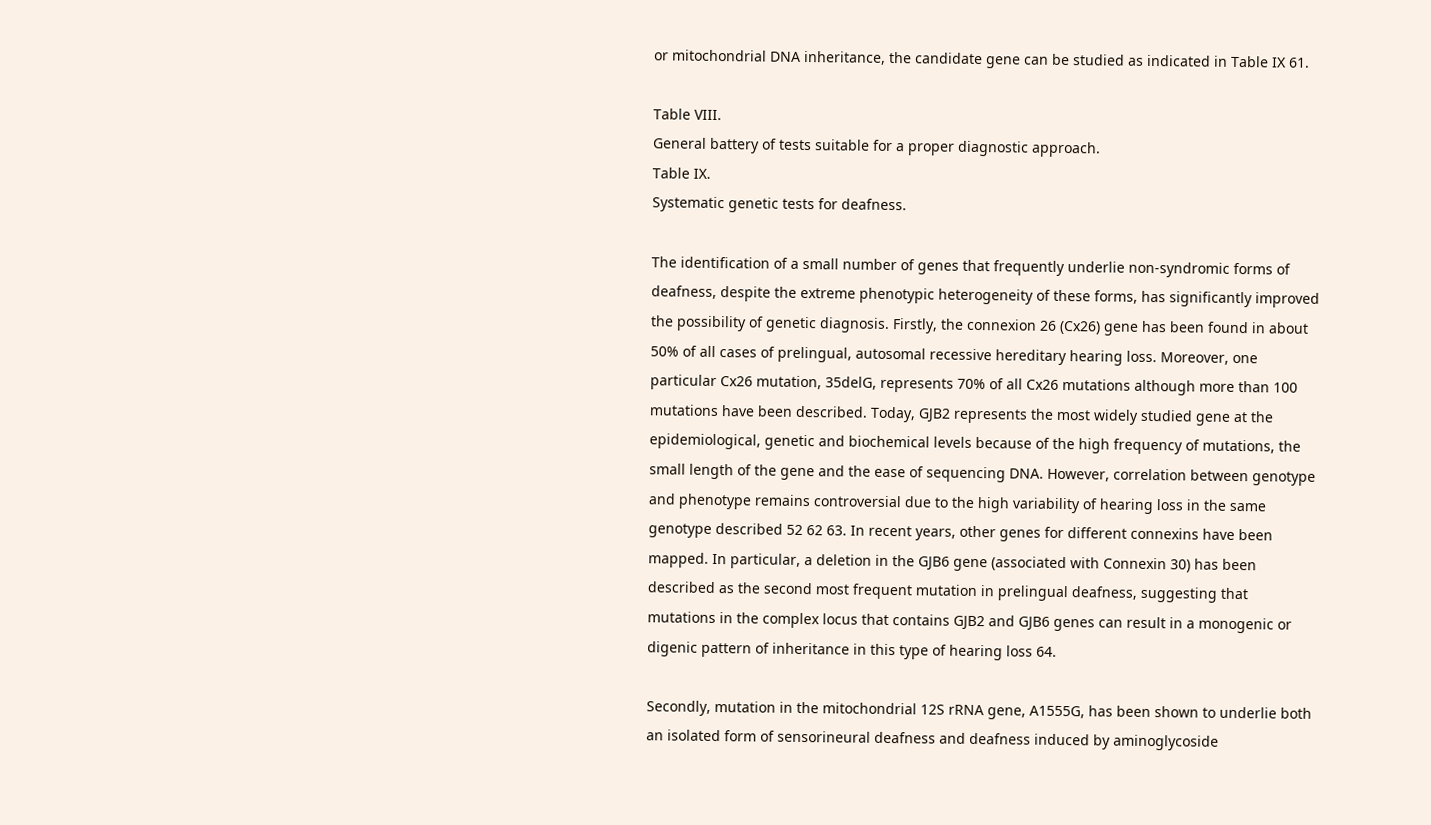or mitochondrial DNA inheritance, the candidate gene can be studied as indicated in Table IX 61.

Table VIII.
General battery of tests suitable for a proper diagnostic approach.
Table IX.
Systematic genetic tests for deafness.

The identification of a small number of genes that frequently underlie non-syndromic forms of deafness, despite the extreme phenotypic heterogeneity of these forms, has significantly improved the possibility of genetic diagnosis. Firstly, the connexion 26 (Cx26) gene has been found in about 50% of all cases of prelingual, autosomal recessive hereditary hearing loss. Moreover, one particular Cx26 mutation, 35delG, represents 70% of all Cx26 mutations although more than 100 mutations have been described. Today, GJB2 represents the most widely studied gene at the epidemiological, genetic and biochemical levels because of the high frequency of mutations, the small length of the gene and the ease of sequencing DNA. However, correlation between genotype and phenotype remains controversial due to the high variability of hearing loss in the same genotype described 52 62 63. In recent years, other genes for different connexins have been mapped. In particular, a deletion in the GJB6 gene (associated with Connexin 30) has been described as the second most frequent mutation in prelingual deafness, suggesting that mutations in the complex locus that contains GJB2 and GJB6 genes can result in a monogenic or digenic pattern of inheritance in this type of hearing loss 64.

Secondly, mutation in the mitochondrial 12S rRNA gene, A1555G, has been shown to underlie both an isolated form of sensorineural deafness and deafness induced by aminoglycoside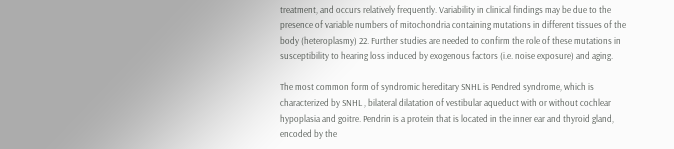treatment, and occurs relatively frequently. Variability in clinical findings may be due to the presence of variable numbers of mitochondria containing mutations in different tissues of the body (heteroplasmy) 22. Further studies are needed to confirm the role of these mutations in susceptibility to hearing loss induced by exogenous factors (i.e. noise exposure) and aging.

The most common form of syndromic hereditary SNHL is Pendred syndrome, which is characterized by SNHL , bilateral dilatation of vestibular aqueduct with or without cochlear hypoplasia and goitre. Pendrin is a protein that is located in the inner ear and thyroid gland, encoded by the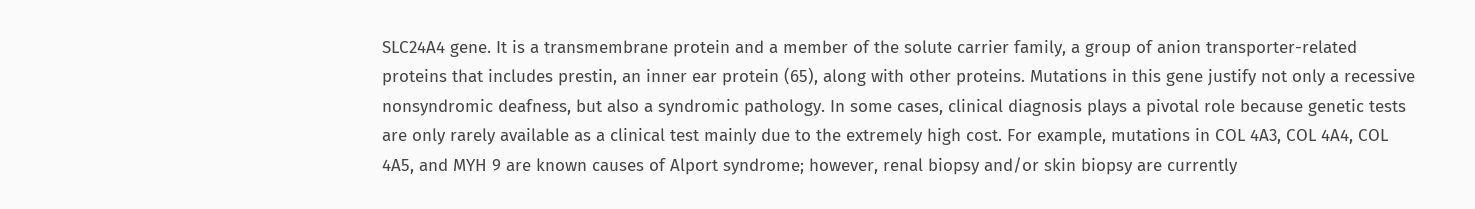SLC24A4 gene. It is a transmembrane protein and a member of the solute carrier family, a group of anion transporter-related proteins that includes prestin, an inner ear protein (65), along with other proteins. Mutations in this gene justify not only a recessive nonsyndromic deafness, but also a syndromic pathology. In some cases, clinical diagnosis plays a pivotal role because genetic tests are only rarely available as a clinical test mainly due to the extremely high cost. For example, mutations in COL 4A3, COL 4A4, COL 4A5, and MYH 9 are known causes of Alport syndrome; however, renal biopsy and/or skin biopsy are currently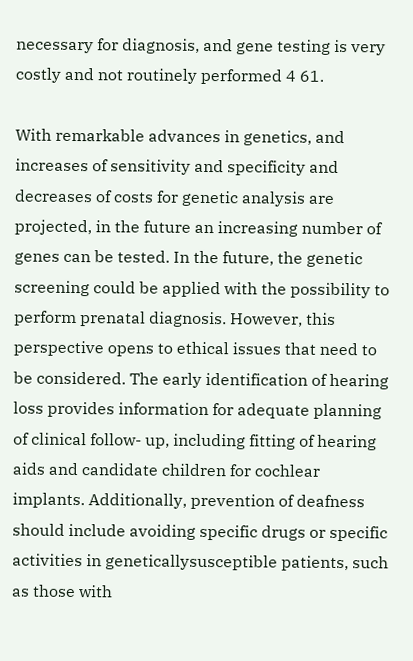necessary for diagnosis, and gene testing is very costly and not routinely performed 4 61.

With remarkable advances in genetics, and increases of sensitivity and specificity and decreases of costs for genetic analysis are projected, in the future an increasing number of genes can be tested. In the future, the genetic screening could be applied with the possibility to perform prenatal diagnosis. However, this perspective opens to ethical issues that need to be considered. The early identification of hearing loss provides information for adequate planning of clinical follow- up, including fitting of hearing aids and candidate children for cochlear implants. Additionally, prevention of deafness should include avoiding specific drugs or specific activities in geneticallysusceptible patients, such as those with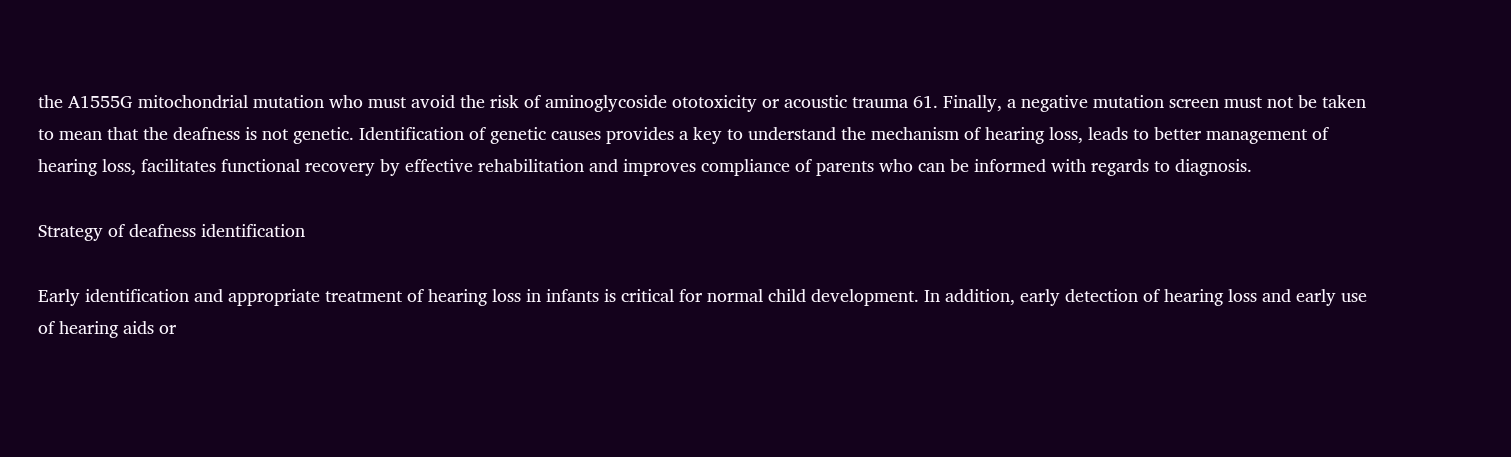the A1555G mitochondrial mutation who must avoid the risk of aminoglycoside ototoxicity or acoustic trauma 61. Finally, a negative mutation screen must not be taken to mean that the deafness is not genetic. Identification of genetic causes provides a key to understand the mechanism of hearing loss, leads to better management of hearing loss, facilitates functional recovery by effective rehabilitation and improves compliance of parents who can be informed with regards to diagnosis.

Strategy of deafness identification

Early identification and appropriate treatment of hearing loss in infants is critical for normal child development. In addition, early detection of hearing loss and early use of hearing aids or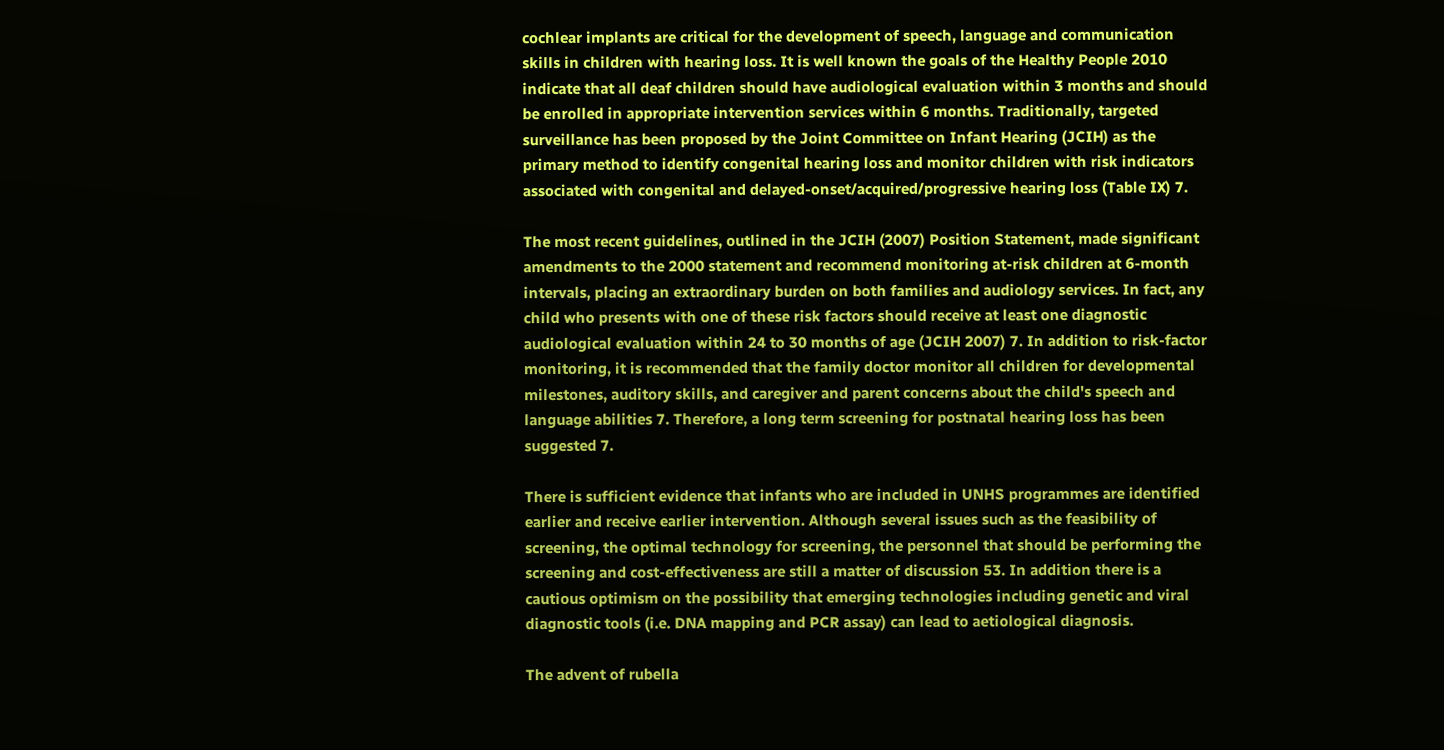cochlear implants are critical for the development of speech, language and communication skills in children with hearing loss. It is well known the goals of the Healthy People 2010 indicate that all deaf children should have audiological evaluation within 3 months and should be enrolled in appropriate intervention services within 6 months. Traditionally, targeted surveillance has been proposed by the Joint Committee on Infant Hearing (JCIH) as the primary method to identify congenital hearing loss and monitor children with risk indicators associated with congenital and delayed-onset/acquired/progressive hearing loss (Table IX) 7.

The most recent guidelines, outlined in the JCIH (2007) Position Statement, made significant amendments to the 2000 statement and recommend monitoring at-risk children at 6-month intervals, placing an extraordinary burden on both families and audiology services. In fact, any child who presents with one of these risk factors should receive at least one diagnostic audiological evaluation within 24 to 30 months of age (JCIH 2007) 7. In addition to risk-factor monitoring, it is recommended that the family doctor monitor all children for developmental milestones, auditory skills, and caregiver and parent concerns about the child's speech and language abilities 7. Therefore, a long term screening for postnatal hearing loss has been suggested 7.

There is sufficient evidence that infants who are included in UNHS programmes are identified earlier and receive earlier intervention. Although several issues such as the feasibility of screening, the optimal technology for screening, the personnel that should be performing the screening and cost-effectiveness are still a matter of discussion 53. In addition there is a cautious optimism on the possibility that emerging technologies including genetic and viral diagnostic tools (i.e. DNA mapping and PCR assay) can lead to aetiological diagnosis.

The advent of rubella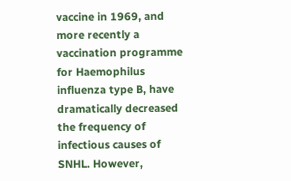vaccine in 1969, and more recently a vaccination programme for Haemophilus influenza type B, have dramatically decreased the frequency of infectious causes of SNHL. However,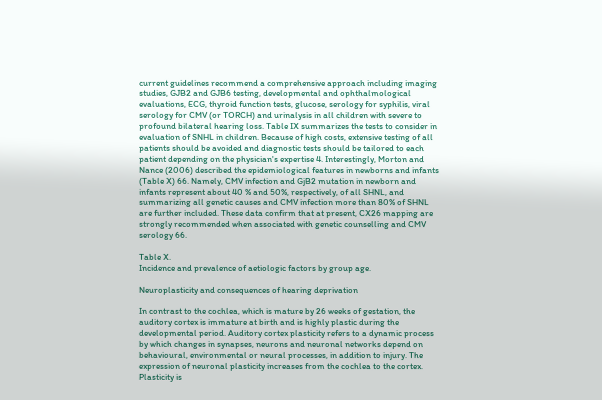current guidelines recommend a comprehensive approach including imaging studies, GJB2 and GJB6 testing, developmental and ophthalmological evaluations, ECG, thyroid function tests, glucose, serology for syphilis, viral serology for CMV (or TORCH) and urinalysis in all children with severe to profound bilateral hearing loss. Table IX summarizes the tests to consider in evaluation of SNHL in children. Because of high costs, extensive testing of all patients should be avoided and diagnostic tests should be tailored to each patient depending on the physician's expertise 4. Interestingly, Morton and Nance (2006) described the epidemiological features in newborns and infants (Table X) 66. Namely, CMV infection and GjB2 mutation in newborn and infants represent about 40 % and 50%, respectively, of all SHNL, and summarizing all genetic causes and CMV infection more than 80% of SHNL are further included. These data confirm that at present, CX26 mapping are strongly recommended when associated with genetic counselling and CMV serology 66.

Table X.
Incidence and prevalence of aetiologic factors by group age.

Neuroplasticity and consequences of hearing deprivation

In contrast to the cochlea, which is mature by 26 weeks of gestation, the auditory cortex is immature at birth and is highly plastic during the developmental period. Auditory cortex plasticity refers to a dynamic process by which changes in synapses, neurons and neuronal networks depend on behavioural, environmental or neural processes, in addition to injury. The expression of neuronal plasticity increases from the cochlea to the cortex. Plasticity is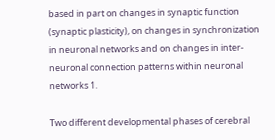based in part on changes in synaptic function (synaptic plasticity), on changes in synchronization in neuronal networks and on changes in inter-neuronal connection patterns within neuronal networks 1.

Two different developmental phases of cerebral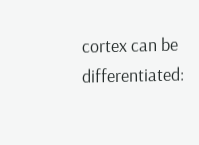cortex can be differentiated: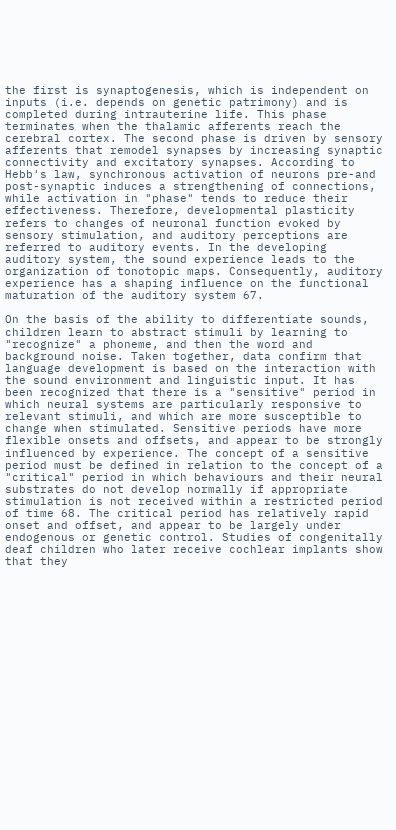the first is synaptogenesis, which is independent on inputs (i.e. depends on genetic patrimony) and is completed during intrauterine life. This phase terminates when the thalamic afferents reach the cerebral cortex. The second phase is driven by sensory afferents that remodel synapses by increasing synaptic connectivity and excitatory synapses. According to Hebb's law, synchronous activation of neurons pre-and post-synaptic induces a strengthening of connections, while activation in "phase" tends to reduce their effectiveness. Therefore, developmental plasticity refers to changes of neuronal function evoked by sensory stimulation, and auditory perceptions are referred to auditory events. In the developing auditory system, the sound experience leads to the organization of tonotopic maps. Consequently, auditory experience has a shaping influence on the functional maturation of the auditory system 67.

On the basis of the ability to differentiate sounds, children learn to abstract stimuli by learning to "recognize" a phoneme, and then the word and background noise. Taken together, data confirm that language development is based on the interaction with the sound environment and linguistic input. It has been recognized that there is a "sensitive" period in which neural systems are particularly responsive to relevant stimuli, and which are more susceptible to change when stimulated. Sensitive periods have more flexible onsets and offsets, and appear to be strongly influenced by experience. The concept of a sensitive period must be defined in relation to the concept of a "critical" period in which behaviours and their neural substrates do not develop normally if appropriate stimulation is not received within a restricted period of time 68. The critical period has relatively rapid onset and offset, and appear to be largely under endogenous or genetic control. Studies of congenitally deaf children who later receive cochlear implants show that they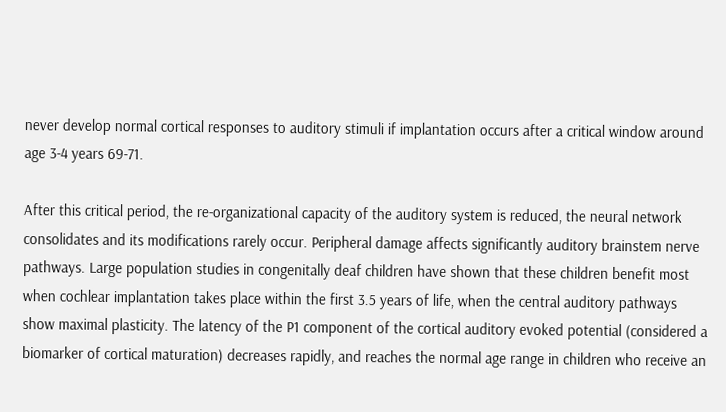never develop normal cortical responses to auditory stimuli if implantation occurs after a critical window around age 3-4 years 69-71.

After this critical period, the re-organizational capacity of the auditory system is reduced, the neural network consolidates and its modifications rarely occur. Peripheral damage affects significantly auditory brainstem nerve pathways. Large population studies in congenitally deaf children have shown that these children benefit most when cochlear implantation takes place within the first 3.5 years of life, when the central auditory pathways show maximal plasticity. The latency of the P1 component of the cortical auditory evoked potential (considered a biomarker of cortical maturation) decreases rapidly, and reaches the normal age range in children who receive an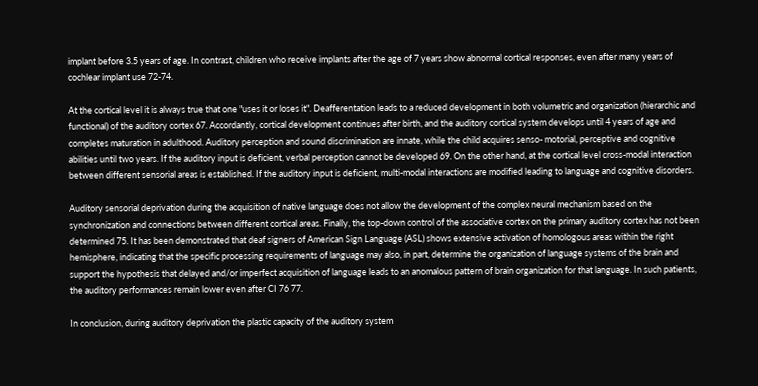implant before 3.5 years of age. In contrast, children who receive implants after the age of 7 years show abnormal cortical responses, even after many years of cochlear implant use 72-74.

At the cortical level it is always true that one "uses it or loses it". Deafferentation leads to a reduced development in both volumetric and organization (hierarchic and functional) of the auditory cortex 67. Accordantly, cortical development continues after birth, and the auditory cortical system develops until 4 years of age and completes maturation in adulthood. Auditory perception and sound discrimination are innate, while the child acquires senso- motorial, perceptive and cognitive abilities until two years. If the auditory input is deficient, verbal perception cannot be developed 69. On the other hand, at the cortical level cross-modal interaction between different sensorial areas is established. If the auditory input is deficient, multi-modal interactions are modified leading to language and cognitive disorders.

Auditory sensorial deprivation during the acquisition of native language does not allow the development of the complex neural mechanism based on the synchronization and connections between different cortical areas. Finally, the top-down control of the associative cortex on the primary auditory cortex has not been determined 75. It has been demonstrated that deaf signers of American Sign Language (ASL) shows extensive activation of homologous areas within the right hemisphere, indicating that the specific processing requirements of language may also, in part, determine the organization of language systems of the brain and support the hypothesis that delayed and/or imperfect acquisition of language leads to an anomalous pattern of brain organization for that language. In such patients, the auditory performances remain lower even after CI 76 77.

In conclusion, during auditory deprivation the plastic capacity of the auditory system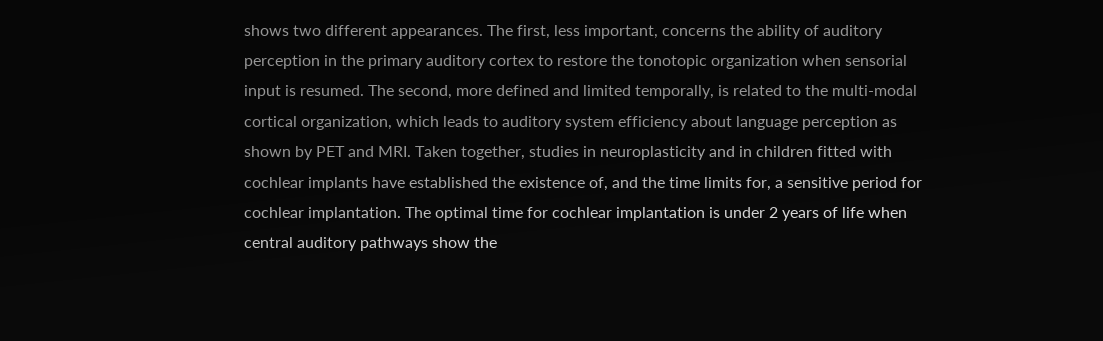shows two different appearances. The first, less important, concerns the ability of auditory perception in the primary auditory cortex to restore the tonotopic organization when sensorial input is resumed. The second, more defined and limited temporally, is related to the multi-modal cortical organization, which leads to auditory system efficiency about language perception as shown by PET and MRI. Taken together, studies in neuroplasticity and in children fitted with cochlear implants have established the existence of, and the time limits for, a sensitive period for cochlear implantation. The optimal time for cochlear implantation is under 2 years of life when central auditory pathways show the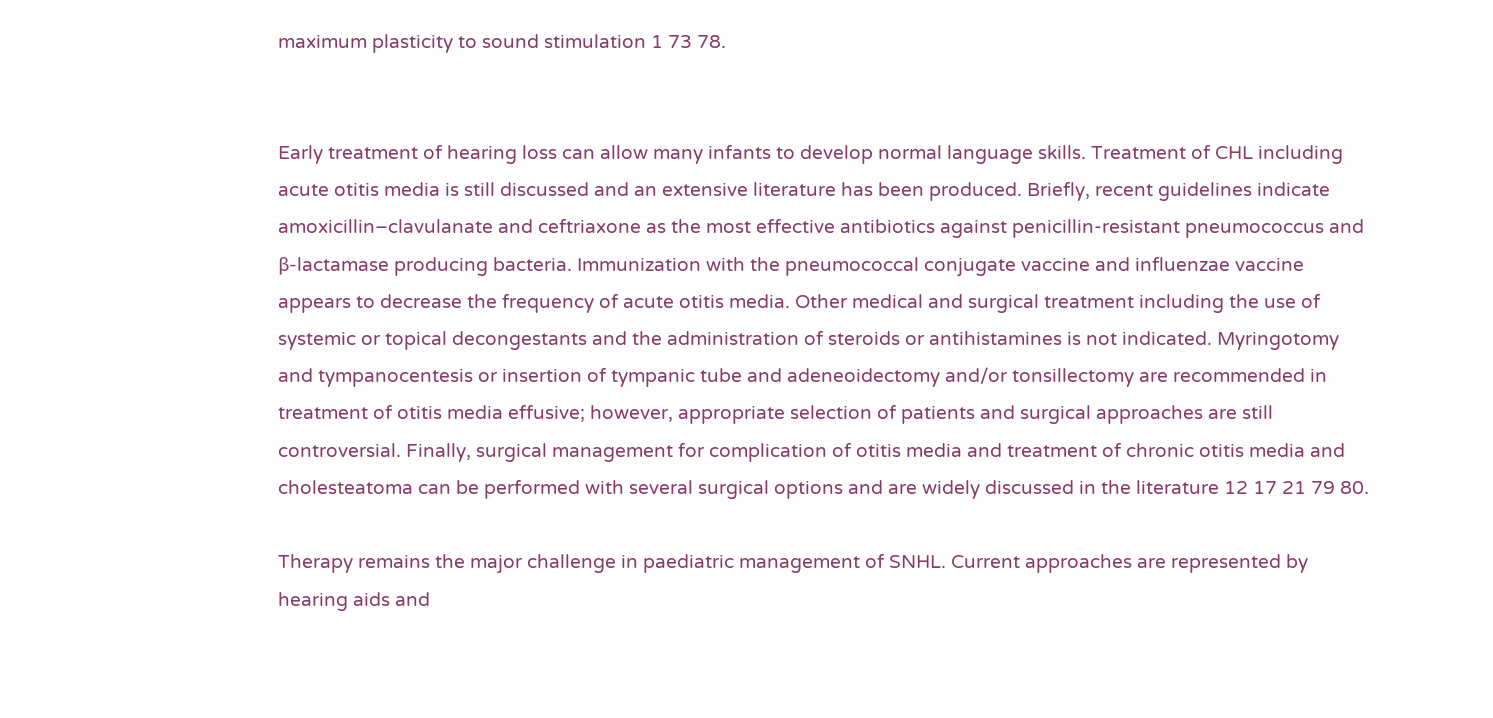maximum plasticity to sound stimulation 1 73 78.


Early treatment of hearing loss can allow many infants to develop normal language skills. Treatment of CHL including acute otitis media is still discussed and an extensive literature has been produced. Briefly, recent guidelines indicate amoxicillin–clavulanate and ceftriaxone as the most effective antibiotics against penicillin-resistant pneumococcus and β-lactamase producing bacteria. Immunization with the pneumococcal conjugate vaccine and influenzae vaccine appears to decrease the frequency of acute otitis media. Other medical and surgical treatment including the use of systemic or topical decongestants and the administration of steroids or antihistamines is not indicated. Myringotomy and tympanocentesis or insertion of tympanic tube and adeneoidectomy and/or tonsillectomy are recommended in treatment of otitis media effusive; however, appropriate selection of patients and surgical approaches are still controversial. Finally, surgical management for complication of otitis media and treatment of chronic otitis media and cholesteatoma can be performed with several surgical options and are widely discussed in the literature 12 17 21 79 80.

Therapy remains the major challenge in paediatric management of SNHL. Current approaches are represented by hearing aids and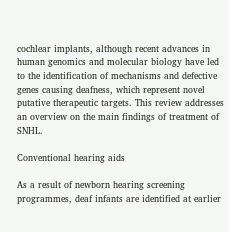cochlear implants, although recent advances in human genomics and molecular biology have led to the identification of mechanisms and defective genes causing deafness, which represent novel putative therapeutic targets. This review addresses an overview on the main findings of treatment of SNHL.

Conventional hearing aids

As a result of newborn hearing screening programmes, deaf infants are identified at earlier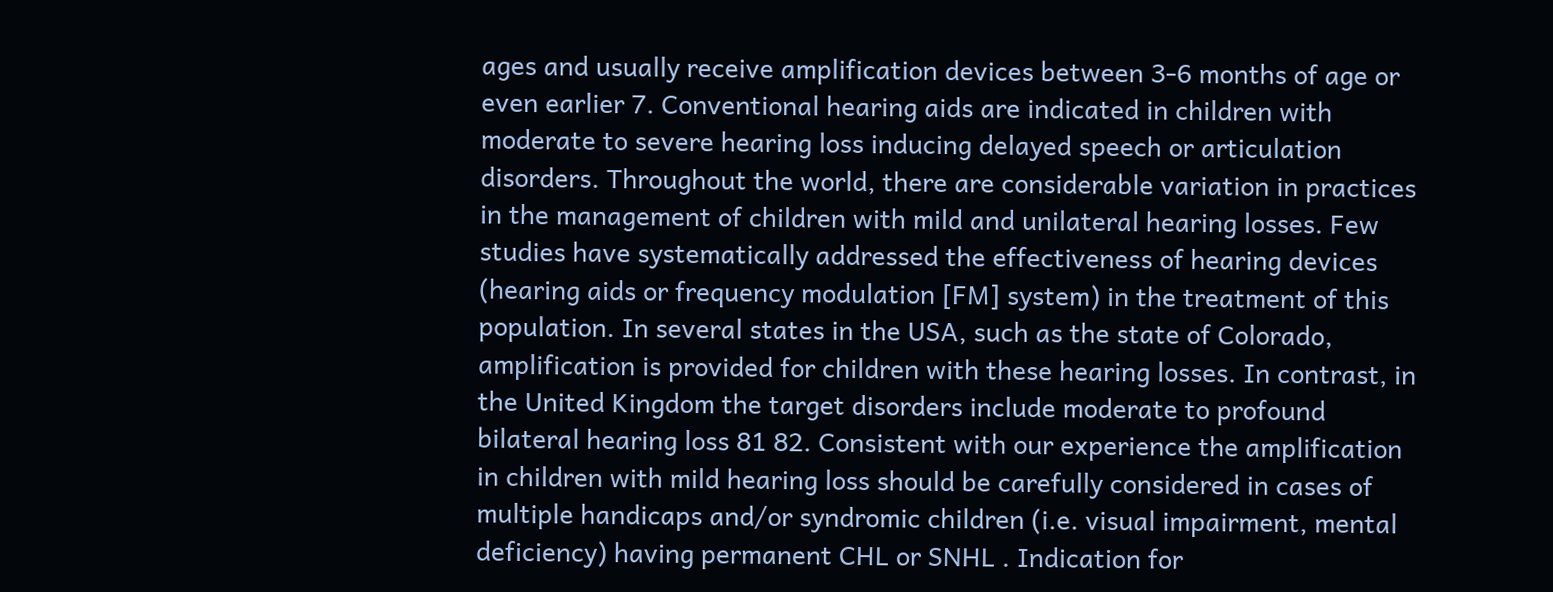ages and usually receive amplification devices between 3-6 months of age or even earlier 7. Conventional hearing aids are indicated in children with moderate to severe hearing loss inducing delayed speech or articulation disorders. Throughout the world, there are considerable variation in practices in the management of children with mild and unilateral hearing losses. Few studies have systematically addressed the effectiveness of hearing devices (hearing aids or frequency modulation [FM] system) in the treatment of this population. In several states in the USA, such as the state of Colorado, amplification is provided for children with these hearing losses. In contrast, in the United Kingdom the target disorders include moderate to profound bilateral hearing loss 81 82. Consistent with our experience the amplification in children with mild hearing loss should be carefully considered in cases of multiple handicaps and/or syndromic children (i.e. visual impairment, mental deficiency) having permanent CHL or SNHL . Indication for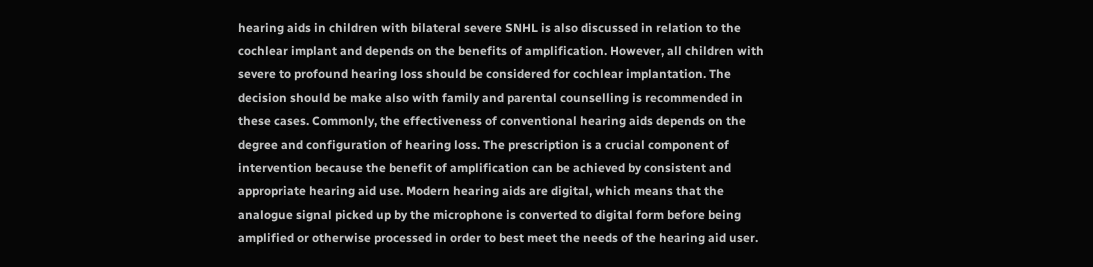hearing aids in children with bilateral severe SNHL is also discussed in relation to the cochlear implant and depends on the benefits of amplification. However, all children with severe to profound hearing loss should be considered for cochlear implantation. The decision should be make also with family and parental counselling is recommended in these cases. Commonly, the effectiveness of conventional hearing aids depends on the degree and configuration of hearing loss. The prescription is a crucial component of intervention because the benefit of amplification can be achieved by consistent and appropriate hearing aid use. Modern hearing aids are digital, which means that the analogue signal picked up by the microphone is converted to digital form before being amplified or otherwise processed in order to best meet the needs of the hearing aid user.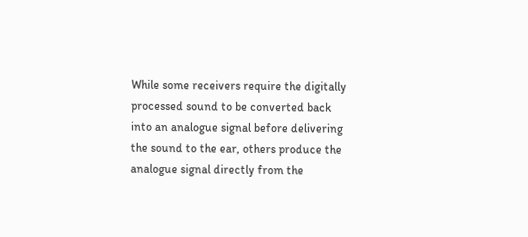While some receivers require the digitally processed sound to be converted back into an analogue signal before delivering the sound to the ear, others produce the analogue signal directly from the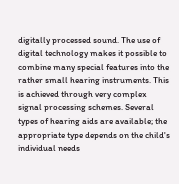digitally processed sound. The use of digital technology makes it possible to combine many special features into the rather small hearing instruments. This is achieved through very complex signal processing schemes. Several types of hearing aids are available; the appropriate type depends on the child's individual needs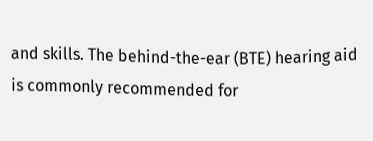and skills. The behind-the-ear (BTE) hearing aid is commonly recommended for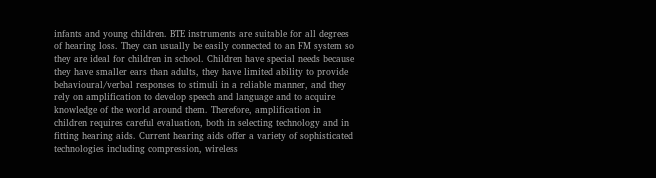infants and young children. BTE instruments are suitable for all degrees of hearing loss. They can usually be easily connected to an FM system so they are ideal for children in school. Children have special needs because they have smaller ears than adults, they have limited ability to provide behavioural/verbal responses to stimuli in a reliable manner, and they rely on amplification to develop speech and language and to acquire knowledge of the world around them. Therefore, amplification in children requires careful evaluation, both in selecting technology and in fitting hearing aids. Current hearing aids offer a variety of sophisticated technologies including compression, wireless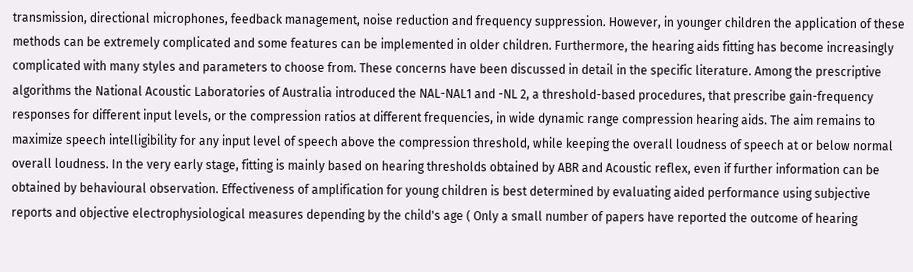transmission, directional microphones, feedback management, noise reduction and frequency suppression. However, in younger children the application of these methods can be extremely complicated and some features can be implemented in older children. Furthermore, the hearing aids fitting has become increasingly complicated with many styles and parameters to choose from. These concerns have been discussed in detail in the specific literature. Among the prescriptive algorithms the National Acoustic Laboratories of Australia introduced the NAL-NAL1 and -NL 2, a threshold-based procedures, that prescribe gain-frequency responses for different input levels, or the compression ratios at different frequencies, in wide dynamic range compression hearing aids. The aim remains to maximize speech intelligibility for any input level of speech above the compression threshold, while keeping the overall loudness of speech at or below normal overall loudness. In the very early stage, fitting is mainly based on hearing thresholds obtained by ABR and Acoustic reflex, even if further information can be obtained by behavioural observation. Effectiveness of amplification for young children is best determined by evaluating aided performance using subjective reports and objective electrophysiological measures depending by the child's age ( Only a small number of papers have reported the outcome of hearing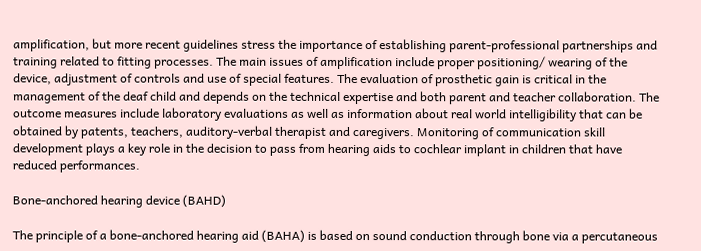amplification, but more recent guidelines stress the importance of establishing parent-professional partnerships and training related to fitting processes. The main issues of amplification include proper positioning/ wearing of the device, adjustment of controls and use of special features. The evaluation of prosthetic gain is critical in the management of the deaf child and depends on the technical expertise and both parent and teacher collaboration. The outcome measures include laboratory evaluations as well as information about real world intelligibility that can be obtained by patents, teachers, auditory-verbal therapist and caregivers. Monitoring of communication skill development plays a key role in the decision to pass from hearing aids to cochlear implant in children that have reduced performances.

Bone-anchored hearing device (BAHD)

The principle of a bone-anchored hearing aid (BAHA) is based on sound conduction through bone via a percutaneous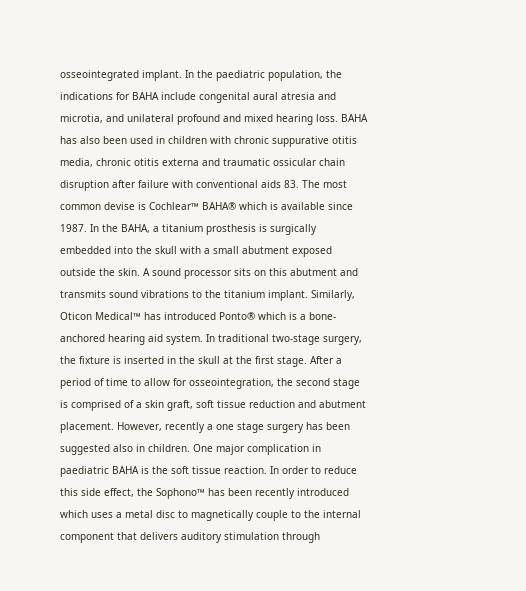osseointegrated implant. In the paediatric population, the indications for BAHA include congenital aural atresia and microtia, and unilateral profound and mixed hearing loss. BAHA has also been used in children with chronic suppurative otitis media, chronic otitis externa and traumatic ossicular chain disruption after failure with conventional aids 83. The most common devise is Cochlear™ BAHA® which is available since 1987. In the BAHA, a titanium prosthesis is surgically embedded into the skull with a small abutment exposed outside the skin. A sound processor sits on this abutment and transmits sound vibrations to the titanium implant. Similarly, Oticon Medical™ has introduced Ponto® which is a bone-anchored hearing aid system. In traditional two-stage surgery, the fixture is inserted in the skull at the first stage. After a period of time to allow for osseointegration, the second stage is comprised of a skin graft, soft tissue reduction and abutment placement. However, recently a one stage surgery has been suggested also in children. One major complication in paediatric BAHA is the soft tissue reaction. In order to reduce this side effect, the Sophono™ has been recently introduced which uses a metal disc to magnetically couple to the internal component that delivers auditory stimulation through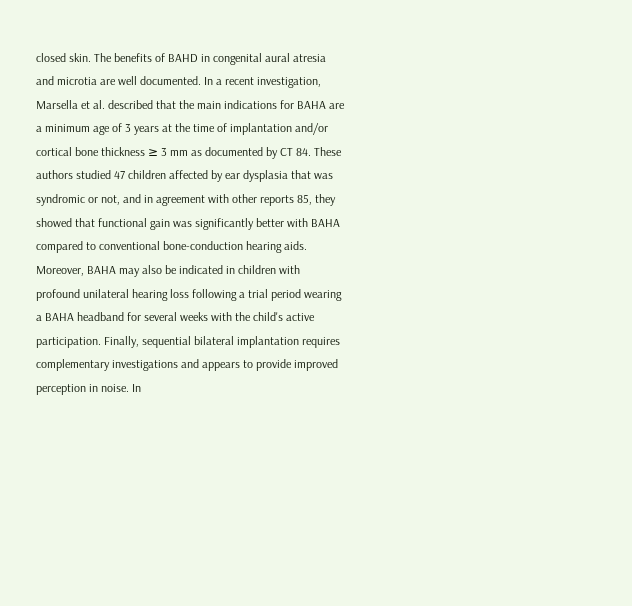closed skin. The benefits of BAHD in congenital aural atresia and microtia are well documented. In a recent investigation, Marsella et al. described that the main indications for BAHA are a minimum age of 3 years at the time of implantation and/or cortical bone thickness ≥ 3 mm as documented by CT 84. These authors studied 47 children affected by ear dysplasia that was syndromic or not, and in agreement with other reports 85, they showed that functional gain was significantly better with BAHA compared to conventional bone-conduction hearing aids. Moreover, BAHA may also be indicated in children with profound unilateral hearing loss following a trial period wearing a BAHA headband for several weeks with the child's active participation. Finally, sequential bilateral implantation requires complementary investigations and appears to provide improved perception in noise. In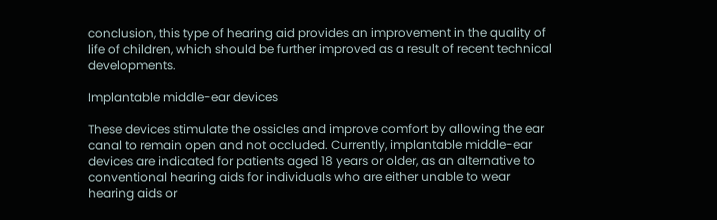conclusion, this type of hearing aid provides an improvement in the quality of life of children, which should be further improved as a result of recent technical developments.

Implantable middle-ear devices

These devices stimulate the ossicles and improve comfort by allowing the ear canal to remain open and not occluded. Currently, implantable middle-ear devices are indicated for patients aged 18 years or older, as an alternative to conventional hearing aids for individuals who are either unable to wear hearing aids or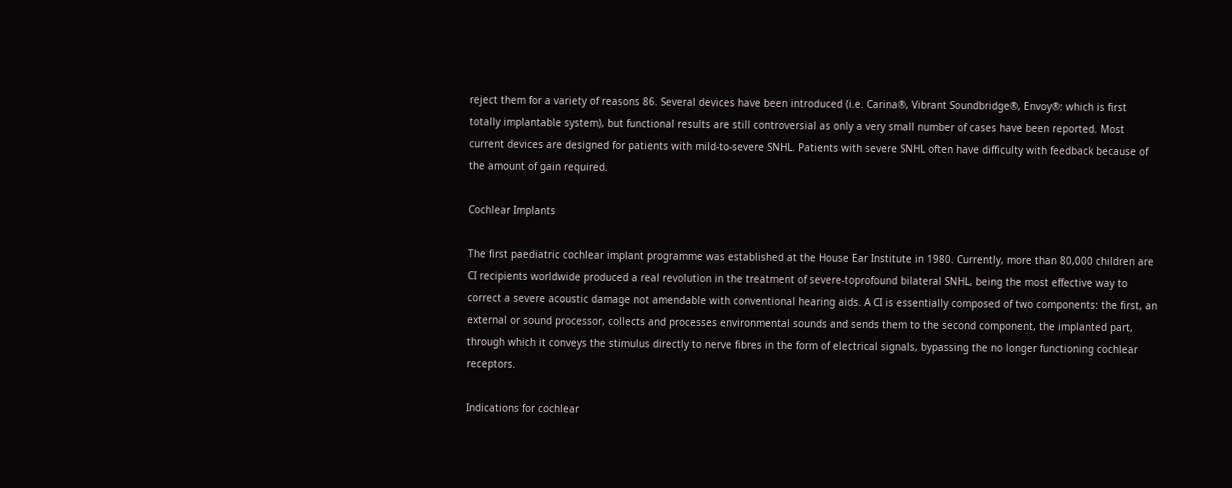reject them for a variety of reasons 86. Several devices have been introduced (i.e. Carina®, Vibrant Soundbridge®, Envoy®: which is first totally implantable system), but functional results are still controversial as only a very small number of cases have been reported. Most current devices are designed for patients with mild-to-severe SNHL. Patients with severe SNHL often have difficulty with feedback because of the amount of gain required.

Cochlear Implants

The first paediatric cochlear implant programme was established at the House Ear Institute in 1980. Currently, more than 80,000 children are CI recipients worldwide produced a real revolution in the treatment of severe-toprofound bilateral SNHL, being the most effective way to correct a severe acoustic damage not amendable with conventional hearing aids. A CI is essentially composed of two components: the first, an external or sound processor, collects and processes environmental sounds and sends them to the second component, the implanted part, through which it conveys the stimulus directly to nerve fibres in the form of electrical signals, bypassing the no longer functioning cochlear receptors.

Indications for cochlear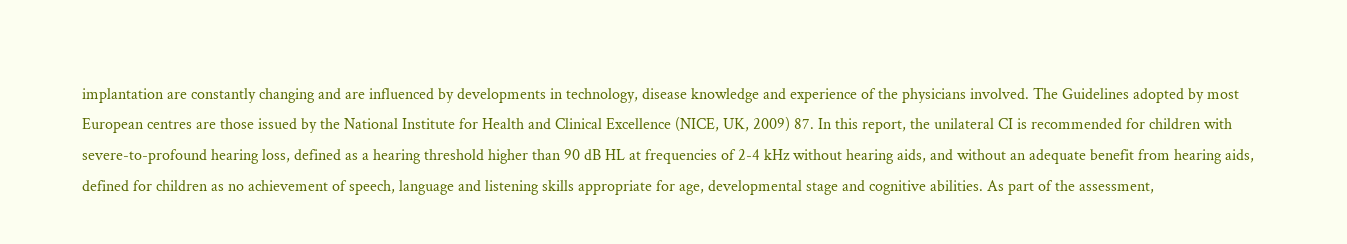implantation are constantly changing and are influenced by developments in technology, disease knowledge and experience of the physicians involved. The Guidelines adopted by most European centres are those issued by the National Institute for Health and Clinical Excellence (NICE, UK, 2009) 87. In this report, the unilateral CI is recommended for children with severe-to-profound hearing loss, defined as a hearing threshold higher than 90 dB HL at frequencies of 2-4 kHz without hearing aids, and without an adequate benefit from hearing aids, defined for children as no achievement of speech, language and listening skills appropriate for age, developmental stage and cognitive abilities. As part of the assessment,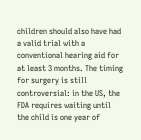children should also have had a valid trial with a conventional hearing aid for at least 3 months. The timing for surgery is still controversial: in the US, the FDA requires waiting until the child is one year of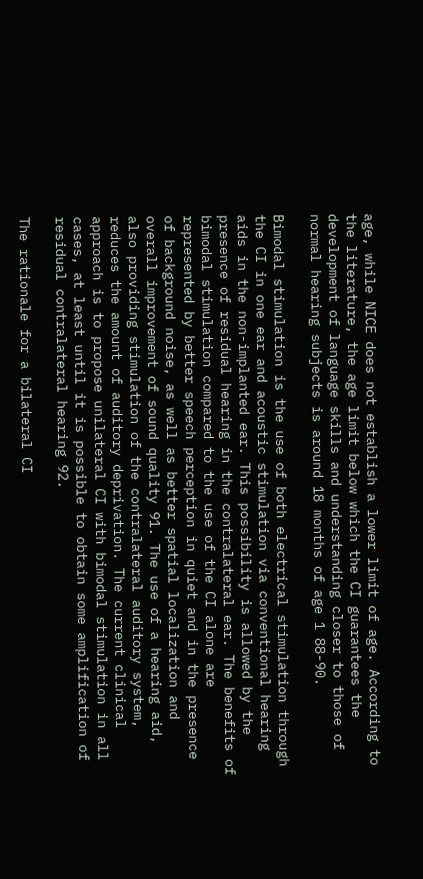age, while NICE does not establish a lower limit of age. According to the literature, the age limit below which the CI guarantees the development of language skills and understanding closer to those of normal hearing subjects is around 18 months of age 1 88-90.

Bimodal stimulation is the use of both electrical stimulation through the CI in one ear and acoustic stimulation via conventional hearing aids in the non-implanted ear. This possibility is allowed by the presence of residual hearing in the contralateral ear. The benefits of bimodal stimulation compared to the use of the CI alone are represented by better speech perception in quiet and in the presence of background noise, as well as better spatial localization and overall improvement of sound quality 91. The use of a hearing aid, also providing stimulation of the contralateral auditory system, reduces the amount of auditory deprivation. The current clinical approach is to propose unilateral CI with bimodal stimulation in all cases, at least until it is possible to obtain some amplification of residual contralateral hearing 92.

The rationale for a bilateral CI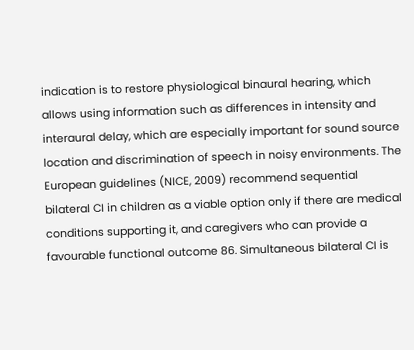indication is to restore physiological binaural hearing, which allows using information such as differences in intensity and interaural delay, which are especially important for sound source location and discrimination of speech in noisy environments. The European guidelines (NICE, 2009) recommend sequential bilateral CI in children as a viable option only if there are medical conditions supporting it, and caregivers who can provide a favourable functional outcome 86. Simultaneous bilateral CI is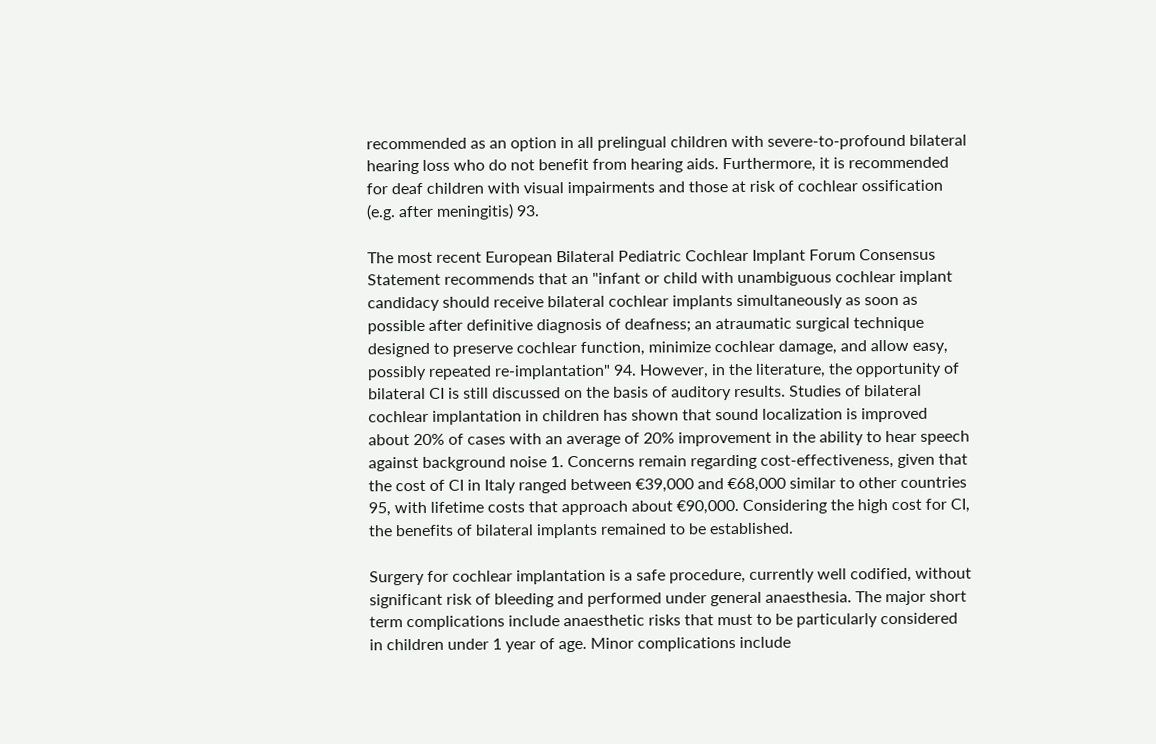recommended as an option in all prelingual children with severe-to-profound bilateral hearing loss who do not benefit from hearing aids. Furthermore, it is recommended for deaf children with visual impairments and those at risk of cochlear ossification (e.g. after meningitis) 93.

The most recent European Bilateral Pediatric Cochlear Implant Forum Consensus Statement recommends that an "infant or child with unambiguous cochlear implant candidacy should receive bilateral cochlear implants simultaneously as soon as possible after definitive diagnosis of deafness; an atraumatic surgical technique designed to preserve cochlear function, minimize cochlear damage, and allow easy, possibly repeated re-implantation" 94. However, in the literature, the opportunity of bilateral CI is still discussed on the basis of auditory results. Studies of bilateral cochlear implantation in children has shown that sound localization is improved about 20% of cases with an average of 20% improvement in the ability to hear speech against background noise 1. Concerns remain regarding cost-effectiveness, given that the cost of CI in Italy ranged between €39,000 and €68,000 similar to other countries 95, with lifetime costs that approach about €90,000. Considering the high cost for CI, the benefits of bilateral implants remained to be established.

Surgery for cochlear implantation is a safe procedure, currently well codified, without significant risk of bleeding and performed under general anaesthesia. The major short term complications include anaesthetic risks that must to be particularly considered in children under 1 year of age. Minor complications include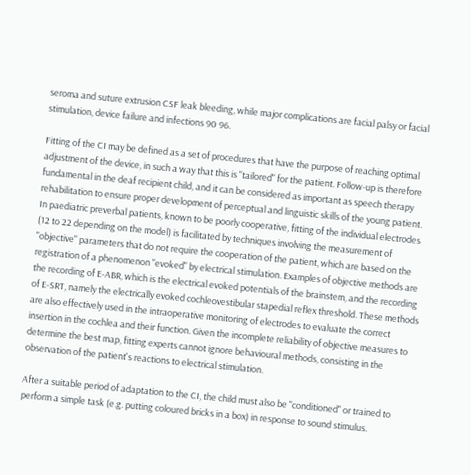seroma and suture extrusion CSF leak bleeding, while major complications are facial palsy or facial stimulation, device failure and infections 90 96.

Fitting of the CI may be defined as a set of procedures that have the purpose of reaching optimal adjustment of the device, in such a way that this is "tailored" for the patient. Follow-up is therefore fundamental in the deaf recipient child, and it can be considered as important as speech therapy rehabilitation to ensure proper development of perceptual and linguistic skills of the young patient. In paediatric preverbal patients, known to be poorly cooperative, fitting of the individual electrodes (12 to 22 depending on the model) is facilitated by techniques involving the measurement of "objective" parameters that do not require the cooperation of the patient, which are based on the registration of a phenomenon "evoked" by electrical stimulation. Examples of objective methods are the recording of E-ABR, which is the electrical evoked potentials of the brainstem, and the recording of E-SRT, namely the electrically evoked cochleovestibular stapedial reflex threshold. These methods are also effectively used in the intraoperative monitoring of electrodes to evaluate the correct insertion in the cochlea and their function. Given the incomplete reliability of objective measures to determine the best map, fitting experts cannot ignore behavioural methods, consisting in the observation of the patient's reactions to electrical stimulation.

After a suitable period of adaptation to the CI, the child must also be "conditioned" or trained to perform a simple task (e.g. putting coloured bricks in a box) in response to sound stimulus.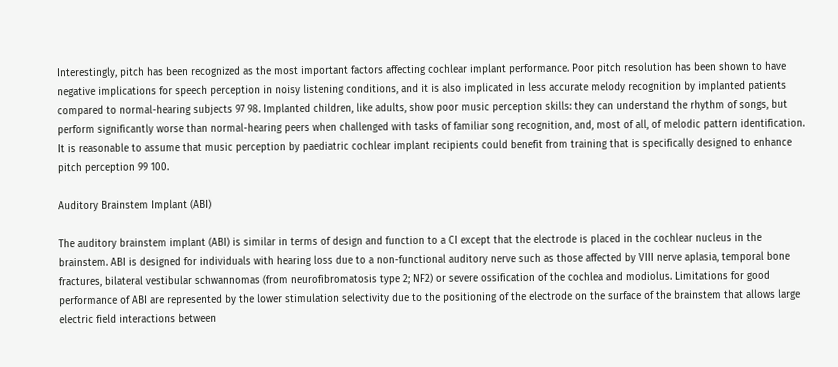Interestingly, pitch has been recognized as the most important factors affecting cochlear implant performance. Poor pitch resolution has been shown to have negative implications for speech perception in noisy listening conditions, and it is also implicated in less accurate melody recognition by implanted patients compared to normal-hearing subjects 97 98. Implanted children, like adults, show poor music perception skills: they can understand the rhythm of songs, but perform significantly worse than normal-hearing peers when challenged with tasks of familiar song recognition, and, most of all, of melodic pattern identification. It is reasonable to assume that music perception by paediatric cochlear implant recipients could benefit from training that is specifically designed to enhance pitch perception 99 100.

Auditory Brainstem Implant (ABI)

The auditory brainstem implant (ABI) is similar in terms of design and function to a CI except that the electrode is placed in the cochlear nucleus in the brainstem. ABI is designed for individuals with hearing loss due to a non-functional auditory nerve such as those affected by VIII nerve aplasia, temporal bone fractures, bilateral vestibular schwannomas (from neurofibromatosis type 2; NF2) or severe ossification of the cochlea and modiolus. Limitations for good performance of ABI are represented by the lower stimulation selectivity due to the positioning of the electrode on the surface of the brainstem that allows large electric field interactions between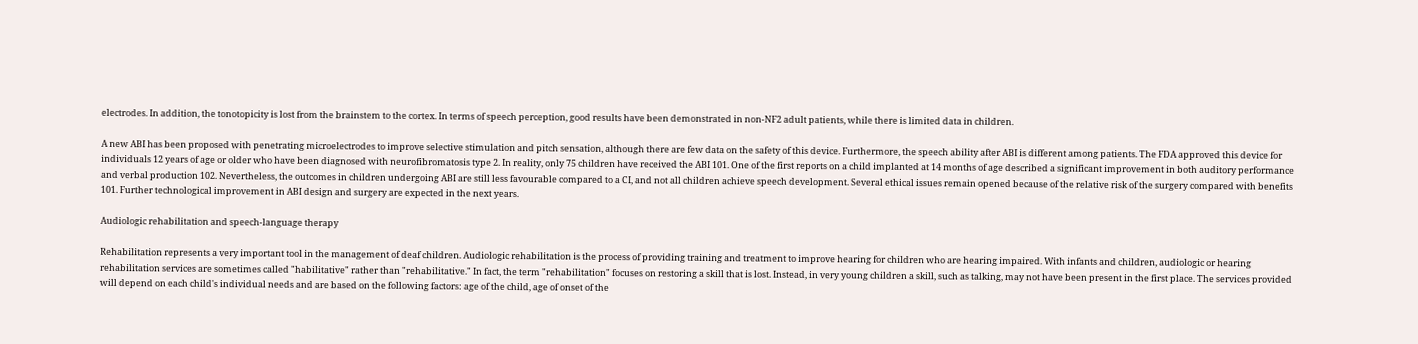electrodes. In addition, the tonotopicity is lost from the brainstem to the cortex. In terms of speech perception, good results have been demonstrated in non-NF2 adult patients, while there is limited data in children.

A new ABI has been proposed with penetrating microelectrodes to improve selective stimulation and pitch sensation, although there are few data on the safety of this device. Furthermore, the speech ability after ABI is different among patients. The FDA approved this device for individuals 12 years of age or older who have been diagnosed with neurofibromatosis type 2. In reality, only 75 children have received the ABI 101. One of the first reports on a child implanted at 14 months of age described a significant improvement in both auditory performance and verbal production 102. Nevertheless, the outcomes in children undergoing ABI are still less favourable compared to a CI, and not all children achieve speech development. Several ethical issues remain opened because of the relative risk of the surgery compared with benefits 101. Further technological improvement in ABI design and surgery are expected in the next years.

Audiologic rehabilitation and speech-language therapy

Rehabilitation represents a very important tool in the management of deaf children. Audiologic rehabilitation is the process of providing training and treatment to improve hearing for children who are hearing impaired. With infants and children, audiologic or hearing rehabilitation services are sometimes called "habilitative" rather than "rehabilitative." In fact, the term "rehabilitation" focuses on restoring a skill that is lost. Instead, in very young children a skill, such as talking, may not have been present in the first place. The services provided will depend on each child's individual needs and are based on the following factors: age of the child, age of onset of the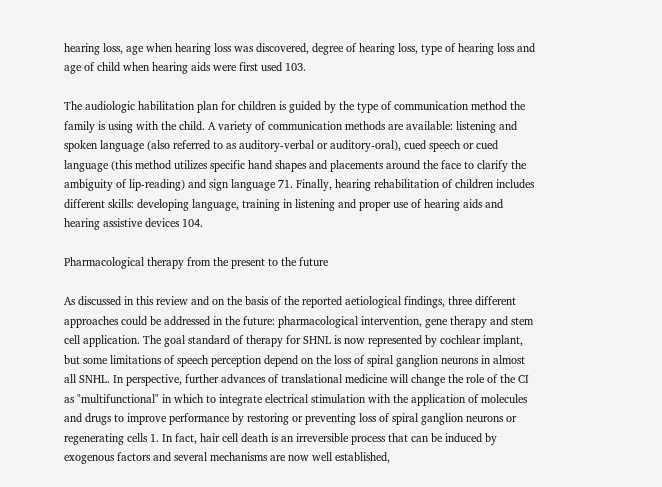hearing loss, age when hearing loss was discovered, degree of hearing loss, type of hearing loss and age of child when hearing aids were first used 103.

The audiologic habilitation plan for children is guided by the type of communication method the family is using with the child. A variety of communication methods are available: listening and spoken language (also referred to as auditory-verbal or auditory-oral), cued speech or cued language (this method utilizes specific hand shapes and placements around the face to clarify the ambiguity of lip-reading) and sign language 71. Finally, hearing rehabilitation of children includes different skills: developing language, training in listening and proper use of hearing aids and hearing assistive devices 104.

Pharmacological therapy from the present to the future

As discussed in this review and on the basis of the reported aetiological findings, three different approaches could be addressed in the future: pharmacological intervention, gene therapy and stem cell application. The goal standard of therapy for SHNL is now represented by cochlear implant, but some limitations of speech perception depend on the loss of spiral ganglion neurons in almost all SNHL. In perspective, further advances of translational medicine will change the role of the CI as "multifunctional" in which to integrate electrical stimulation with the application of molecules and drugs to improve performance by restoring or preventing loss of spiral ganglion neurons or regenerating cells 1. In fact, hair cell death is an irreversible process that can be induced by exogenous factors and several mechanisms are now well established,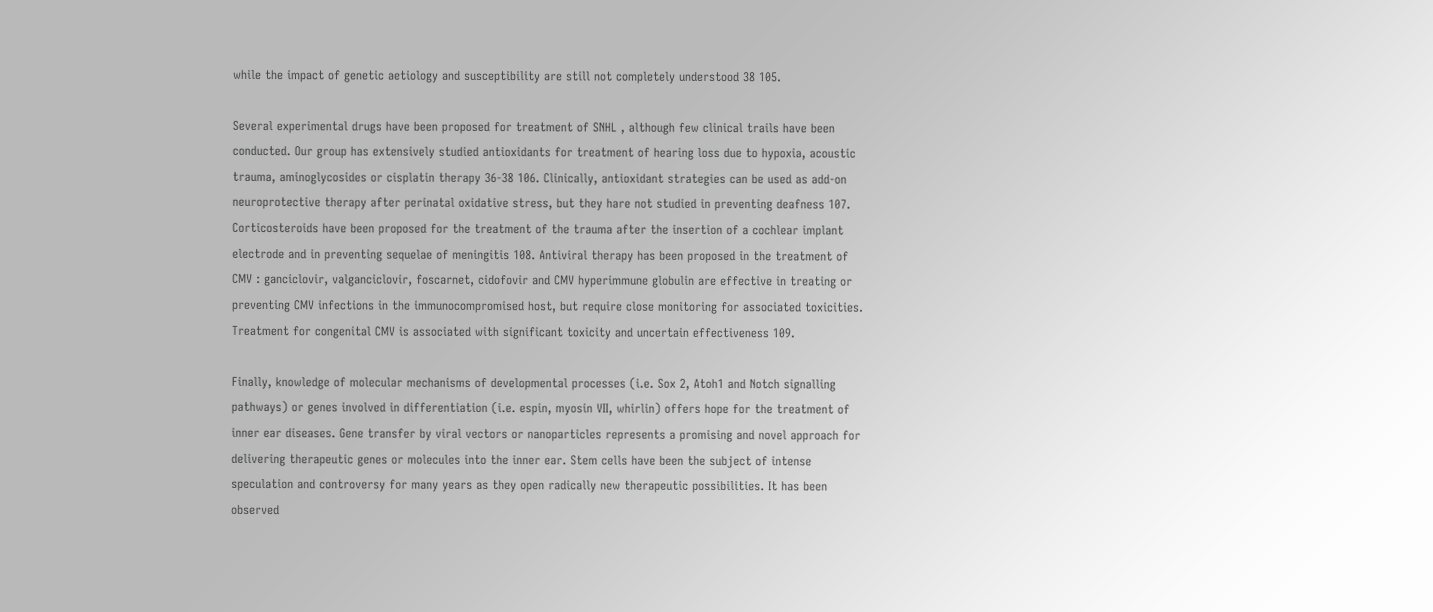while the impact of genetic aetiology and susceptibility are still not completely understood 38 105.

Several experimental drugs have been proposed for treatment of SNHL , although few clinical trails have been conducted. Our group has extensively studied antioxidants for treatment of hearing loss due to hypoxia, acoustic trauma, aminoglycosides or cisplatin therapy 36-38 106. Clinically, antioxidant strategies can be used as add-on neuroprotective therapy after perinatal oxidative stress, but they hare not studied in preventing deafness 107. Corticosteroids have been proposed for the treatment of the trauma after the insertion of a cochlear implant electrode and in preventing sequelae of meningitis 108. Antiviral therapy has been proposed in the treatment of CMV : ganciclovir, valganciclovir, foscarnet, cidofovir and CMV hyperimmune globulin are effective in treating or preventing CMV infections in the immunocompromised host, but require close monitoring for associated toxicities. Treatment for congenital CMV is associated with significant toxicity and uncertain effectiveness 109.

Finally, knowledge of molecular mechanisms of developmental processes (i.e. Sox 2, Atoh1 and Notch signalling pathways) or genes involved in differentiation (i.e. espin, myosin VII, whirlin) offers hope for the treatment of inner ear diseases. Gene transfer by viral vectors or nanoparticles represents a promising and novel approach for delivering therapeutic genes or molecules into the inner ear. Stem cells have been the subject of intense speculation and controversy for many years as they open radically new therapeutic possibilities. It has been observed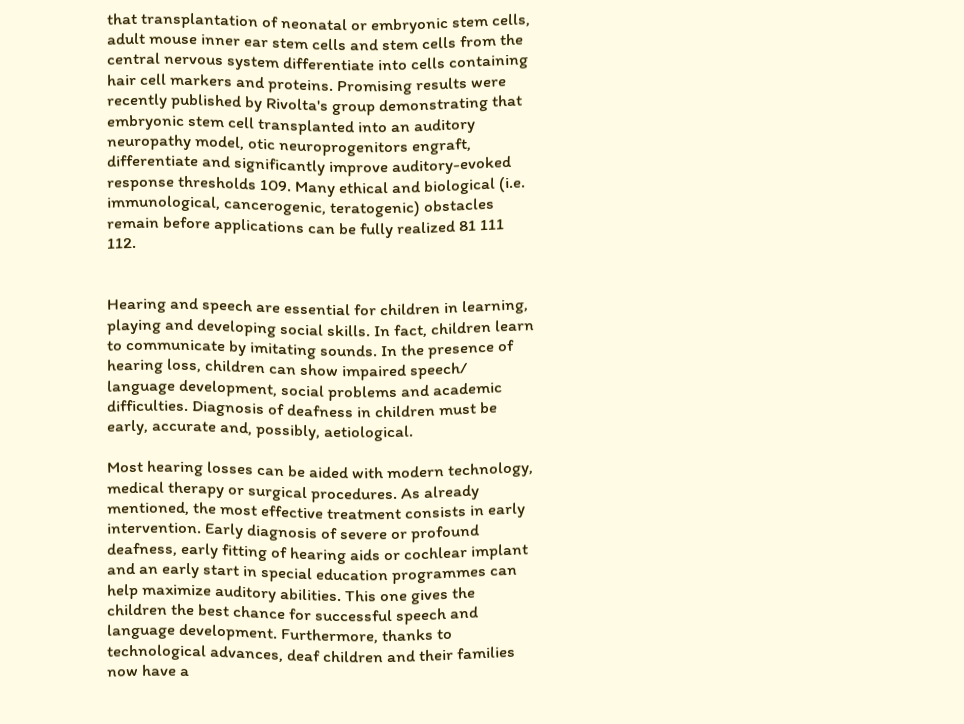that transplantation of neonatal or embryonic stem cells, adult mouse inner ear stem cells and stem cells from the central nervous system differentiate into cells containing hair cell markers and proteins. Promising results were recently published by Rivolta's group demonstrating that embryonic stem cell transplanted into an auditory neuropathy model, otic neuroprogenitors engraft, differentiate and significantly improve auditory-evoked response thresholds 109. Many ethical and biological (i.e. immunological, cancerogenic, teratogenic) obstacles remain before applications can be fully realized 81 111 112.


Hearing and speech are essential for children in learning, playing and developing social skills. In fact, children learn to communicate by imitating sounds. In the presence of hearing loss, children can show impaired speech/ language development, social problems and academic difficulties. Diagnosis of deafness in children must be early, accurate and, possibly, aetiological.

Most hearing losses can be aided with modern technology, medical therapy or surgical procedures. As already mentioned, the most effective treatment consists in early intervention. Early diagnosis of severe or profound deafness, early fitting of hearing aids or cochlear implant and an early start in special education programmes can help maximize auditory abilities. This one gives the children the best chance for successful speech and language development. Furthermore, thanks to technological advances, deaf children and their families now have a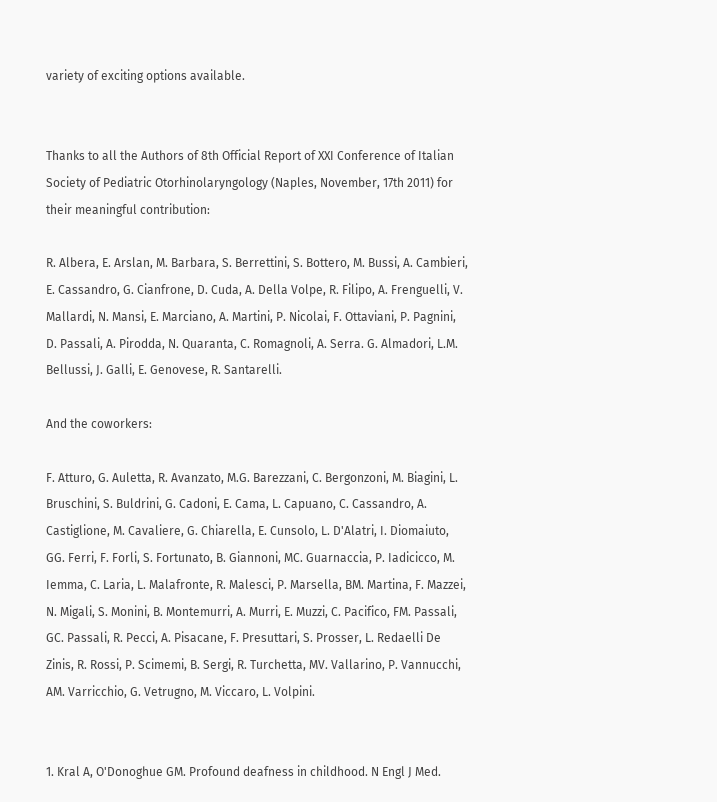variety of exciting options available.


Thanks to all the Authors of 8th Official Report of XXI Conference of Italian Society of Pediatric Otorhinolaryngology (Naples, November, 17th 2011) for their meaningful contribution:

R. Albera, E. Arslan, M. Barbara, S. Berrettini, S. Bottero, M. Bussi, A. Cambieri, E. Cassandro, G. Cianfrone, D. Cuda, A. Della Volpe, R. Filipo, A. Frenguelli, V. Mallardi, N. Mansi, E. Marciano, A. Martini, P. Nicolai, F. Ottaviani, P. Pagnini, D. Passali, A. Pirodda, N. Quaranta, C. Romagnoli, A. Serra. G. Almadori, L.M. Bellussi, J. Galli, E. Genovese, R. Santarelli.

And the coworkers:

F. Atturo, G. Auletta, R. Avanzato, M.G. Barezzani, C. Bergonzoni, M. Biagini, L. Bruschini, S. Buldrini, G. Cadoni, E. Cama, L. Capuano, C. Cassandro, A. Castiglione, M. Cavaliere, G. Chiarella, E. Cunsolo, L. D'Alatri, I. Diomaiuto, GG. Ferri, F. Forli, S. Fortunato, B. Giannoni, MC. Guarnaccia, P. Iadicicco, M. Iemma, C. Laria, L. Malafronte, R. Malesci, P. Marsella, BM. Martina, F. Mazzei, N. Migali, S. Monini, B. Montemurri, A. Murri, E. Muzzi, C. Pacifico, FM. Passali, GC. Passali, R. Pecci, A. Pisacane, F. Presuttari, S. Prosser, L. Redaelli De Zinis, R. Rossi, P. Scimemi, B. Sergi, R. Turchetta, MV. Vallarino, P. Vannucchi, AM. Varricchio, G. Vetrugno, M. Viccaro, L. Volpini.


1. Kral A, O'Donoghue GM. Profound deafness in childhood. N Engl J Med.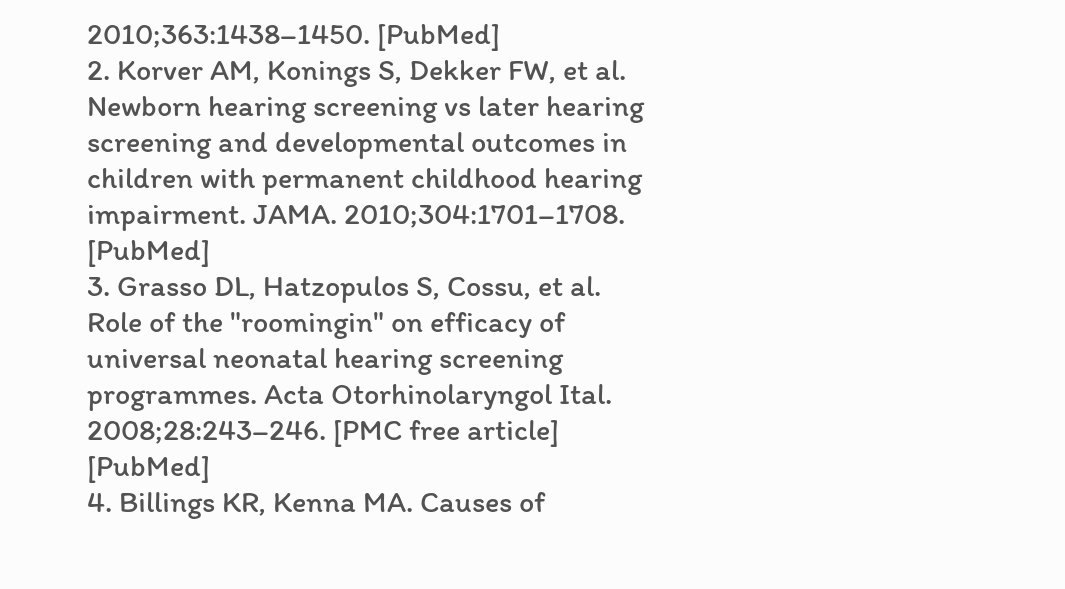2010;363:1438–1450. [PubMed]
2. Korver AM, Konings S, Dekker FW, et al. Newborn hearing screening vs later hearing screening and developmental outcomes in children with permanent childhood hearing impairment. JAMA. 2010;304:1701–1708. [PubMed]
3. Grasso DL, Hatzopulos S, Cossu, et al. Role of the "roomingin" on efficacy of universal neonatal hearing screening programmes. Acta Otorhinolaryngol Ital. 2008;28:243–246. [PMC free article] [PubMed]
4. Billings KR, Kenna MA. Causes of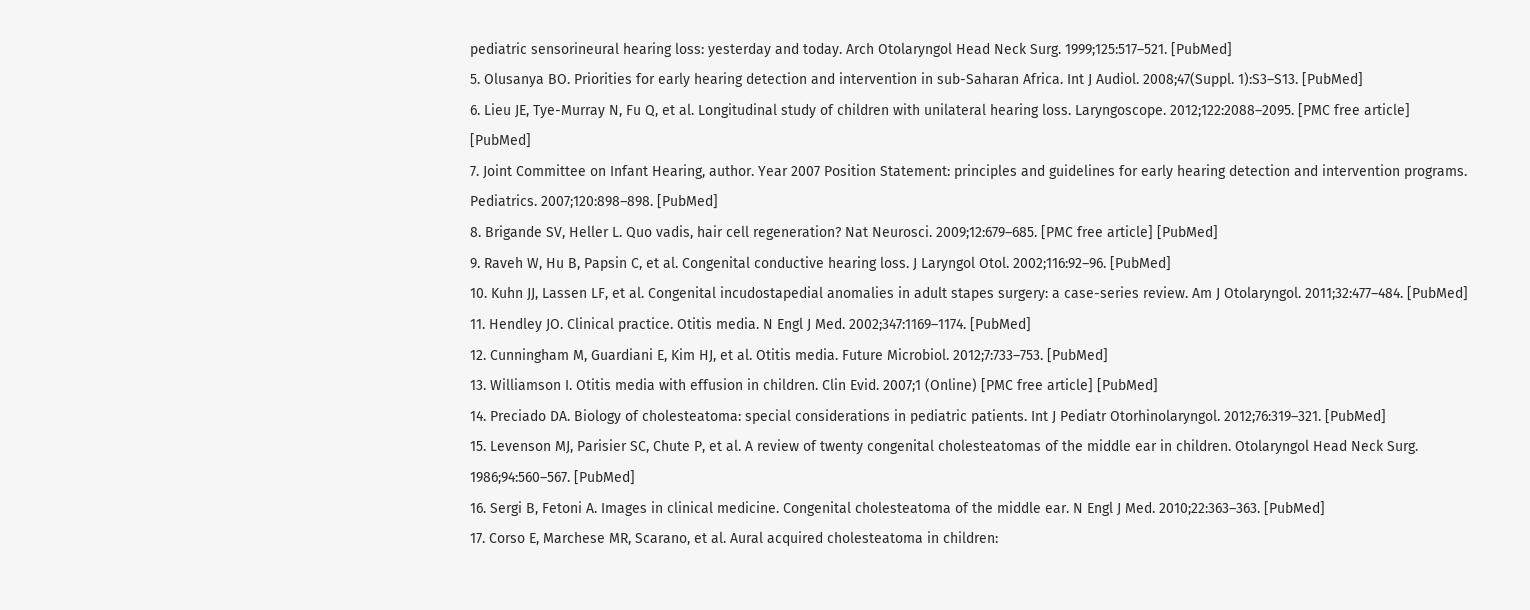pediatric sensorineural hearing loss: yesterday and today. Arch Otolaryngol Head Neck Surg. 1999;125:517–521. [PubMed]
5. Olusanya BO. Priorities for early hearing detection and intervention in sub-Saharan Africa. Int J Audiol. 2008;47(Suppl. 1):S3–S13. [PubMed]
6. Lieu JE, Tye-Murray N, Fu Q, et al. Longitudinal study of children with unilateral hearing loss. Laryngoscope. 2012;122:2088–2095. [PMC free article] [PubMed]
7. Joint Committee on Infant Hearing, author. Year 2007 Position Statement: principles and guidelines for early hearing detection and intervention programs. Pediatrics. 2007;120:898–898. [PubMed]
8. Brigande SV, Heller L. Quo vadis, hair cell regeneration? Nat Neurosci. 2009;12:679–685. [PMC free article] [PubMed]
9. Raveh W, Hu B, Papsin C, et al. Congenital conductive hearing loss. J Laryngol Otol. 2002;116:92–96. [PubMed]
10. Kuhn JJ, Lassen LF, et al. Congenital incudostapedial anomalies in adult stapes surgery: a case-series review. Am J Otolaryngol. 2011;32:477–484. [PubMed]
11. Hendley JO. Clinical practice. Otitis media. N Engl J Med. 2002;347:1169–1174. [PubMed]
12. Cunningham M, Guardiani E, Kim HJ, et al. Otitis media. Future Microbiol. 2012;7:733–753. [PubMed]
13. Williamson I. Otitis media with effusion in children. Clin Evid. 2007;1 (Online) [PMC free article] [PubMed]
14. Preciado DA. Biology of cholesteatoma: special considerations in pediatric patients. Int J Pediatr Otorhinolaryngol. 2012;76:319–321. [PubMed]
15. Levenson MJ, Parisier SC, Chute P, et al. A review of twenty congenital cholesteatomas of the middle ear in children. Otolaryngol Head Neck Surg. 1986;94:560–567. [PubMed]
16. Sergi B, Fetoni A. Images in clinical medicine. Congenital cholesteatoma of the middle ear. N Engl J Med. 2010;22:363–363. [PubMed]
17. Corso E, Marchese MR, Scarano, et al. Aural acquired cholesteatoma in children: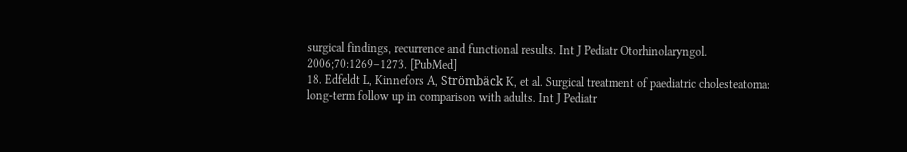surgical findings, recurrence and functional results. Int J Pediatr Otorhinolaryngol. 2006;70:1269–1273. [PubMed]
18. Edfeldt L, Kinnefors A, Strömbäck K, et al. Surgical treatment of paediatric cholesteatoma: long-term follow up in comparison with adults. Int J Pediatr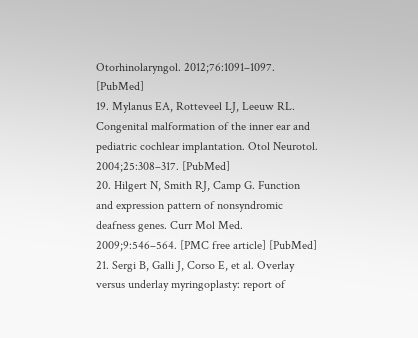Otorhinolaryngol. 2012;76:1091–1097. [PubMed]
19. Mylanus EA, Rotteveel LJ, Leeuw RL. Congenital malformation of the inner ear and pediatric cochlear implantation. Otol Neurotol. 2004;25:308–317. [PubMed]
20. Hilgert N, Smith RJ, Camp G. Function and expression pattern of nonsyndromic deafness genes. Curr Mol Med. 2009;9:546–564. [PMC free article] [PubMed]
21. Sergi B, Galli J, Corso E, et al. Overlay versus underlay myringoplasty: report of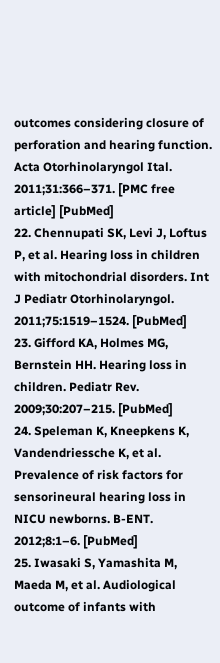outcomes considering closure of perforation and hearing function. Acta Otorhinolaryngol Ital. 2011;31:366–371. [PMC free article] [PubMed]
22. Chennupati SK, Levi J, Loftus P, et al. Hearing loss in children with mitochondrial disorders. Int J Pediatr Otorhinolaryngol. 2011;75:1519–1524. [PubMed]
23. Gifford KA, Holmes MG, Bernstein HH. Hearing loss in children. Pediatr Rev. 2009;30:207–215. [PubMed]
24. Speleman K, Kneepkens K, Vandendriessche K, et al. Prevalence of risk factors for sensorineural hearing loss in NICU newborns. B-ENT. 2012;8:1–6. [PubMed]
25. Iwasaki S, Yamashita M, Maeda M, et al. Audiological outcome of infants with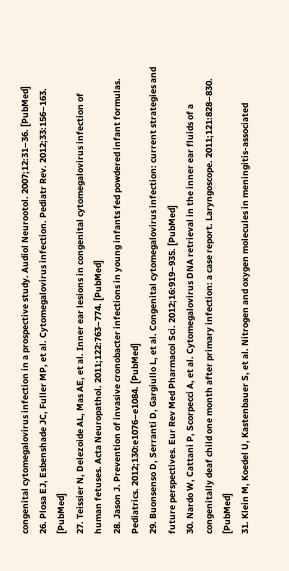congenital cytomegalovirus infection in a prospective study. Audiol Neurootol. 2007;12:31–36. [PubMed]
26. Plosa EJ, Esbenshade JC, Fuller MP, et al. Cytomegalovirus infection. Pediatr Rev. 2012;33:156–163. [PubMed]
27. Teissier N, Delezoide AL, Mas AE, et al. Inner ear lesions in congenital cytomegalovirus infection of human fetuses. Acta Neuropathol. 2011;122:763–774. [PubMed]
28. Jason J. Prevention of invasive cronobacter infections in young infants fed powdered infant formulas. Pediatrics. 2012;130:e1076–e1084. [PubMed]
29. Buonsenso D, Serranti D, Gargiullo L, et al. Congenital cytomegalovirus infection: current strategies and future perspectives. Eur Rev Med Pharmacol Sci. 2012;16:919–935. [PubMed]
30. Nardo W, Cattani P, Scorpecci A, et al. Cytomegalovirus DNA retrieval in the inner ear fluids of a congenitally deaf child one month after primary infection: a case report. Laryngoscope. 2011;121:828–830. [PubMed]
31. Klein M, Koedel U, Kastenbauer S, et al. Nitrogen and oxygen molecules in meningitis-associated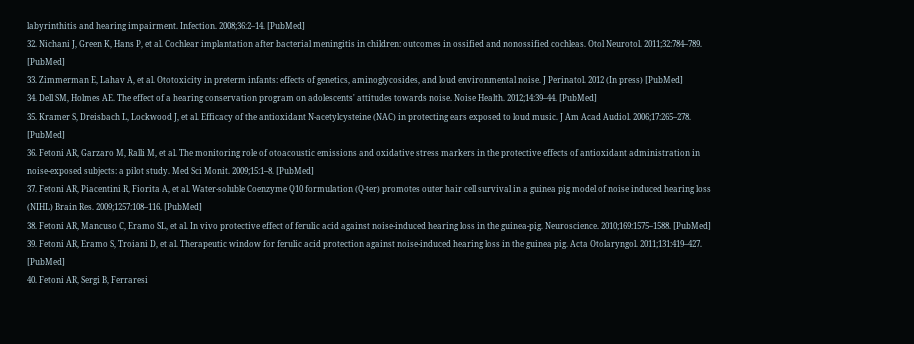labyrinthitis and hearing impairment. Infection. 2008;36:2–14. [PubMed]
32. Nichani J, Green K, Hans P, et al. Cochlear implantation after bacterial meningitis in children: outcomes in ossified and nonossified cochleas. Otol Neurotol. 2011;32:784–789. [PubMed]
33. Zimmerman E, Lahav A, et al. Ototoxicity in preterm infants: effects of genetics, aminoglycosides, and loud environmental noise. J Perinatol. 2012 (In press) [PubMed]
34. Dell SM, Holmes AE. The effect of a hearing conservation program on adolescents' attitudes towards noise. Noise Health. 2012;14:39–44. [PubMed]
35. Kramer S, Dreisbach L, Lockwood J, et al. Efficacy of the antioxidant N-acetylcysteine (NAC) in protecting ears exposed to loud music. J Am Acad Audiol. 2006;17:265–278. [PubMed]
36. Fetoni AR, Garzaro M, Ralli M, et al. The monitoring role of otoacoustic emissions and oxidative stress markers in the protective effects of antioxidant administration in noise-exposed subjects: a pilot study. Med Sci Monit. 2009;15:1–8. [PubMed]
37. Fetoni AR, Piacentini R, Fiorita A, et al. Water-soluble Coenzyme Q10 formulation (Q-ter) promotes outer hair cell survival in a guinea pig model of noise induced hearing loss (NIHL) Brain Res. 2009;1257:108–116. [PubMed]
38. Fetoni AR, Mancuso C, Eramo SL, et al. In vivo protective effect of ferulic acid against noise-induced hearing loss in the guinea-pig. Neuroscience. 2010;169:1575–1588. [PubMed]
39. Fetoni AR, Eramo S, Troiani D, et al. Therapeutic window for ferulic acid protection against noise-induced hearing loss in the guinea pig. Acta Otolaryngol. 2011;131:419–427. [PubMed]
40. Fetoni AR, Sergi B, Ferraresi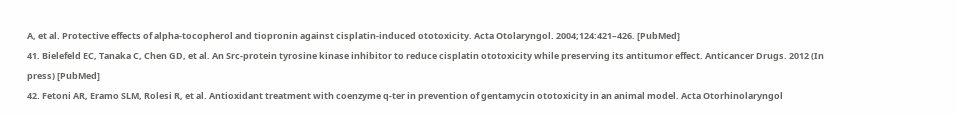A, et al. Protective effects of alpha-tocopherol and tiopronin against cisplatin-induced ototoxicity. Acta Otolaryngol. 2004;124:421–426. [PubMed]
41. Bielefeld EC, Tanaka C, Chen GD, et al. An Src-protein tyrosine kinase inhibitor to reduce cisplatin ototoxicity while preserving its antitumor effect. Anticancer Drugs. 2012 (In press) [PubMed]
42. Fetoni AR, Eramo SLM, Rolesi R, et al. Antioxidant treatment with coenzyme q-ter in prevention of gentamycin ototoxicity in an animal model. Acta Otorhinolaryngol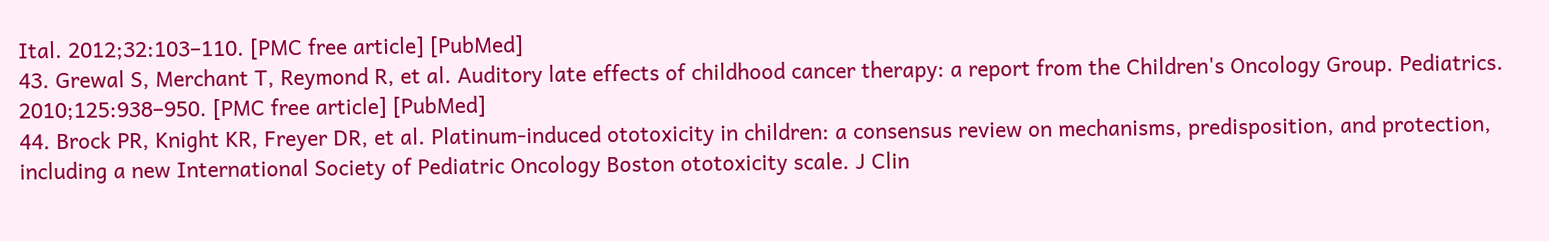Ital. 2012;32:103–110. [PMC free article] [PubMed]
43. Grewal S, Merchant T, Reymond R, et al. Auditory late effects of childhood cancer therapy: a report from the Children's Oncology Group. Pediatrics. 2010;125:938–950. [PMC free article] [PubMed]
44. Brock PR, Knight KR, Freyer DR, et al. Platinum-induced ototoxicity in children: a consensus review on mechanisms, predisposition, and protection, including a new International Society of Pediatric Oncology Boston ototoxicity scale. J Clin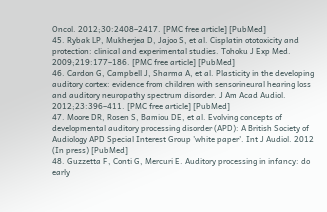Oncol. 2012;30:2408–2417. [PMC free article] [PubMed]
45. Rybak LP, Mukherjea D, Jajoo S, et al. Cisplatin ototoxicity and protection: clinical and experimental studies. Tohoku J Exp Med. 2009;219:177–186. [PMC free article] [PubMed]
46. Cardon G, Campbell J, Sharma A, et al. Plasticity in the developing auditory cortex: evidence from children with sensorineural hearing loss and auditory neuropathy spectrum disorder. J Am Acad Audiol. 2012;23:396–411. [PMC free article] [PubMed]
47. Moore DR, Rosen S, Bamiou DE, et al. Evolving concepts of developmental auditory processing disorder (APD): A British Society of Audiology APD Special Interest Group 'white paper'. Int J Audiol. 2012 (In press) [PubMed]
48. Guzzetta F, Conti G, Mercuri E. Auditory processing in infancy: do early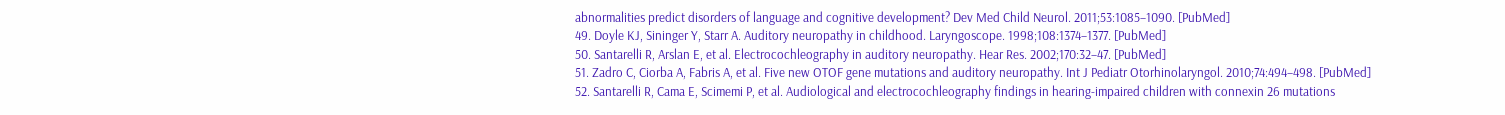abnormalities predict disorders of language and cognitive development? Dev Med Child Neurol. 2011;53:1085–1090. [PubMed]
49. Doyle KJ, Sininger Y, Starr A. Auditory neuropathy in childhood. Laryngoscope. 1998;108:1374–1377. [PubMed]
50. Santarelli R, Arslan E, et al. Electrocochleography in auditory neuropathy. Hear Res. 2002;170:32–47. [PubMed]
51. Zadro C, Ciorba A, Fabris A, et al. Five new OTOF gene mutations and auditory neuropathy. Int J Pediatr Otorhinolaryngol. 2010;74:494–498. [PubMed]
52. Santarelli R, Cama E, Scimemi P, et al. Audiological and electrocochleography findings in hearing-impaired children with connexin 26 mutations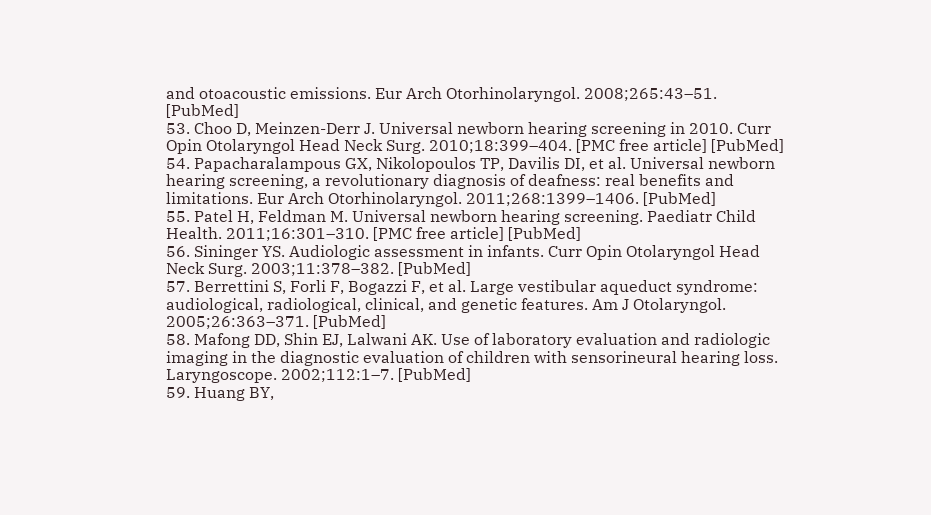and otoacoustic emissions. Eur Arch Otorhinolaryngol. 2008;265:43–51. [PubMed]
53. Choo D, Meinzen-Derr J. Universal newborn hearing screening in 2010. Curr Opin Otolaryngol Head Neck Surg. 2010;18:399–404. [PMC free article] [PubMed]
54. Papacharalampous GX, Nikolopoulos TP, Davilis DI, et al. Universal newborn hearing screening, a revolutionary diagnosis of deafness: real benefits and limitations. Eur Arch Otorhinolaryngol. 2011;268:1399–1406. [PubMed]
55. Patel H, Feldman M. Universal newborn hearing screening. Paediatr Child Health. 2011;16:301–310. [PMC free article] [PubMed]
56. Sininger YS. Audiologic assessment in infants. Curr Opin Otolaryngol Head Neck Surg. 2003;11:378–382. [PubMed]
57. Berrettini S, Forli F, Bogazzi F, et al. Large vestibular aqueduct syndrome: audiological, radiological, clinical, and genetic features. Am J Otolaryngol. 2005;26:363–371. [PubMed]
58. Mafong DD, Shin EJ, Lalwani AK. Use of laboratory evaluation and radiologic imaging in the diagnostic evaluation of children with sensorineural hearing loss. Laryngoscope. 2002;112:1–7. [PubMed]
59. Huang BY,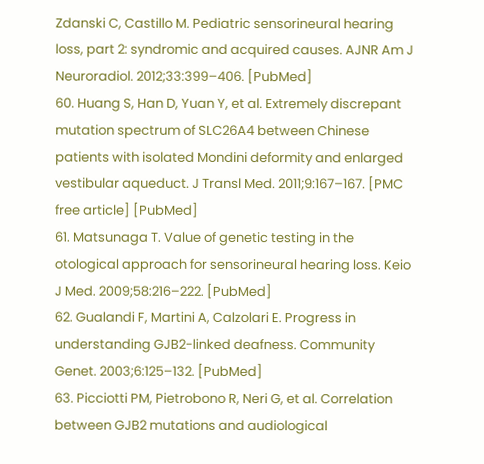Zdanski C, Castillo M. Pediatric sensorineural hearing loss, part 2: syndromic and acquired causes. AJNR Am J Neuroradiol. 2012;33:399–406. [PubMed]
60. Huang S, Han D, Yuan Y, et al. Extremely discrepant mutation spectrum of SLC26A4 between Chinese patients with isolated Mondini deformity and enlarged vestibular aqueduct. J Transl Med. 2011;9:167–167. [PMC free article] [PubMed]
61. Matsunaga T. Value of genetic testing in the otological approach for sensorineural hearing loss. Keio J Med. 2009;58:216–222. [PubMed]
62. Gualandi F, Martini A, Calzolari E. Progress in understanding GJB2-linked deafness. Community Genet. 2003;6:125–132. [PubMed]
63. Picciotti PM, Pietrobono R, Neri G, et al. Correlation between GJB2 mutations and audiological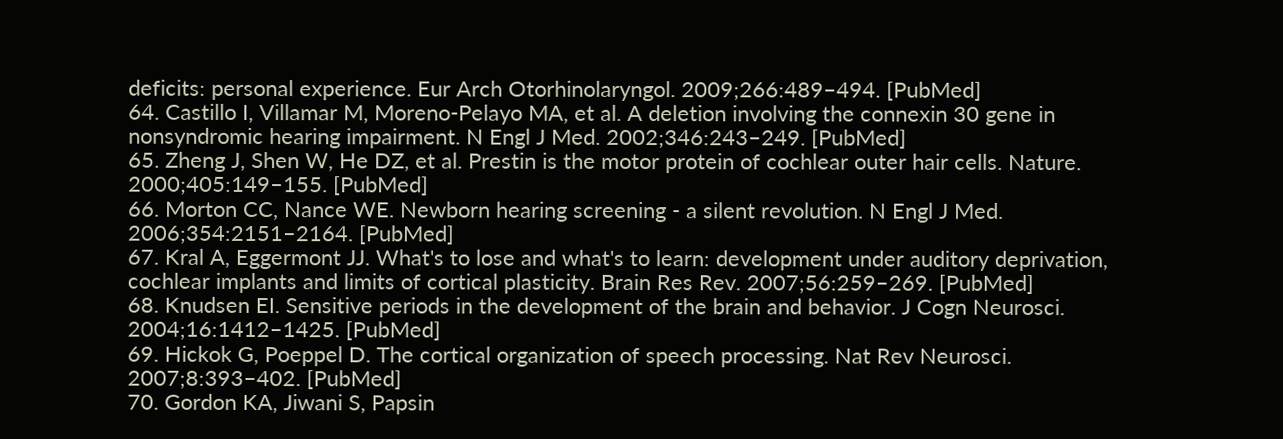deficits: personal experience. Eur Arch Otorhinolaryngol. 2009;266:489–494. [PubMed]
64. Castillo I, Villamar M, Moreno-Pelayo MA, et al. A deletion involving the connexin 30 gene in nonsyndromic hearing impairment. N Engl J Med. 2002;346:243–249. [PubMed]
65. Zheng J, Shen W, He DZ, et al. Prestin is the motor protein of cochlear outer hair cells. Nature. 2000;405:149–155. [PubMed]
66. Morton CC, Nance WE. Newborn hearing screening - a silent revolution. N Engl J Med. 2006;354:2151–2164. [PubMed]
67. Kral A, Eggermont JJ. What's to lose and what's to learn: development under auditory deprivation, cochlear implants and limits of cortical plasticity. Brain Res Rev. 2007;56:259–269. [PubMed]
68. Knudsen EI. Sensitive periods in the development of the brain and behavior. J Cogn Neurosci. 2004;16:1412–1425. [PubMed]
69. Hickok G, Poeppel D. The cortical organization of speech processing. Nat Rev Neurosci. 2007;8:393–402. [PubMed]
70. Gordon KA, Jiwani S, Papsin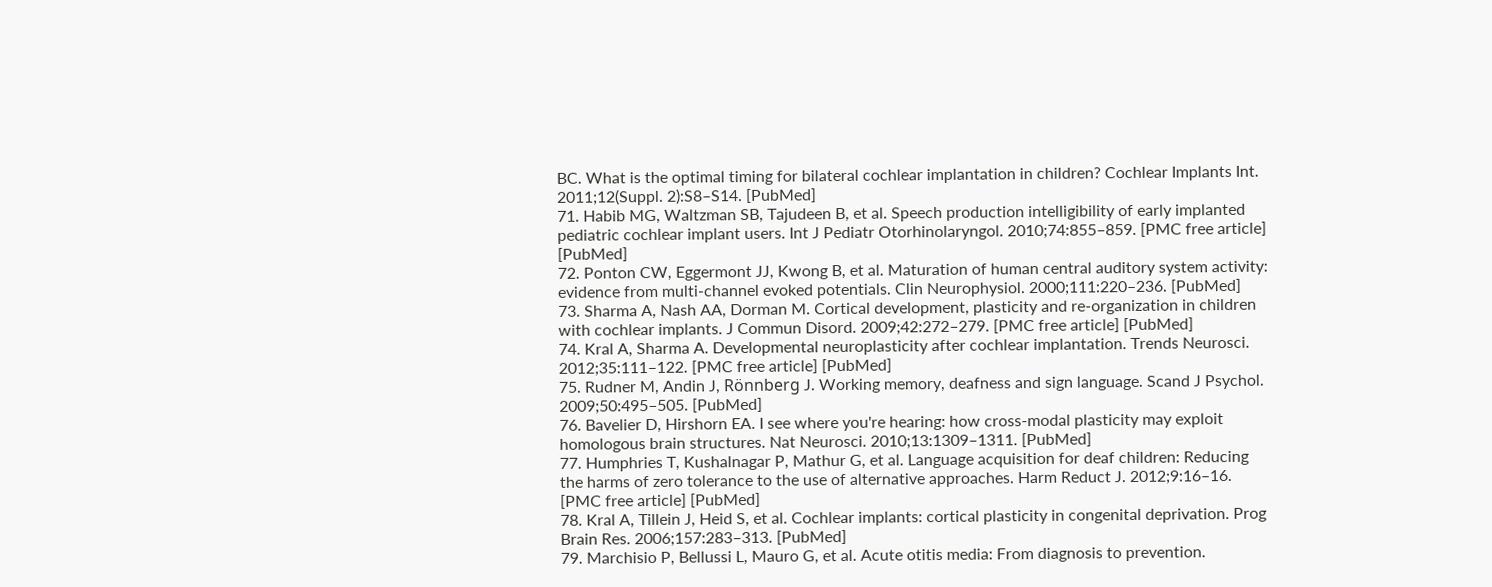BC. What is the optimal timing for bilateral cochlear implantation in children? Cochlear Implants Int. 2011;12(Suppl. 2):S8–S14. [PubMed]
71. Habib MG, Waltzman SB, Tajudeen B, et al. Speech production intelligibility of early implanted pediatric cochlear implant users. Int J Pediatr Otorhinolaryngol. 2010;74:855–859. [PMC free article] [PubMed]
72. Ponton CW, Eggermont JJ, Kwong B, et al. Maturation of human central auditory system activity: evidence from multi-channel evoked potentials. Clin Neurophysiol. 2000;111:220–236. [PubMed]
73. Sharma A, Nash AA, Dorman M. Cortical development, plasticity and re-organization in children with cochlear implants. J Commun Disord. 2009;42:272–279. [PMC free article] [PubMed]
74. Kral A, Sharma A. Developmental neuroplasticity after cochlear implantation. Trends Neurosci. 2012;35:111–122. [PMC free article] [PubMed]
75. Rudner M, Andin J, Rönnberg J. Working memory, deafness and sign language. Scand J Psychol. 2009;50:495–505. [PubMed]
76. Bavelier D, Hirshorn EA. I see where you're hearing: how cross-modal plasticity may exploit homologous brain structures. Nat Neurosci. 2010;13:1309–1311. [PubMed]
77. Humphries T, Kushalnagar P, Mathur G, et al. Language acquisition for deaf children: Reducing the harms of zero tolerance to the use of alternative approaches. Harm Reduct J. 2012;9:16–16. [PMC free article] [PubMed]
78. Kral A, Tillein J, Heid S, et al. Cochlear implants: cortical plasticity in congenital deprivation. Prog Brain Res. 2006;157:283–313. [PubMed]
79. Marchisio P, Bellussi L, Mauro G, et al. Acute otitis media: From diagnosis to prevention.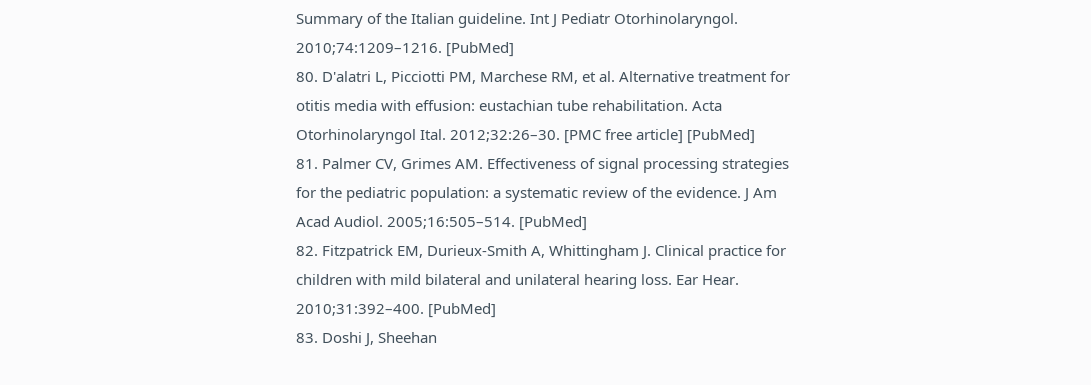Summary of the Italian guideline. Int J Pediatr Otorhinolaryngol. 2010;74:1209–1216. [PubMed]
80. D'alatri L, Picciotti PM, Marchese RM, et al. Alternative treatment for otitis media with effusion: eustachian tube rehabilitation. Acta Otorhinolaryngol Ital. 2012;32:26–30. [PMC free article] [PubMed]
81. Palmer CV, Grimes AM. Effectiveness of signal processing strategies for the pediatric population: a systematic review of the evidence. J Am Acad Audiol. 2005;16:505–514. [PubMed]
82. Fitzpatrick EM, Durieux-Smith A, Whittingham J. Clinical practice for children with mild bilateral and unilateral hearing loss. Ear Hear. 2010;31:392–400. [PubMed]
83. Doshi J, Sheehan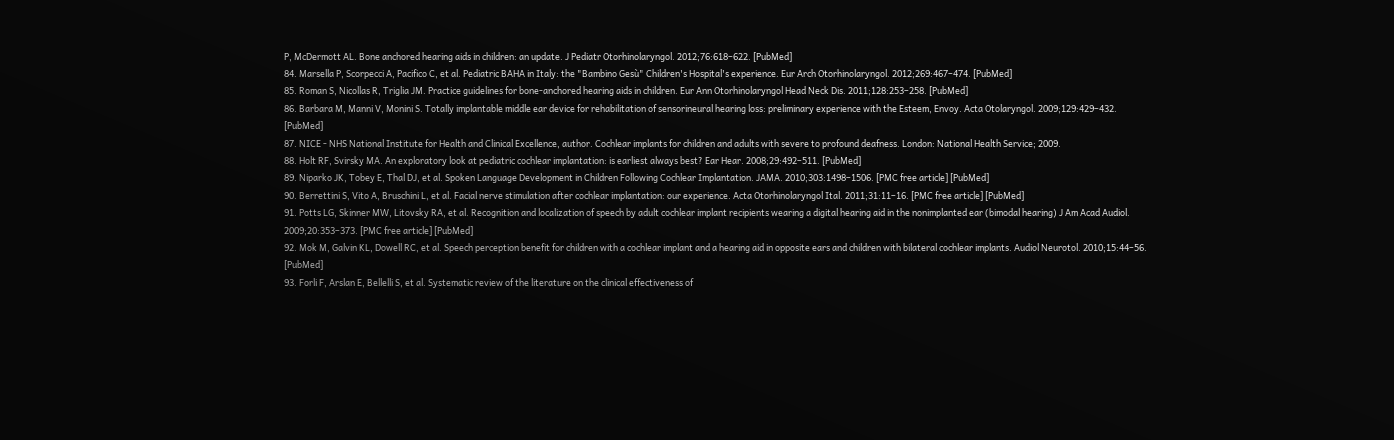P, McDermott AL. Bone anchored hearing aids in children: an update. J Pediatr Otorhinolaryngol. 2012;76:618–622. [PubMed]
84. Marsella P, Scorpecci A, Pacifico C, et al. Pediatric BAHA in Italy: the "Bambino Gesù" Children's Hospital's experience. Eur Arch Otorhinolaryngol. 2012;269:467–474. [PubMed]
85. Roman S, Nicollas R, Triglia JM. Practice guidelines for bone-anchored hearing aids in children. Eur Ann Otorhinolaryngol Head Neck Dis. 2011;128:253–258. [PubMed]
86. Barbara M, Manni V, Monini S. Totally implantable middle ear device for rehabilitation of sensorineural hearing loss: preliminary experience with the Esteem, Envoy. Acta Otolaryngol. 2009;129:429–432. [PubMed]
87. NICE - NHS National Institute for Health and Clinical Excellence, author. Cochlear implants for children and adults with severe to profound deafness. London: National Health Service; 2009.
88. Holt RF, Svirsky MA. An exploratory look at pediatric cochlear implantation: is earliest always best? Ear Hear. 2008;29:492–511. [PubMed]
89. Niparko JK, Tobey E, Thal DJ, et al. Spoken Language Development in Children Following Cochlear Implantation. JAMA. 2010;303:1498–1506. [PMC free article] [PubMed]
90. Berrettini S, Vito A, Bruschini L, et al. Facial nerve stimulation after cochlear implantation: our experience. Acta Otorhinolaryngol Ital. 2011;31:11–16. [PMC free article] [PubMed]
91. Potts LG, Skinner MW, Litovsky RA, et al. Recognition and localization of speech by adult cochlear implant recipients wearing a digital hearing aid in the nonimplanted ear (bimodal hearing) J Am Acad Audiol. 2009;20:353–373. [PMC free article] [PubMed]
92. Mok M, Galvin KL, Dowell RC, et al. Speech perception benefit for children with a cochlear implant and a hearing aid in opposite ears and children with bilateral cochlear implants. Audiol Neurotol. 2010;15:44–56. [PubMed]
93. Forli F, Arslan E, Bellelli S, et al. Systematic review of the literature on the clinical effectiveness of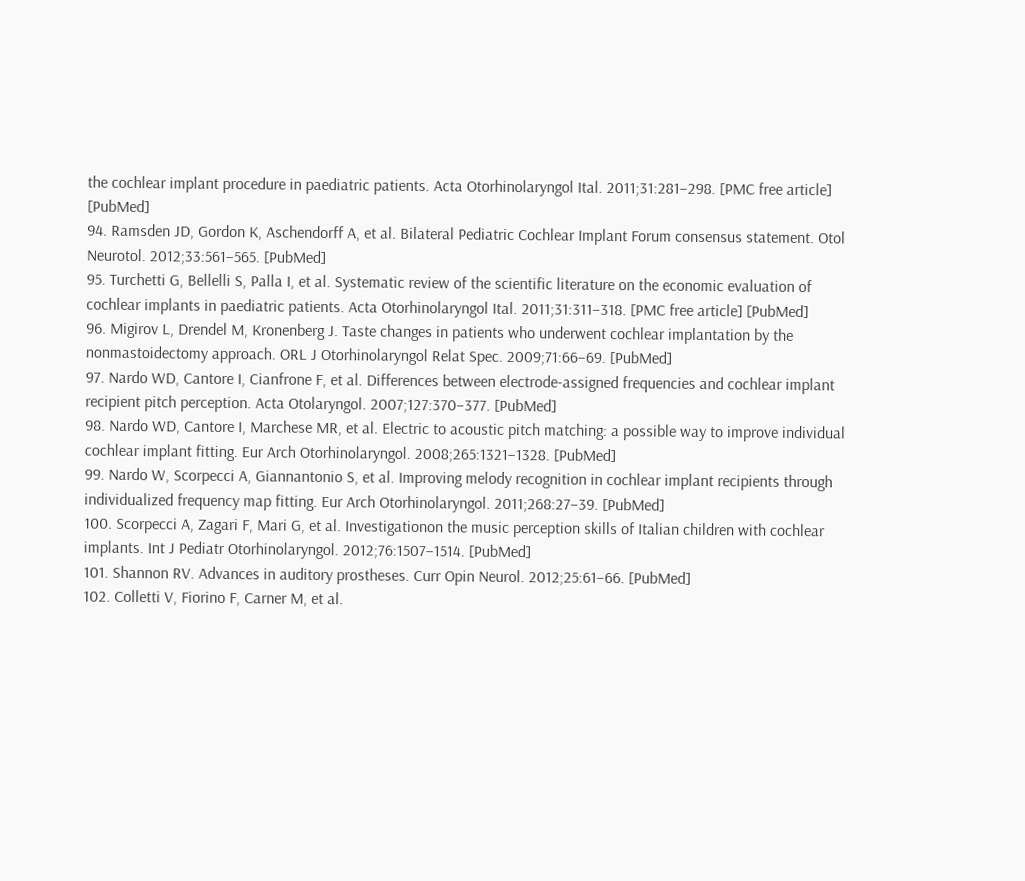the cochlear implant procedure in paediatric patients. Acta Otorhinolaryngol Ital. 2011;31:281–298. [PMC free article] [PubMed]
94. Ramsden JD, Gordon K, Aschendorff A, et al. Bilateral Pediatric Cochlear Implant Forum consensus statement. Otol Neurotol. 2012;33:561–565. [PubMed]
95. Turchetti G, Bellelli S, Palla I, et al. Systematic review of the scientific literature on the economic evaluation of cochlear implants in paediatric patients. Acta Otorhinolaryngol Ital. 2011;31:311–318. [PMC free article] [PubMed]
96. Migirov L, Drendel M, Kronenberg J. Taste changes in patients who underwent cochlear implantation by the nonmastoidectomy approach. ORL J Otorhinolaryngol Relat Spec. 2009;71:66–69. [PubMed]
97. Nardo WD, Cantore I, Cianfrone F, et al. Differences between electrode-assigned frequencies and cochlear implant recipient pitch perception. Acta Otolaryngol. 2007;127:370–377. [PubMed]
98. Nardo WD, Cantore I, Marchese MR, et al. Electric to acoustic pitch matching: a possible way to improve individual cochlear implant fitting. Eur Arch Otorhinolaryngol. 2008;265:1321–1328. [PubMed]
99. Nardo W, Scorpecci A, Giannantonio S, et al. Improving melody recognition in cochlear implant recipients through individualized frequency map fitting. Eur Arch Otorhinolaryngol. 2011;268:27–39. [PubMed]
100. Scorpecci A, Zagari F, Mari G, et al. Investigationon the music perception skills of Italian children with cochlear implants. Int J Pediatr Otorhinolaryngol. 2012;76:1507–1514. [PubMed]
101. Shannon RV. Advances in auditory prostheses. Curr Opin Neurol. 2012;25:61–66. [PubMed]
102. Colletti V, Fiorino F, Carner M, et al.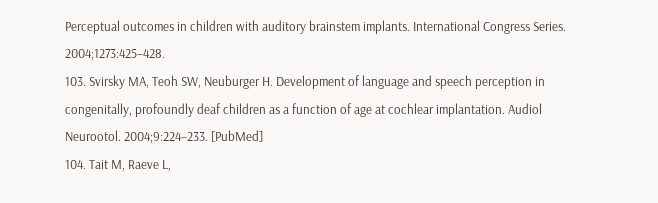Perceptual outcomes in children with auditory brainstem implants. International Congress Series. 2004;1273:425–428.
103. Svirsky MA, Teoh SW, Neuburger H. Development of language and speech perception in congenitally, profoundly deaf children as a function of age at cochlear implantation. Audiol Neurootol. 2004;9:224–233. [PubMed]
104. Tait M, Raeve L,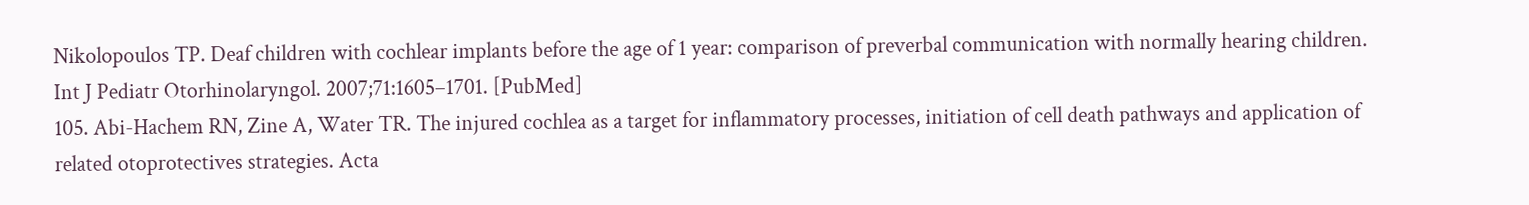Nikolopoulos TP. Deaf children with cochlear implants before the age of 1 year: comparison of preverbal communication with normally hearing children. Int J Pediatr Otorhinolaryngol. 2007;71:1605–1701. [PubMed]
105. Abi-Hachem RN, Zine A, Water TR. The injured cochlea as a target for inflammatory processes, initiation of cell death pathways and application of related otoprotectives strategies. Acta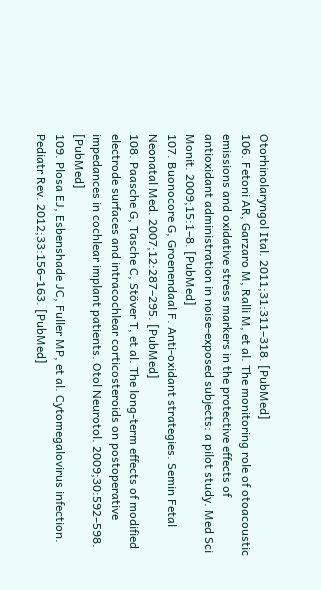Otorhinolaryngol Ital. 2011;31:311–318. [PubMed]
106. Fetoni AR, Garzaro M, Ralli M, et al. The monitoring role of otoacoustic emissions and oxidative stress markers in the protective effects of antioxidant administration in noise-exposed subjects: a pilot study. Med Sci Monit. 2009;15:1–8. [PubMed]
107. Buonocore G, Groenendaal F. Anti-oxidant strategies. Semin Fetal Neonatal Med. 2007;12:287–295. [PubMed]
108. Paasche G, Tasche C, Stöver T, et al. The long-term effects of modified electrode surfaces and intracochlear corticosteroids on postoperative impedances in cochlear implant patients. Otol Neurotol. 2009;30:592–598. [PubMed]
109. Plosa EJ, Esbenshade JC, Fuller MP, et al. Cytomegalovirus infection. Pediatr Rev. 2012;33:156–163. [PubMed]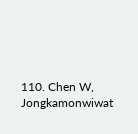110. Chen W, Jongkamonwiwat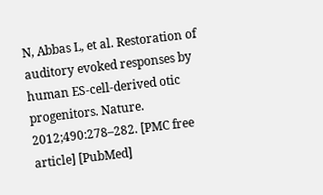N, Abbas L, et al. Restoration of auditory evoked responses by human ES-cell-derived otic progenitors. Nature. 2012;490:278–282. [PMC free article] [PubMed]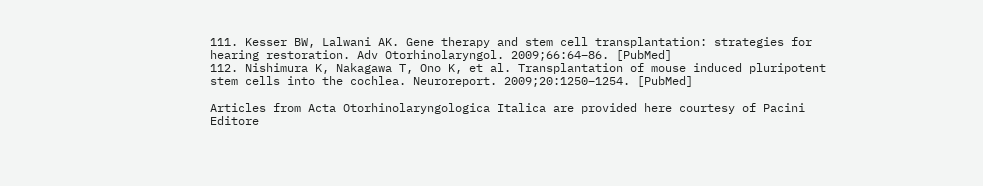111. Kesser BW, Lalwani AK. Gene therapy and stem cell transplantation: strategies for hearing restoration. Adv Otorhinolaryngol. 2009;66:64–86. [PubMed]
112. Nishimura K, Nakagawa T, Ono K, et al. Transplantation of mouse induced pluripotent stem cells into the cochlea. Neuroreport. 2009;20:1250–1254. [PubMed]

Articles from Acta Otorhinolaryngologica Italica are provided here courtesy of Pacini Editore